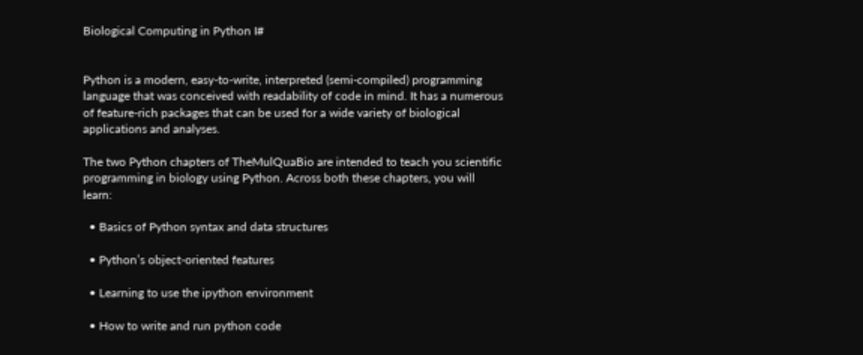Biological Computing in Python I#


Python is a modern, easy-to-write, interpreted (semi-compiled) programming language that was conceived with readability of code in mind. It has a numerous of feature-rich packages that can be used for a wide variety of biological applications and analyses.

The two Python chapters of TheMulQuaBio are intended to teach you scientific programming in biology using Python. Across both these chapters, you will learn:

  • Basics of Python syntax and data structures

  • Python’s object-oriented features

  • Learning to use the ipython environment

  • How to write and run python code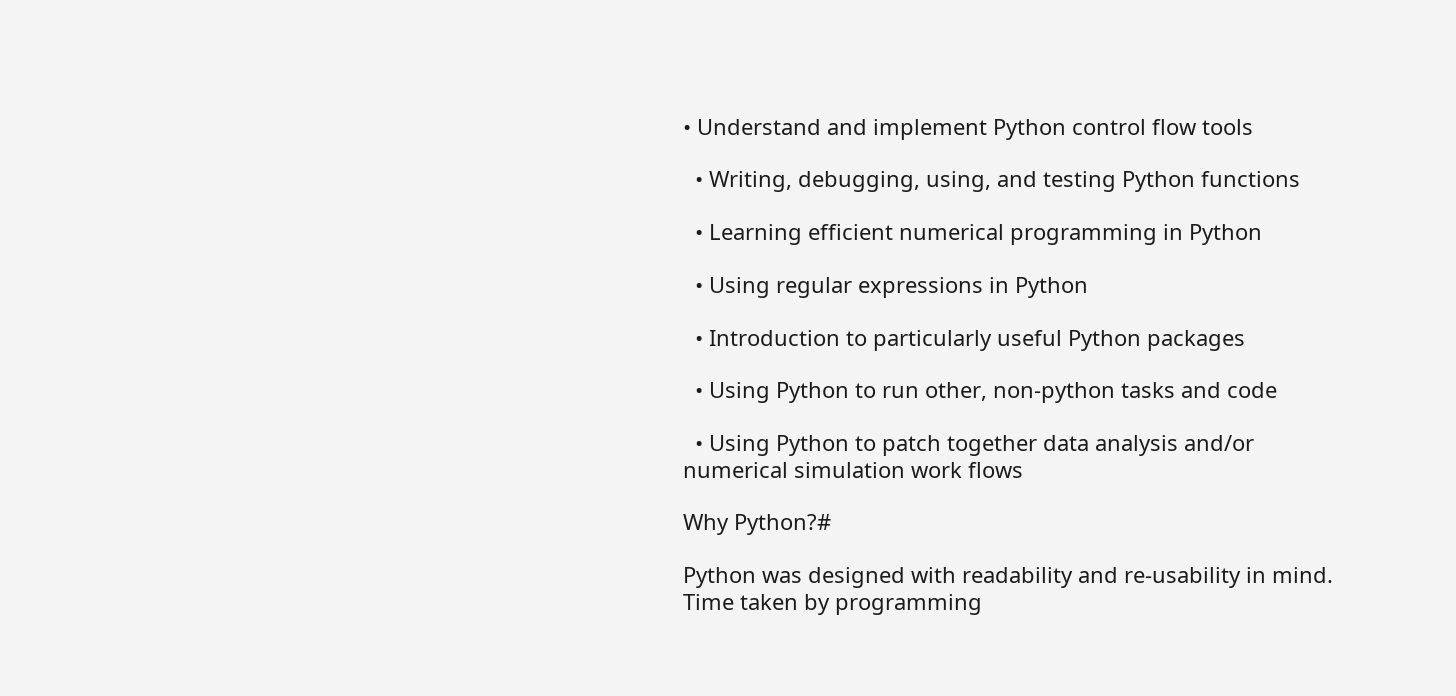• Understand and implement Python control flow tools

  • Writing, debugging, using, and testing Python functions

  • Learning efficient numerical programming in Python

  • Using regular expressions in Python

  • Introduction to particularly useful Python packages

  • Using Python to run other, non-python tasks and code

  • Using Python to patch together data analysis and/or numerical simulation work flows

Why Python?#

Python was designed with readability and re-usability in mind. Time taken by programming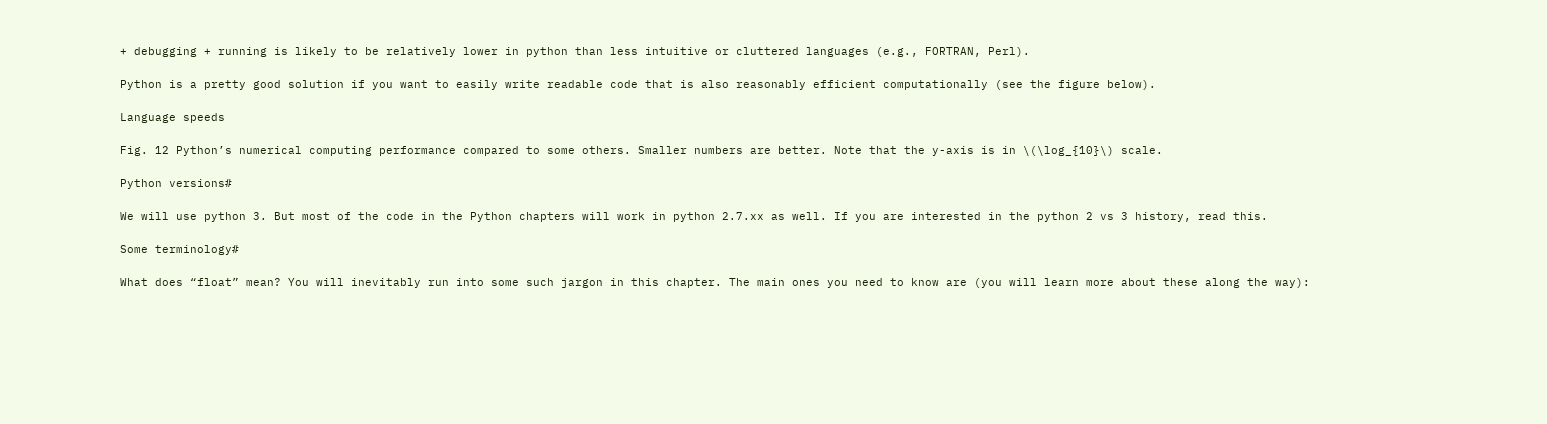+ debugging + running is likely to be relatively lower in python than less intuitive or cluttered languages (e.g., FORTRAN, Perl).

Python is a pretty good solution if you want to easily write readable code that is also reasonably efficient computationally (see the figure below).

Language speeds

Fig. 12 Python’s numerical computing performance compared to some others. Smaller numbers are better. Note that the y-axis is in \(\log_{10}\) scale.

Python versions#

We will use python 3. But most of the code in the Python chapters will work in python 2.7.xx as well. If you are interested in the python 2 vs 3 history, read this.

Some terminology#

What does “float” mean? You will inevitably run into some such jargon in this chapter. The main ones you need to know are (you will learn more about these along the way):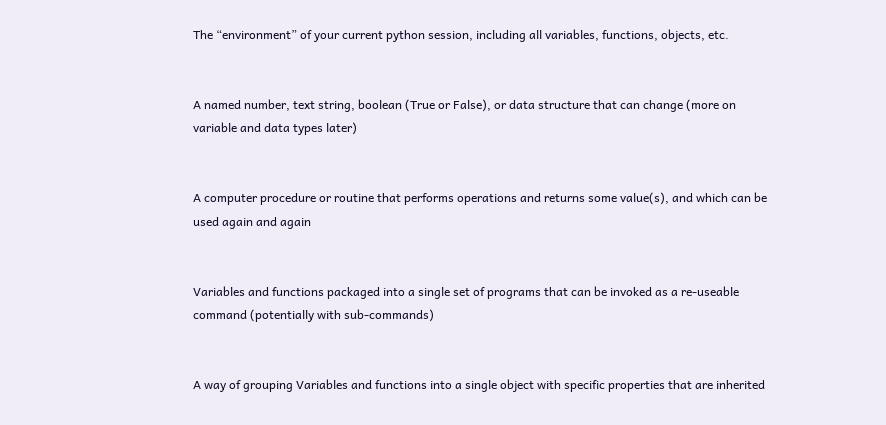The “environment” of your current python session, including all variables, functions, objects, etc.


A named number, text string, boolean (True or False), or data structure that can change (more on variable and data types later)


A computer procedure or routine that performs operations and returns some value(s), and which can be used again and again


Variables and functions packaged into a single set of programs that can be invoked as a re-useable command (potentially with sub-commands)


A way of grouping Variables and functions into a single object with specific properties that are inherited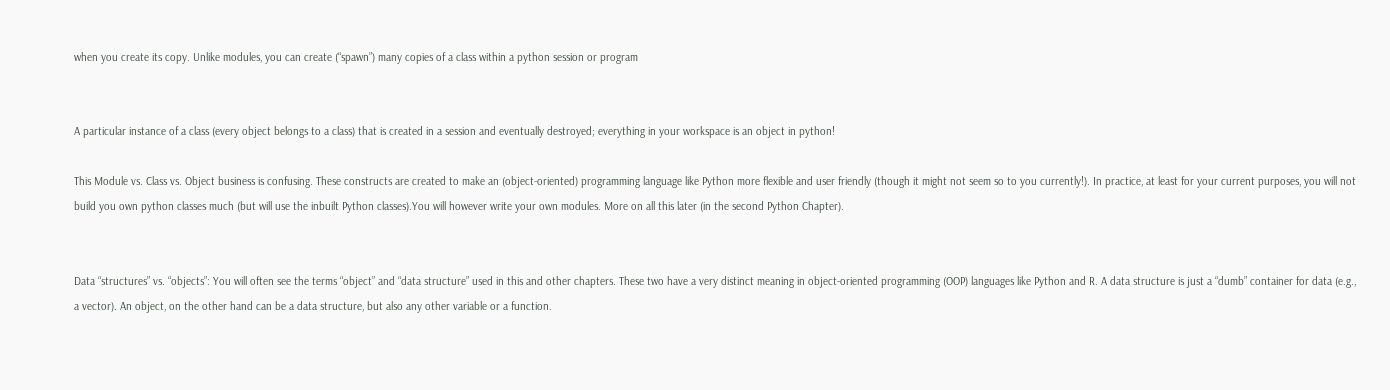when you create its copy. Unlike modules, you can create (“spawn”) many copies of a class within a python session or program


A particular instance of a class (every object belongs to a class) that is created in a session and eventually destroyed; everything in your workspace is an object in python!

This Module vs. Class vs. Object business is confusing. These constructs are created to make an (object-oriented) programming language like Python more flexible and user friendly (though it might not seem so to you currently!). In practice, at least for your current purposes, you will not build you own python classes much (but will use the inbuilt Python classes).You will however write your own modules. More on all this later (in the second Python Chapter).


Data “structures” vs. “objects”: You will often see the terms “object” and “data structure” used in this and other chapters. These two have a very distinct meaning in object-oriented programming (OOP) languages like Python and R. A data structure is just a “dumb” container for data (e.g., a vector). An object, on the other hand can be a data structure, but also any other variable or a function.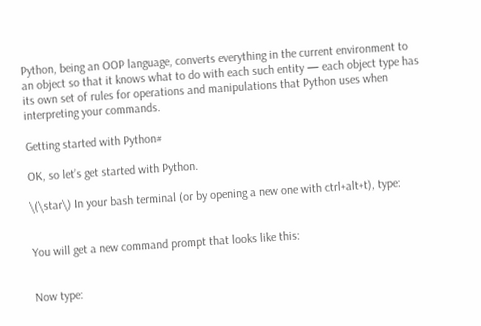Python, being an OOP language, converts everything in the current environment to an object so that it knows what to do with each such entity — each object type has its own set of rules for operations and manipulations that Python uses when interpreting your commands.

Getting started with Python#

OK, so let’s get started with Python.

\(\star\) In your bash terminal (or by opening a new one with ctrl+alt+t), type:


You will get a new command prompt that looks like this:


Now type: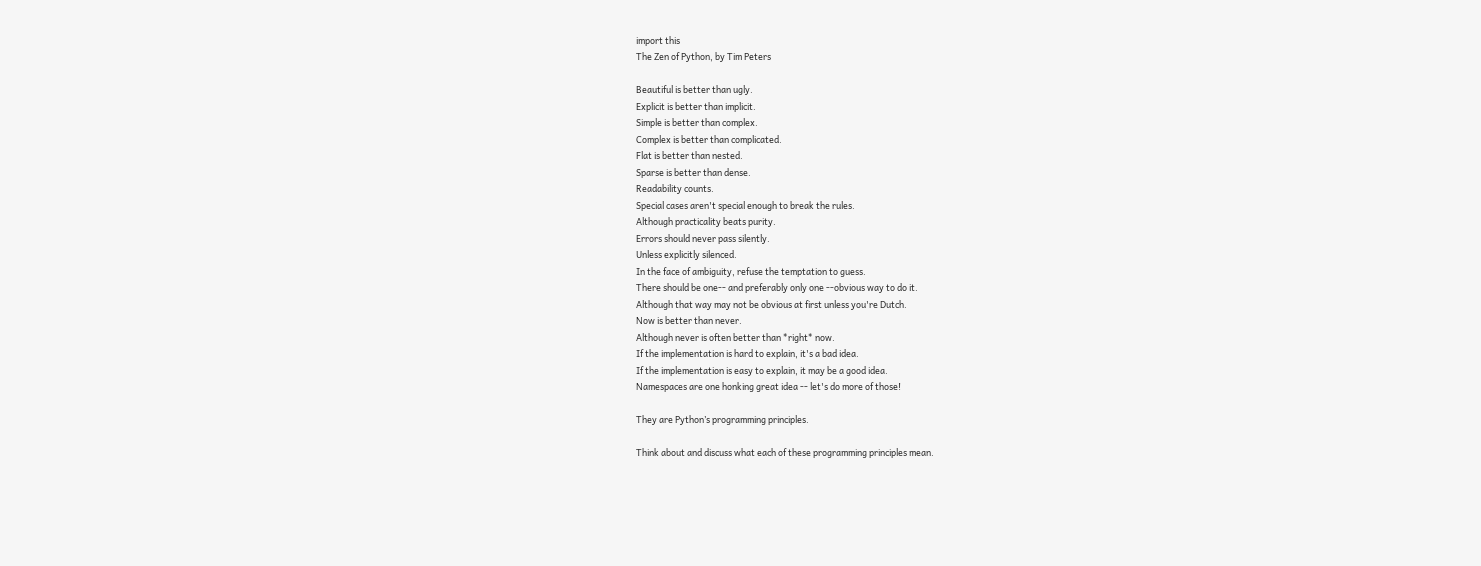import this
The Zen of Python, by Tim Peters

Beautiful is better than ugly.
Explicit is better than implicit.
Simple is better than complex.
Complex is better than complicated.
Flat is better than nested.
Sparse is better than dense.
Readability counts.
Special cases aren't special enough to break the rules.
Although practicality beats purity.
Errors should never pass silently.
Unless explicitly silenced.
In the face of ambiguity, refuse the temptation to guess.
There should be one-- and preferably only one --obvious way to do it.
Although that way may not be obvious at first unless you're Dutch.
Now is better than never.
Although never is often better than *right* now.
If the implementation is hard to explain, it's a bad idea.
If the implementation is easy to explain, it may be a good idea.
Namespaces are one honking great idea -- let's do more of those!

They are Python’s programming principles.

Think about and discuss what each of these programming principles mean.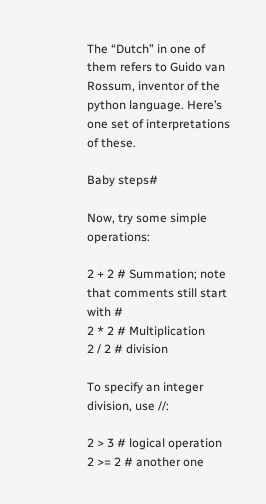The “Dutch” in one of them refers to Guido van Rossum, inventor of the python language. Here’s one set of interpretations of these.

Baby steps#

Now, try some simple operations:

2 + 2 # Summation; note that comments still start with #
2 * 2 # Multiplication
2 / 2 # division

To specify an integer division, use //:

2 > 3 # logical operation
2 >= 2 # another one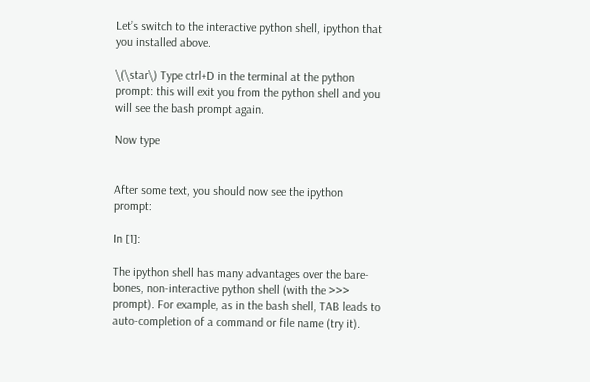Let’s switch to the interactive python shell, ipython that you installed above.

\(\star\) Type ctrl+D in the terminal at the python prompt: this will exit you from the python shell and you will see the bash prompt again.

Now type


After some text, you should now see the ipython prompt:

In [1]:

The ipython shell has many advantages over the bare-bones, non-interactive python shell (with the >>> prompt). For example, as in the bash shell, TAB leads to auto-completion of a command or file name (try it).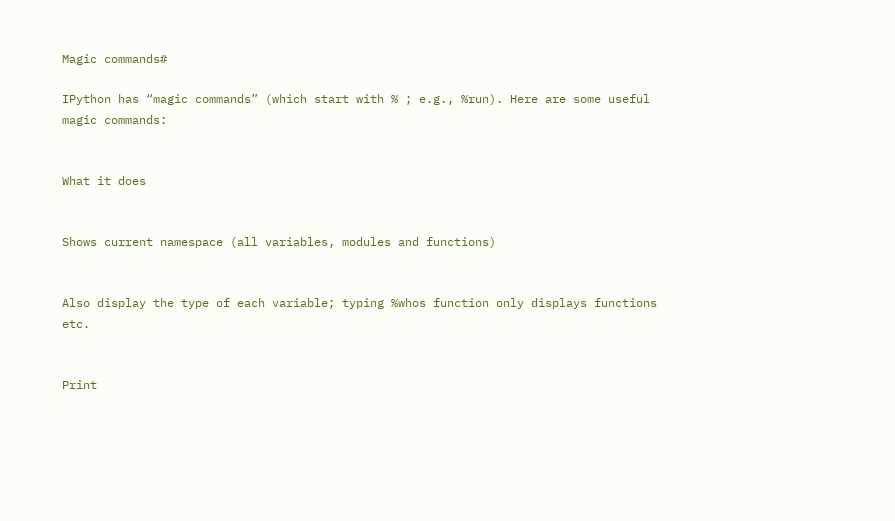Magic commands#

IPython has “magic commands” (which start with % ; e.g., %run). Here are some useful magic commands:


What it does


Shows current namespace (all variables, modules and functions)


Also display the type of each variable; typing %whos function only displays functions etc.


Print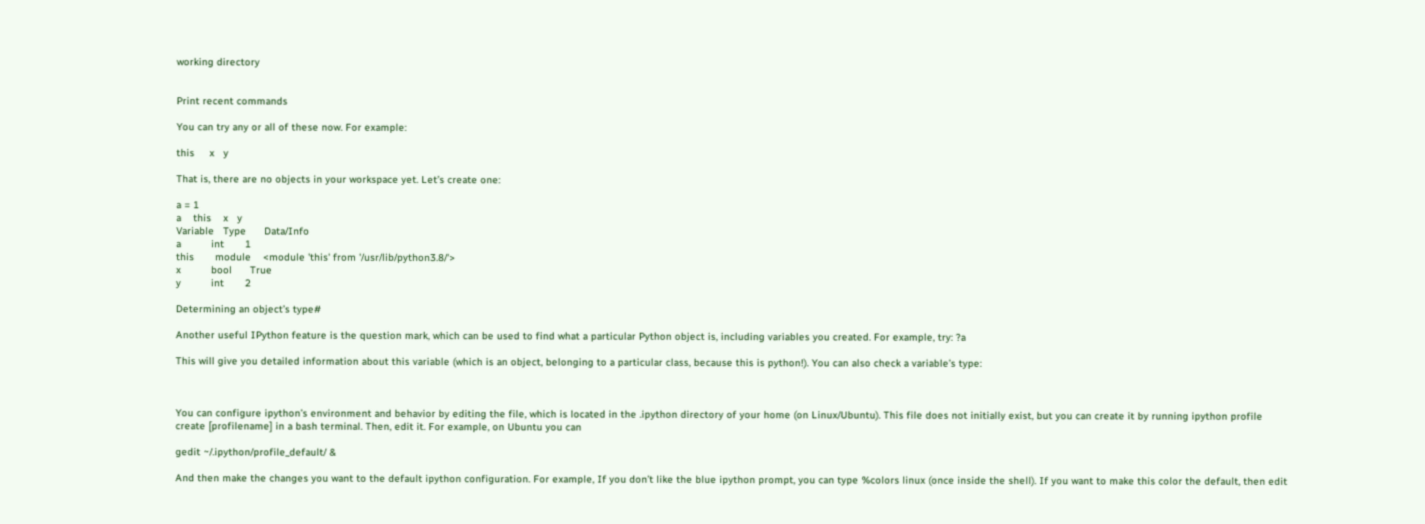working directory


Print recent commands

You can try any or all of these now. For example:

this     x   y

That is, there are no objects in your workspace yet. Let’s create one:

a = 1
a    this    x   y
Variable   Type      Data/Info
a          int       1
this       module    <module 'this' from '/usr/lib/python3.8/'>
x          bool      True
y          int       2

Determining an object’s type#

Another useful IPython feature is the question mark, which can be used to find what a particular Python object is, including variables you created. For example, try: ?a

This will give you detailed information about this variable (which is an object, belonging to a particular class, because this is python!). You can also check a variable’s type:



You can configure ipython’s environment and behavior by editing the file, which is located in the .ipython directory of your home (on Linux/Ubuntu). This file does not initially exist, but you can create it by running ipython profile create [profilename] in a bash terminal. Then, edit it. For example, on Ubuntu you can

gedit ~/.ipython/profile_default/ &

And then make the changes you want to the default ipython configuration. For example, If you don’t like the blue ipython prompt, you can type %colors linux (once inside the shell). If you want to make this color the default, then edit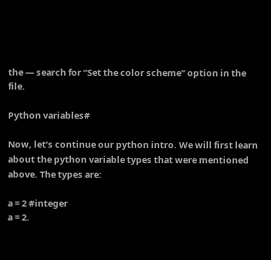the — search for “Set the color scheme” option in the file.

Python variables#

Now, let’s continue our python intro. We will first learn about the python variable types that were mentioned above. The types are:

a = 2 #integer
a = 2.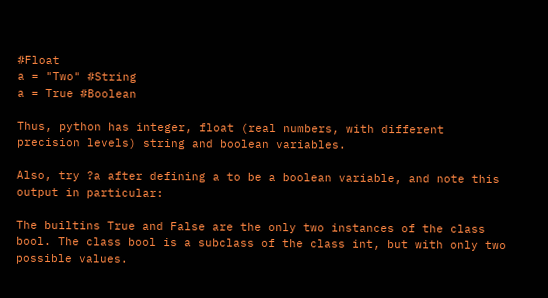#Float
a = "Two" #String
a = True #Boolean

Thus, python has integer, float (real numbers, with different precision levels) string and boolean variables.

Also, try ?a after defining a to be a boolean variable, and note this output in particular:

The builtins True and False are the only two instances of the class bool. The class bool is a subclass of the class int, but with only two possible values.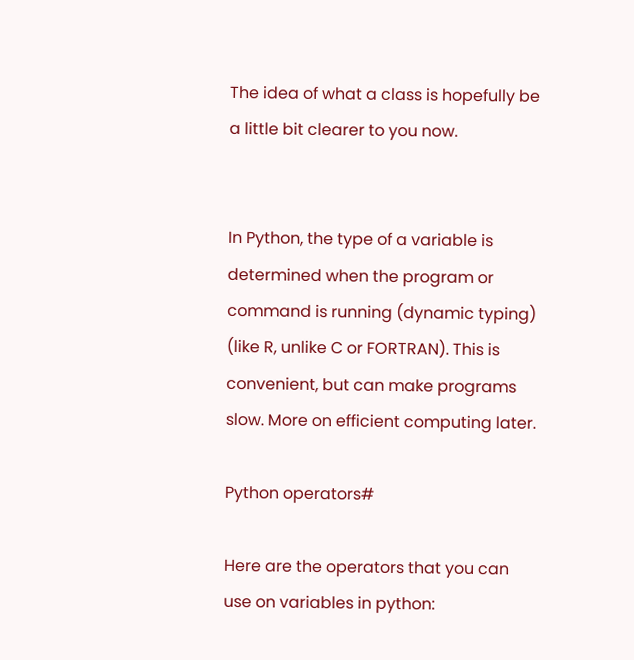The idea of what a class is hopefully be a little bit clearer to you now.


In Python, the type of a variable is determined when the program or command is running (dynamic typing) (like R, unlike C or FORTRAN). This is convenient, but can make programs slow. More on efficient computing later.

Python operators#

Here are the operators that you can use on variables in python: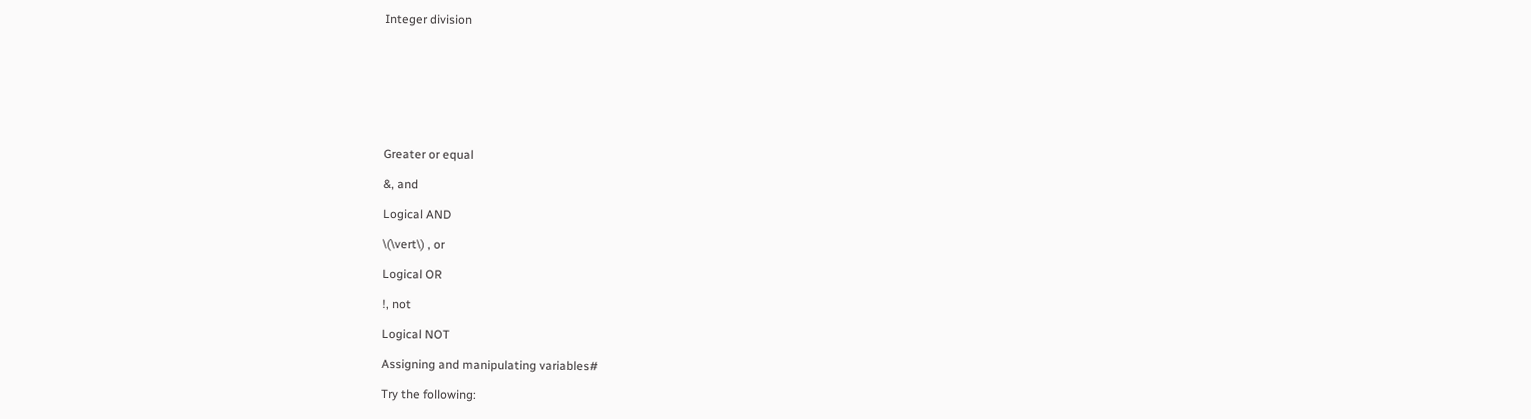Integer division








Greater or equal

&, and

Logical AND

\(\vert\) , or

Logical OR

!, not

Logical NOT

Assigning and manipulating variables#

Try the following: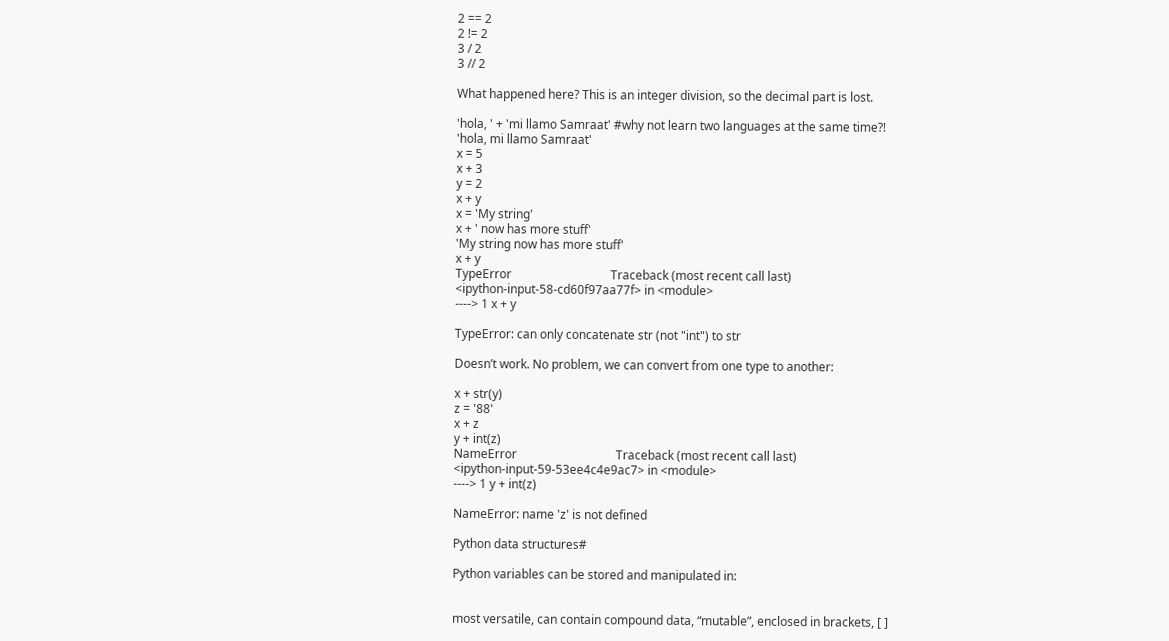2 == 2
2 != 2
3 / 2
3 // 2

What happened here? This is an integer division, so the decimal part is lost.

'hola, ' + 'mi llamo Samraat' #why not learn two languages at the same time?!
'hola, mi llamo Samraat'
x = 5
x + 3
y = 2
x + y
x = 'My string'
x + ' now has more stuff'
'My string now has more stuff'
x + y
TypeError                                 Traceback (most recent call last)
<ipython-input-58-cd60f97aa77f> in <module>
----> 1 x + y

TypeError: can only concatenate str (not "int") to str

Doesn’t work. No problem, we can convert from one type to another:

x + str(y)
z = '88'
x + z
y + int(z)
NameError                                 Traceback (most recent call last)
<ipython-input-59-53ee4c4e9ac7> in <module>
----> 1 y + int(z)

NameError: name 'z' is not defined

Python data structures#

Python variables can be stored and manipulated in:


most versatile, can contain compound data, “mutable”, enclosed in brackets, [ ]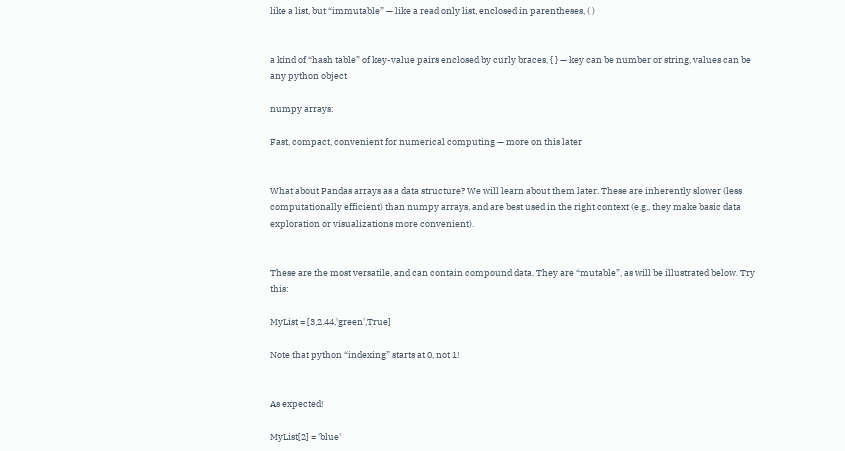like a list, but “immutable” — like a read only list, enclosed in parentheses, ( )


a kind of “hash table” of key-value pairs enclosed by curly braces, { } — key can be number or string, values can be any python object

numpy arrays:

Fast, compact, convenient for numerical computing — more on this later


What about Pandas arrays as a data structure? We will learn about them later. These are inherently slower (less computationally efficient) than numpy arrays, and are best used in the right context (e.g., they make basic data exploration or visualizations more convenient).


These are the most versatile, and can contain compound data. They are “mutable”, as will be illustrated below. Try this:

MyList = [3,2.44,'green',True]

Note that python “indexing” starts at 0, not 1!


As expected!

MyList[2] = 'blue'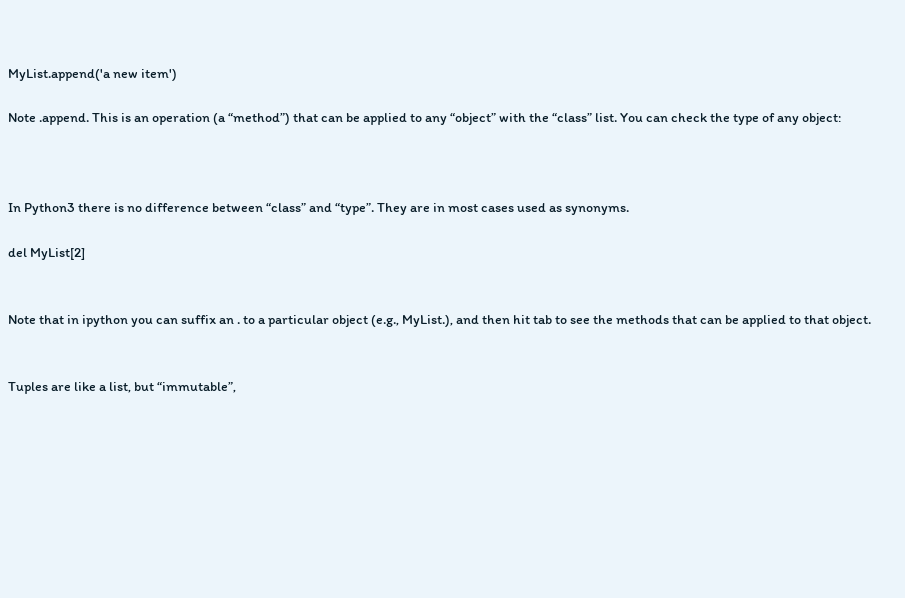MyList.append('a new item')

Note .append. This is an operation (a “method”) that can be applied to any “object” with the “class” list. You can check the type of any object:



In Python3 there is no difference between “class” and “type”. They are in most cases used as synonyms.

del MyList[2]


Note that in ipython you can suffix an . to a particular object (e.g., MyList.), and then hit tab to see the methods that can be applied to that object.


Tuples are like a list, but “immutable”,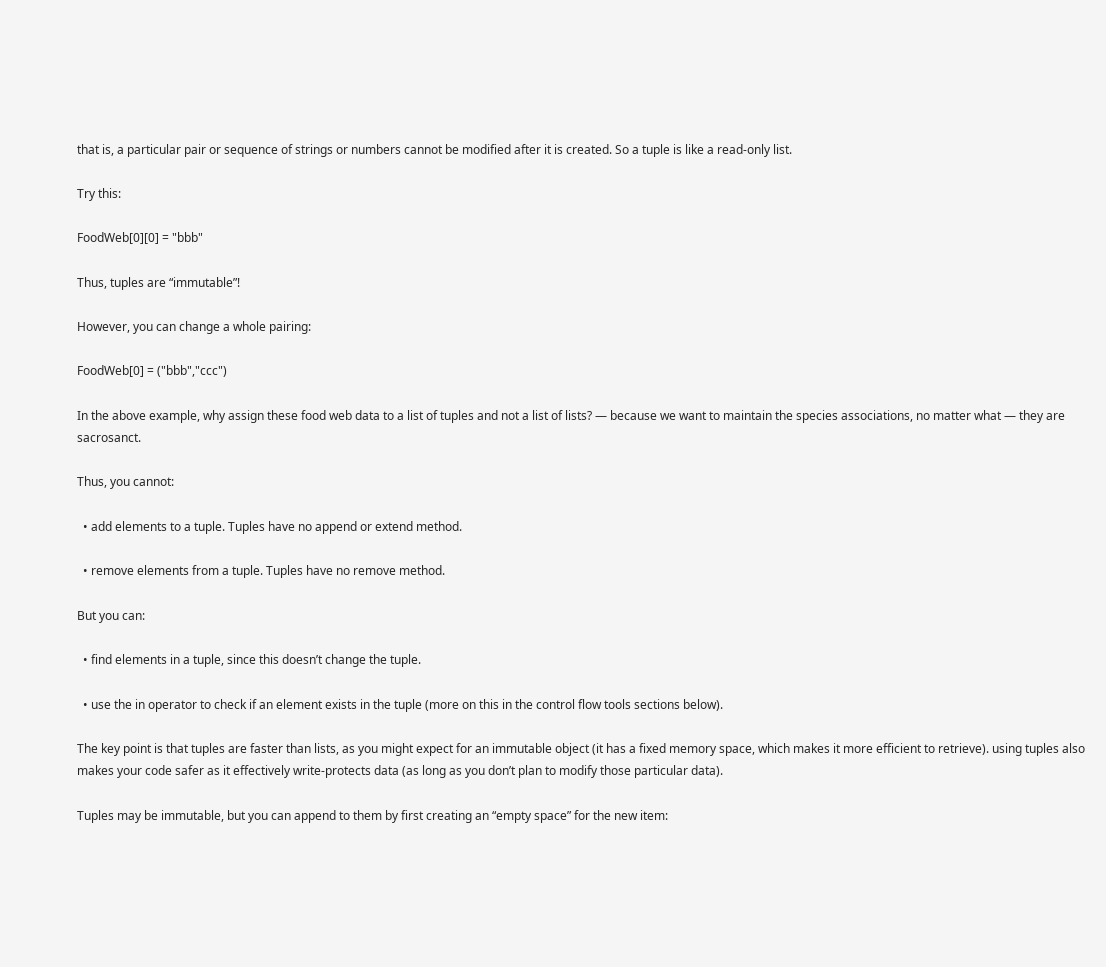that is, a particular pair or sequence of strings or numbers cannot be modified after it is created. So a tuple is like a read-only list.

Try this:

FoodWeb[0][0] = "bbb"

Thus, tuples are “immutable”!

However, you can change a whole pairing:

FoodWeb[0] = ("bbb","ccc")

In the above example, why assign these food web data to a list of tuples and not a list of lists? — because we want to maintain the species associations, no matter what — they are sacrosanct.

Thus, you cannot:

  • add elements to a tuple. Tuples have no append or extend method.

  • remove elements from a tuple. Tuples have no remove method.

But you can:

  • find elements in a tuple, since this doesn’t change the tuple.

  • use the in operator to check if an element exists in the tuple (more on this in the control flow tools sections below).

The key point is that tuples are faster than lists, as you might expect for an immutable object (it has a fixed memory space, which makes it more efficient to retrieve). using tuples also makes your code safer as it effectively write-protects data (as long as you don’t plan to modify those particular data).

Tuples may be immutable, but you can append to them by first creating an “empty space” for the new item: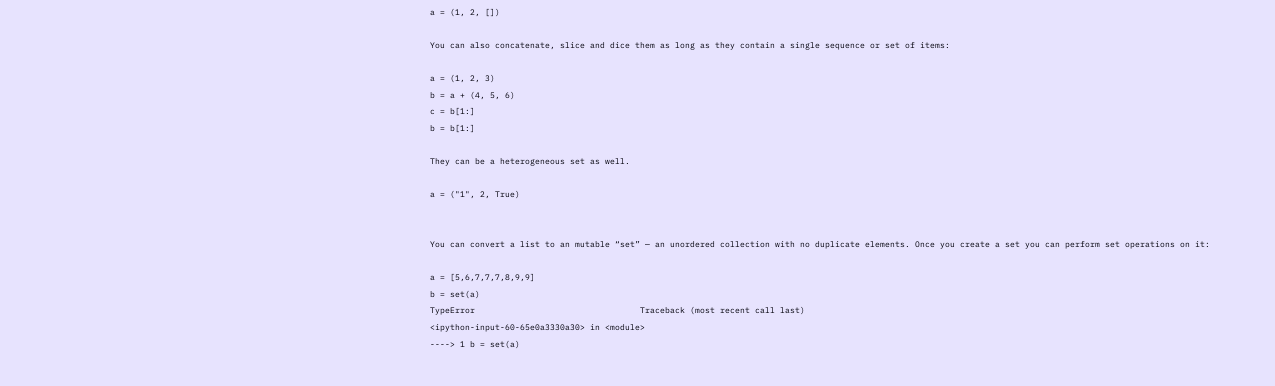a = (1, 2, [])

You can also concatenate, slice and dice them as long as they contain a single sequence or set of items:

a = (1, 2, 3)
b = a + (4, 5, 6)
c = b[1:]
b = b[1:]

They can be a heterogeneous set as well.

a = ("1", 2, True)


You can convert a list to an mutable “set” — an unordered collection with no duplicate elements. Once you create a set you can perform set operations on it:

a = [5,6,7,7,7,8,9,9]
b = set(a)
TypeError                                 Traceback (most recent call last)
<ipython-input-60-65e0a3330a30> in <module>
----> 1 b = set(a)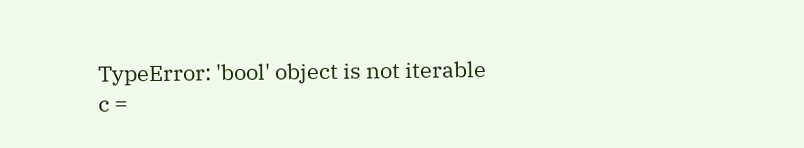TypeError: 'bool' object is not iterable
c =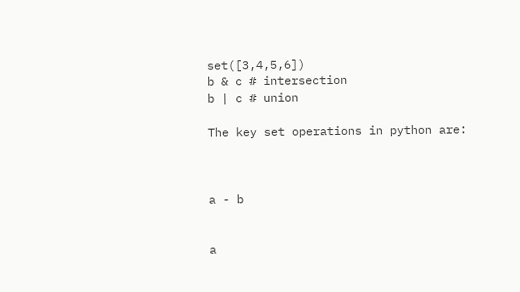set([3,4,5,6])
b & c # intersection
b | c # union

The key set operations in python are:



a - b


a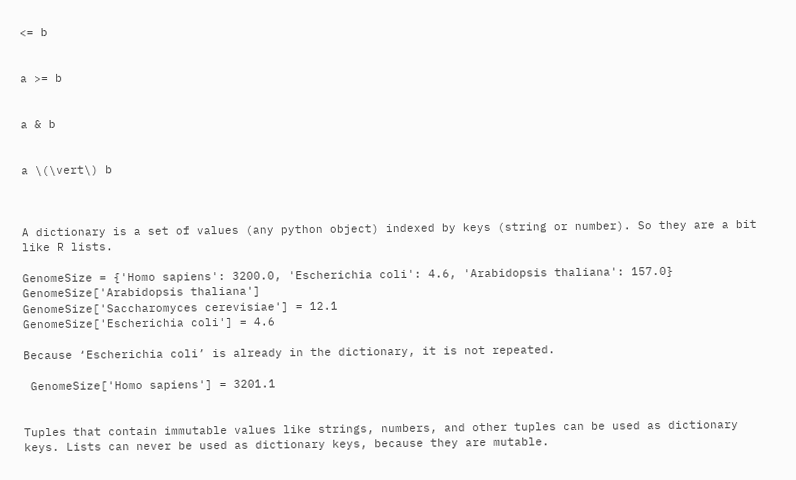<= b


a >= b


a & b


a \(\vert\) b



A dictionary is a set of values (any python object) indexed by keys (string or number). So they are a bit like R lists.

GenomeSize = {'Homo sapiens': 3200.0, 'Escherichia coli': 4.6, 'Arabidopsis thaliana': 157.0}
GenomeSize['Arabidopsis thaliana']
GenomeSize['Saccharomyces cerevisiae'] = 12.1
GenomeSize['Escherichia coli'] = 4.6

Because ‘Escherichia coli’ is already in the dictionary, it is not repeated.

 GenomeSize['Homo sapiens'] = 3201.1


Tuples that contain immutable values like strings, numbers, and other tuples can be used as dictionary keys. Lists can never be used as dictionary keys, because they are mutable.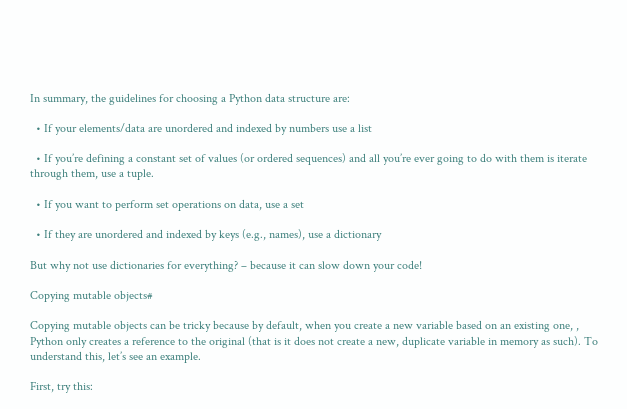In summary, the guidelines for choosing a Python data structure are:

  • If your elements/data are unordered and indexed by numbers use a list

  • If you’re defining a constant set of values (or ordered sequences) and all you’re ever going to do with them is iterate through them, use a tuple.

  • If you want to perform set operations on data, use a set

  • If they are unordered and indexed by keys (e.g., names), use a dictionary

But why not use dictionaries for everything? – because it can slow down your code!

Copying mutable objects#

Copying mutable objects can be tricky because by default, when you create a new variable based on an existing one, , Python only creates a reference to the original (that is it does not create a new, duplicate variable in memory as such). To understand this, let’s see an example.

First, try this: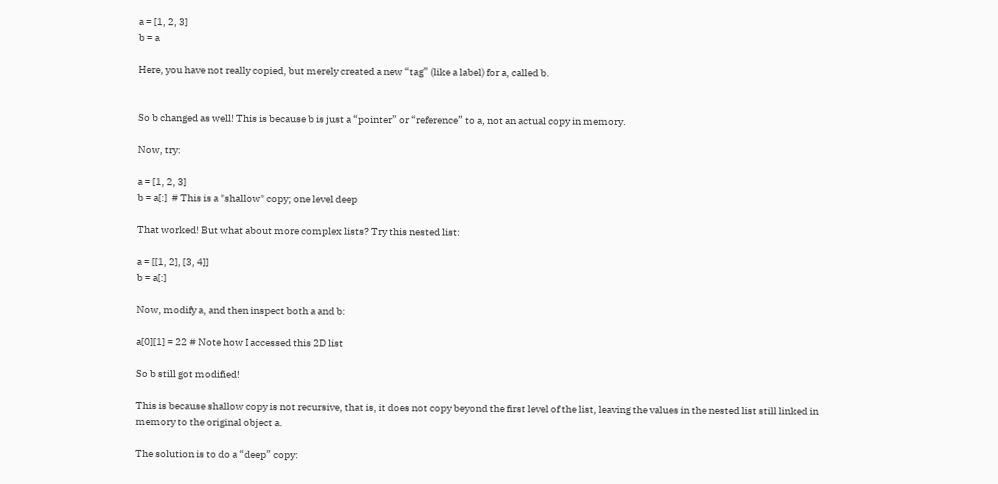a = [1, 2, 3]
b = a

Here, you have not really copied, but merely created a new “tag” (like a label) for a, called b.


So b changed as well! This is because b is just a “pointer” or “reference” to a, not an actual copy in memory.

Now, try:

a = [1, 2, 3]
b = a[:]  # This is a "shallow" copy; one level deep

That worked! But what about more complex lists? Try this nested list:

a = [[1, 2], [3, 4]]
b = a[:]

Now, modify a, and then inspect both a and b:

a[0][1] = 22 # Note how I accessed this 2D list

So b still got modified!

This is because shallow copy is not recursive, that is, it does not copy beyond the first level of the list, leaving the values in the nested list still linked in memory to the original object a.

The solution is to do a “deep” copy: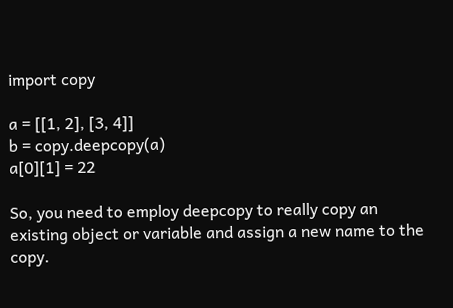import copy

a = [[1, 2], [3, 4]]
b = copy.deepcopy(a)
a[0][1] = 22

So, you need to employ deepcopy to really copy an existing object or variable and assign a new name to the copy.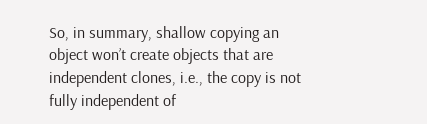So, in summary, shallow copying an object won’t create objects that are independent clones, i.e., the copy is not fully independent of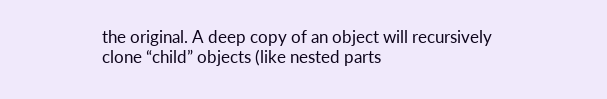the original. A deep copy of an object will recursively clone “child” objects (like nested parts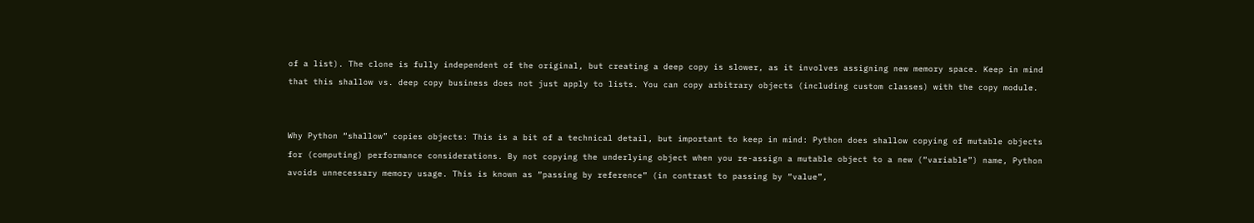of a list). The clone is fully independent of the original, but creating a deep copy is slower, as it involves assigning new memory space. Keep in mind that this shallow vs. deep copy business does not just apply to lists. You can copy arbitrary objects (including custom classes) with the copy module.


Why Python “shallow” copies objects: This is a bit of a technical detail, but important to keep in mind: Python does shallow copying of mutable objects for (computing) performance considerations. By not copying the underlying object when you re-assign a mutable object to a new (“variable”) name, Python avoids unnecessary memory usage. This is known as “passing by reference” (in contrast to passing by “value”,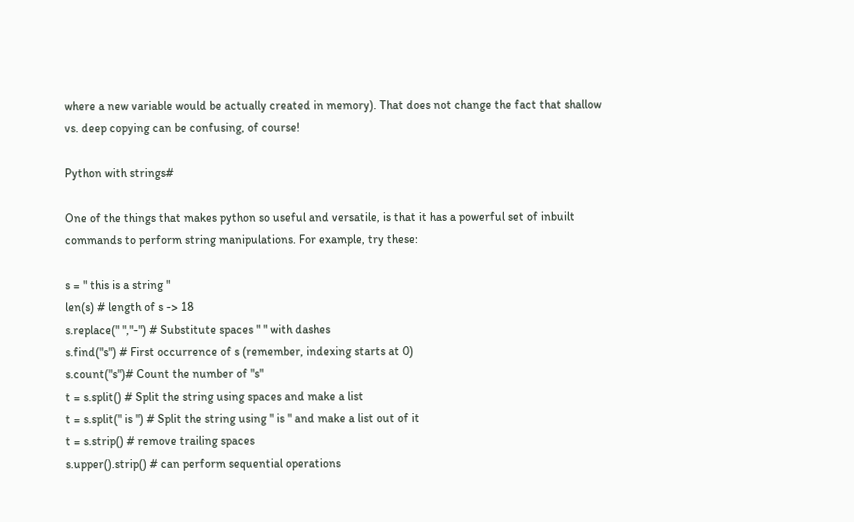where a new variable would be actually created in memory). That does not change the fact that shallow vs. deep copying can be confusing, of course!

Python with strings#

One of the things that makes python so useful and versatile, is that it has a powerful set of inbuilt commands to perform string manipulations. For example, try these:

s = " this is a string "
len(s) # length of s -> 18
s.replace(" ","-") # Substitute spaces " " with dashes
s.find("s") # First occurrence of s (remember, indexing starts at 0)
s.count("s")# Count the number of "s"
t = s.split() # Split the string using spaces and make a list
t = s.split(" is ") # Split the string using " is " and make a list out of it
t = s.strip() # remove trailing spaces
s.upper().strip() # can perform sequential operations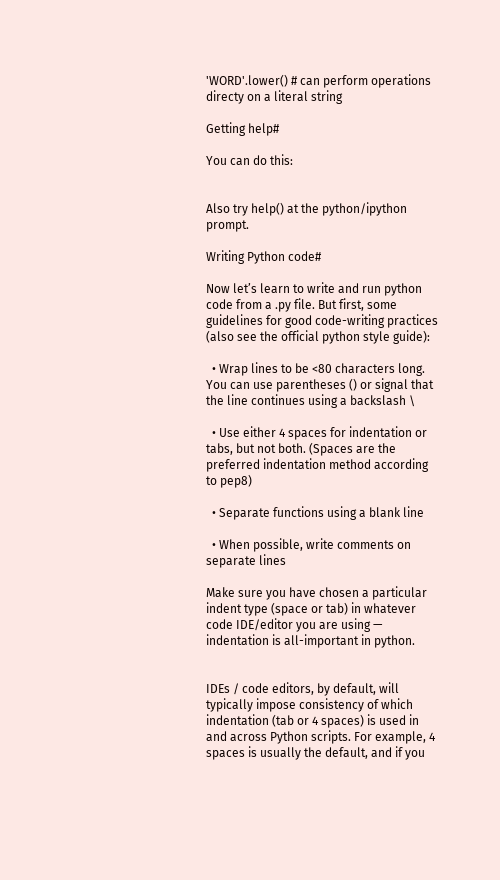'WORD'.lower() # can perform operations directy on a literal string

Getting help#

You can do this:


Also try help() at the python/ipython prompt.

Writing Python code#

Now let’s learn to write and run python code from a .py file. But first, some guidelines for good code-writing practices (also see the official python style guide):

  • Wrap lines to be <80 characters long. You can use parentheses () or signal that the line continues using a backslash \

  • Use either 4 spaces for indentation or tabs, but not both. (Spaces are the preferred indentation method according to pep8)

  • Separate functions using a blank line

  • When possible, write comments on separate lines

Make sure you have chosen a particular indent type (space or tab) in whatever code IDE/editor you are using — indentation is all-important in python.


IDEs / code editors, by default, will typically impose consistency of which indentation (tab or 4 spaces) is used in and across Python scripts. For example, 4 spaces is usually the default, and if you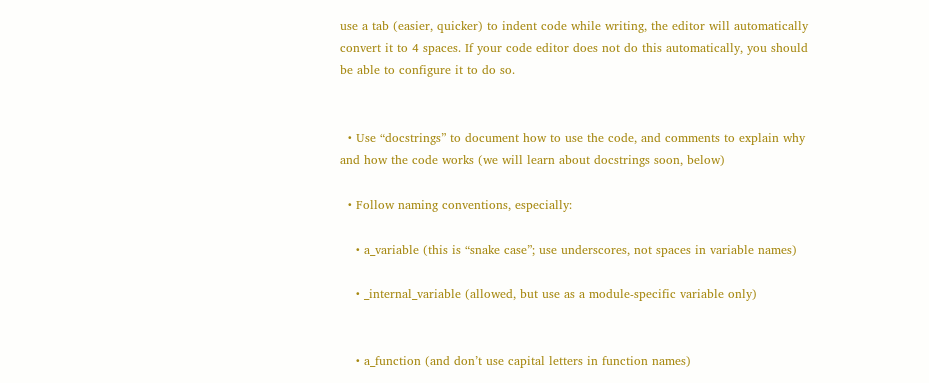use a tab (easier, quicker) to indent code while writing, the editor will automatically convert it to 4 spaces. If your code editor does not do this automatically, you should be able to configure it to do so.


  • Use “docstrings” to document how to use the code, and comments to explain why and how the code works (we will learn about docstrings soon, below)

  • Follow naming conventions, especially:

    • a_variable (this is “snake case”; use underscores, not spaces in variable names)

    • _internal_variable (allowed, but use as a module-specific variable only)


    • a_function (and don’t use capital letters in function names)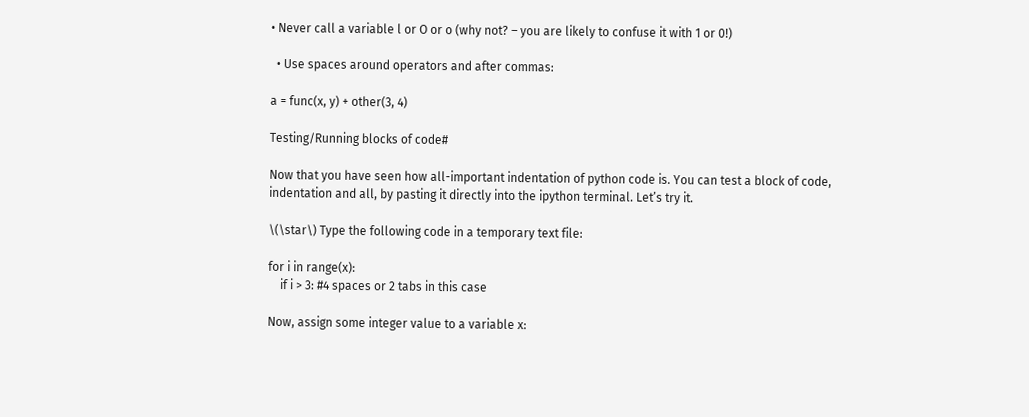• Never call a variable l or O or o (why not? – you are likely to confuse it with 1 or 0!)

  • Use spaces around operators and after commas:

a = func(x, y) + other(3, 4)

Testing/Running blocks of code#

Now that you have seen how all-important indentation of python code is. You can test a block of code, indentation and all, by pasting it directly into the ipython terminal. Let’s try it.

\(\star\) Type the following code in a temporary text file:

for i in range(x):
    if i > 3: #4 spaces or 2 tabs in this case

Now, assign some integer value to a variable x: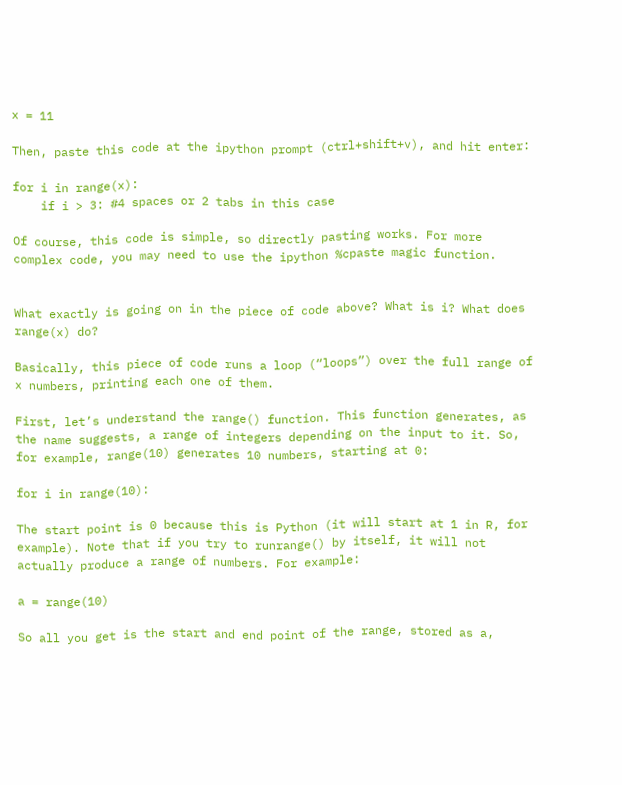x = 11

Then, paste this code at the ipython prompt (ctrl+shift+v), and hit enter:

for i in range(x):
    if i > 3: #4 spaces or 2 tabs in this case

Of course, this code is simple, so directly pasting works. For more complex code, you may need to use the ipython %cpaste magic function.


What exactly is going on in the piece of code above? What is i? What does range(x) do?

Basically, this piece of code runs a loop (“loops”) over the full range of x numbers, printing each one of them.

First, let’s understand the range() function. This function generates, as the name suggests, a range of integers depending on the input to it. So, for example, range(10) generates 10 numbers, starting at 0:

for i in range(10):

The start point is 0 because this is Python (it will start at 1 in R, for example). Note that if you try to runrange() by itself, it will not actually produce a range of numbers. For example:

a = range(10)

So all you get is the start and end point of the range, stored as a,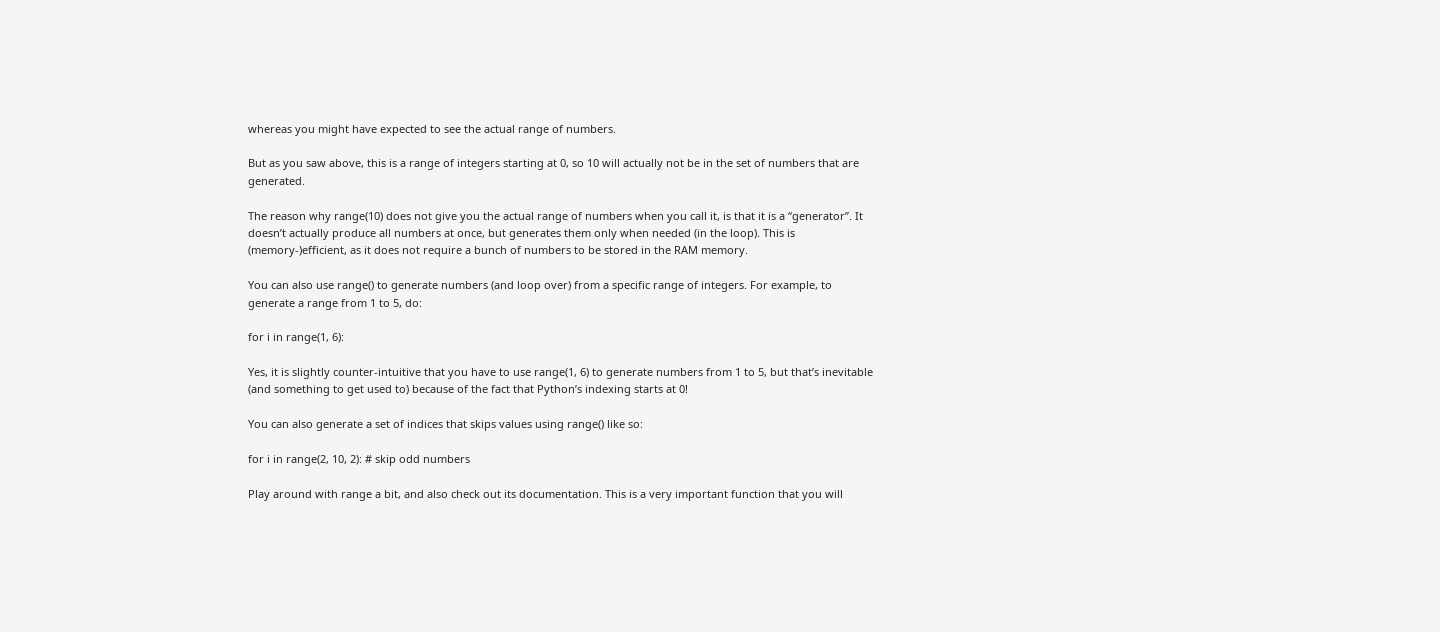whereas you might have expected to see the actual range of numbers.

But as you saw above, this is a range of integers starting at 0, so 10 will actually not be in the set of numbers that are generated.

The reason why range(10) does not give you the actual range of numbers when you call it, is that it is a “generator”. It doesn’t actually produce all numbers at once, but generates them only when needed (in the loop). This is (memory-)efficient, as it does not require a bunch of numbers to be stored in the RAM memory.

You can also use range() to generate numbers (and loop over) from a specific range of integers. For example, to generate a range from 1 to 5, do:

for i in range(1, 6):

Yes, it is slightly counter-intuitive that you have to use range(1, 6) to generate numbers from 1 to 5, but that’s inevitable (and something to get used to) because of the fact that Python’s indexing starts at 0!

You can also generate a set of indices that skips values using range() like so:

for i in range(2, 10, 2): # skip odd numbers

Play around with range a bit, and also check out its documentation. This is a very important function that you will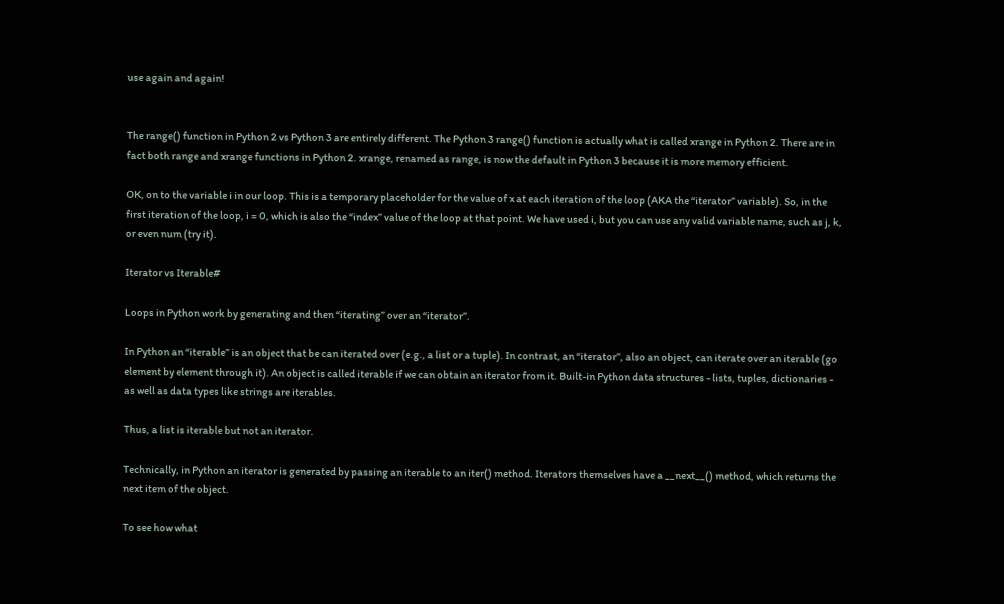use again and again!


The range() function in Python 2 vs Python 3 are entirely different. The Python 3 range() function is actually what is called xrange in Python 2. There are in fact both range and xrange functions in Python 2. xrange, renamed as range, is now the default in Python 3 because it is more memory efficient.

OK, on to the variable i in our loop. This is a temporary placeholder for the value of x at each iteration of the loop (AKA the “iterator” variable). So, in the first iteration of the loop, i = 0, which is also the “index” value of the loop at that point. We have used i, but you can use any valid variable name, such as j, k, or even num (try it).

Iterator vs Iterable#

Loops in Python work by generating and then “iterating” over an “iterator”.

In Python an “iterable” is an object that be can iterated over (e.g., a list or a tuple). In contrast, an “iterator”, also an object, can iterate over an iterable (go element by element through it). An object is called iterable if we can obtain an iterator from it. Built-in Python data structures - lists, tuples, dictionaries - as well as data types like strings are iterables.

Thus, a list is iterable but not an iterator.

Technically, in Python an iterator is generated by passing an iterable to an iter() method. Iterators themselves have a __next__() method, which returns the next item of the object.

To see how what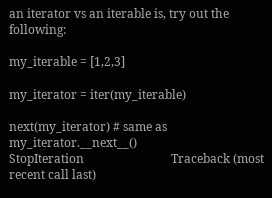an iterator vs an iterable is, try out the following:

my_iterable = [1,2,3]

my_iterator = iter(my_iterable)

next(my_iterator) # same as my_iterator.__next__()
StopIteration                             Traceback (most recent call last)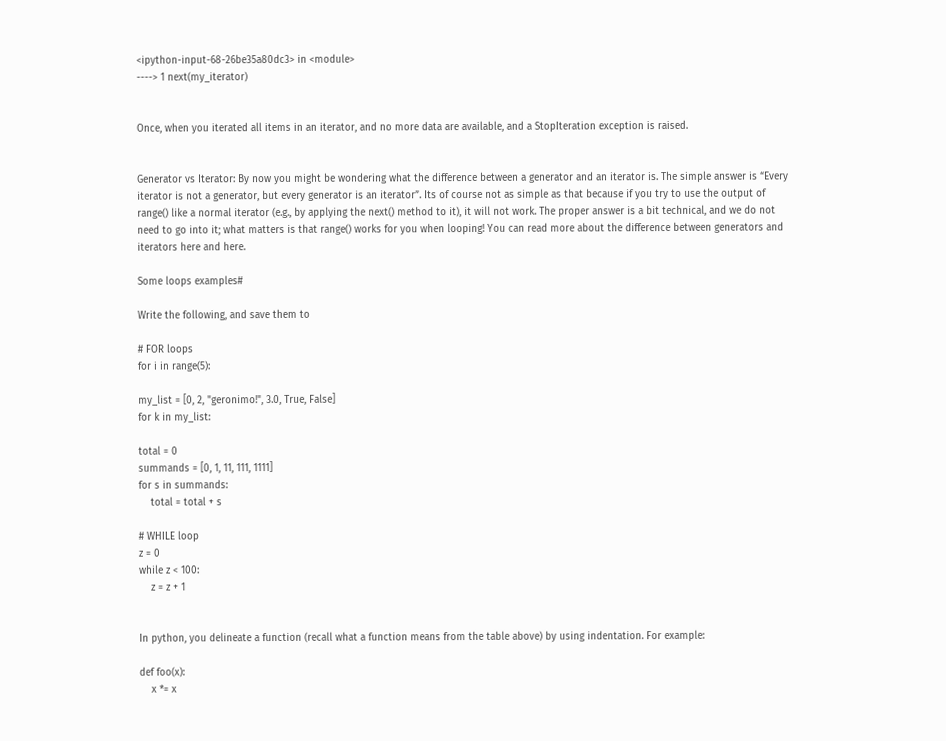<ipython-input-68-26be35a80dc3> in <module>
----> 1 next(my_iterator)


Once, when you iterated all items in an iterator, and no more data are available, and a StopIteration exception is raised.


Generator vs Iterator: By now you might be wondering what the difference between a generator and an iterator is. The simple answer is “Every iterator is not a generator, but every generator is an iterator”. Its of course not as simple as that because if you try to use the output of range() like a normal iterator (e.g., by applying the next() method to it), it will not work. The proper answer is a bit technical, and we do not need to go into it; what matters is that range() works for you when looping! You can read more about the difference between generators and iterators here and here.

Some loops examples#

Write the following, and save them to

# FOR loops
for i in range(5):

my_list = [0, 2, "geronimo!", 3.0, True, False]
for k in my_list:

total = 0
summands = [0, 1, 11, 111, 1111]
for s in summands:
    total = total + s

# WHILE loop
z = 0
while z < 100:
    z = z + 1


In python, you delineate a function (recall what a function means from the table above) by using indentation. For example:

def foo(x):
    x *= x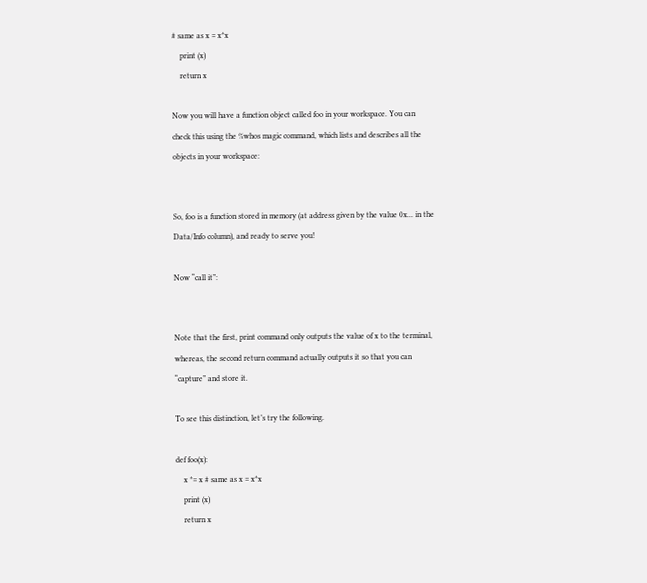# same as x = x*x
    print (x)
    return x

Now you will have a function object called foo in your workspace. You can check this using the %whos magic command, which lists and describes all the objects in your workspace:


So, foo is a function stored in memory (at address given by the value 0x... in the Data/Info column), and ready to serve you!

Now “call it”:


Note that the first, print command only outputs the value of x to the terminal, whereas, the second return command actually outputs it so that you can “capture” and store it.

To see this distinction, let’s try the following.

def foo(x):
    x *= x # same as x = x*x
    print (x)
    return x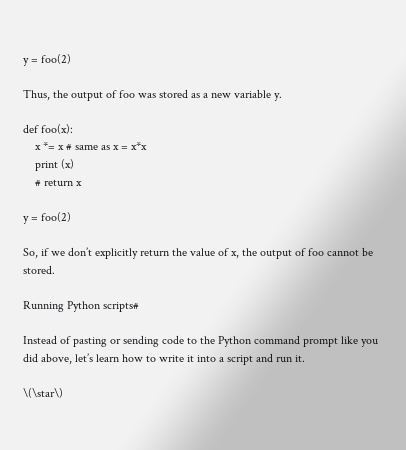y = foo(2)

Thus, the output of foo was stored as a new variable y.

def foo(x):
    x *= x # same as x = x*x
    print (x)
    # return x

y = foo(2)

So, if we don’t explicitly return the value of x, the output of foo cannot be stored.

Running Python scripts#

Instead of pasting or sending code to the Python command prompt like you did above, let’s learn how to write it into a script and run it.

\(\star\)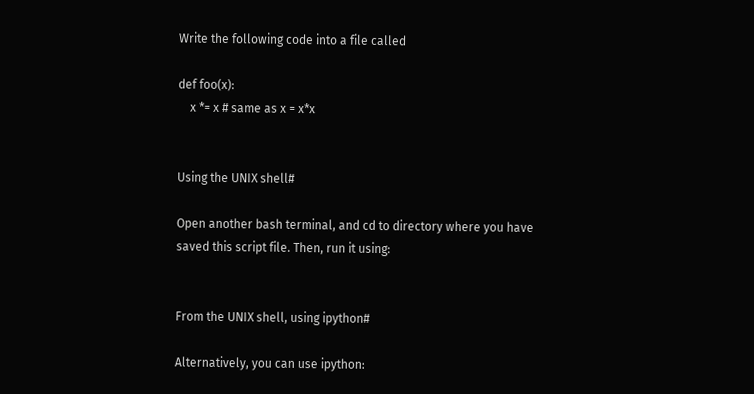Write the following code into a file called

def foo(x):
    x *= x # same as x = x*x


Using the UNIX shell#

Open another bash terminal, and cd to directory where you have saved this script file. Then, run it using:


From the UNIX shell, using ipython#

Alternatively, you can use ipython: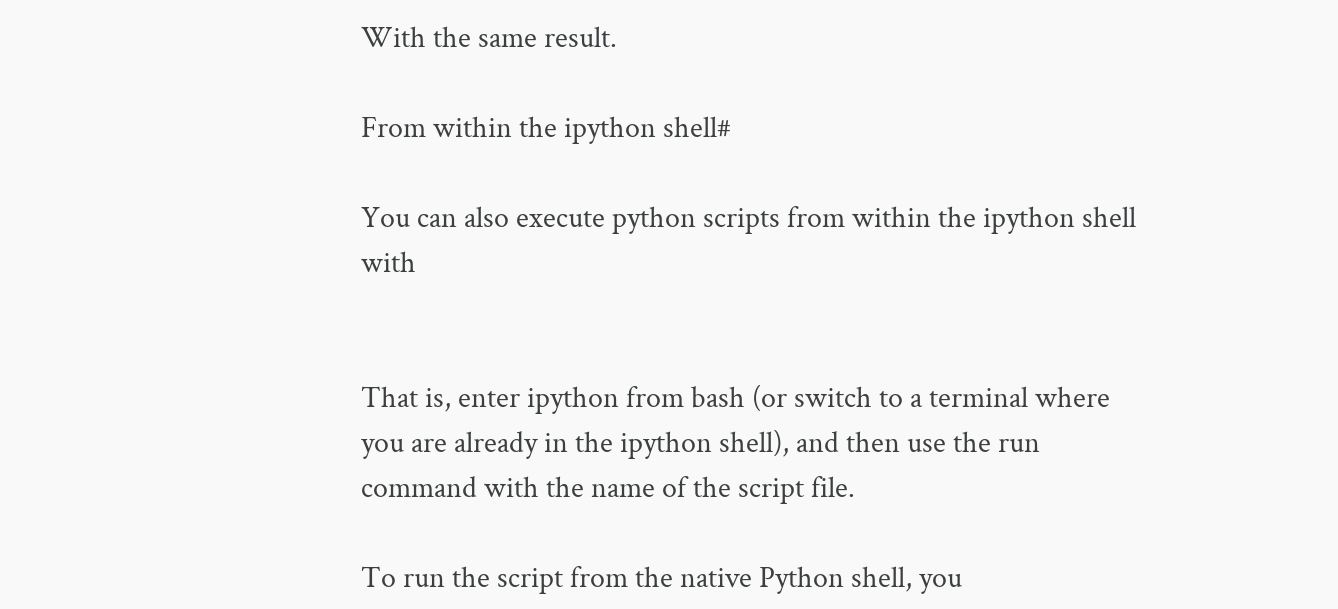With the same result.

From within the ipython shell#

You can also execute python scripts from within the ipython shell with


That is, enter ipython from bash (or switch to a terminal where you are already in the ipython shell), and then use the run command with the name of the script file.

To run the script from the native Python shell, you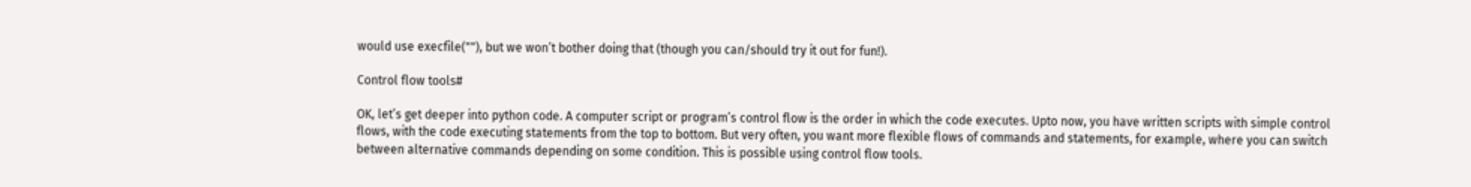would use execfile(""), but we won’t bother doing that (though you can/should try it out for fun!).

Control flow tools#

OK, let’s get deeper into python code. A computer script or program’s control flow is the order in which the code executes. Upto now, you have written scripts with simple control flows, with the code executing statements from the top to bottom. But very often, you want more flexible flows of commands and statements, for example, where you can switch between alternative commands depending on some condition. This is possible using control flow tools.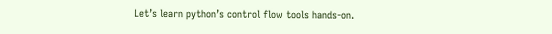Let’s learn python’s control flow tools hands-on.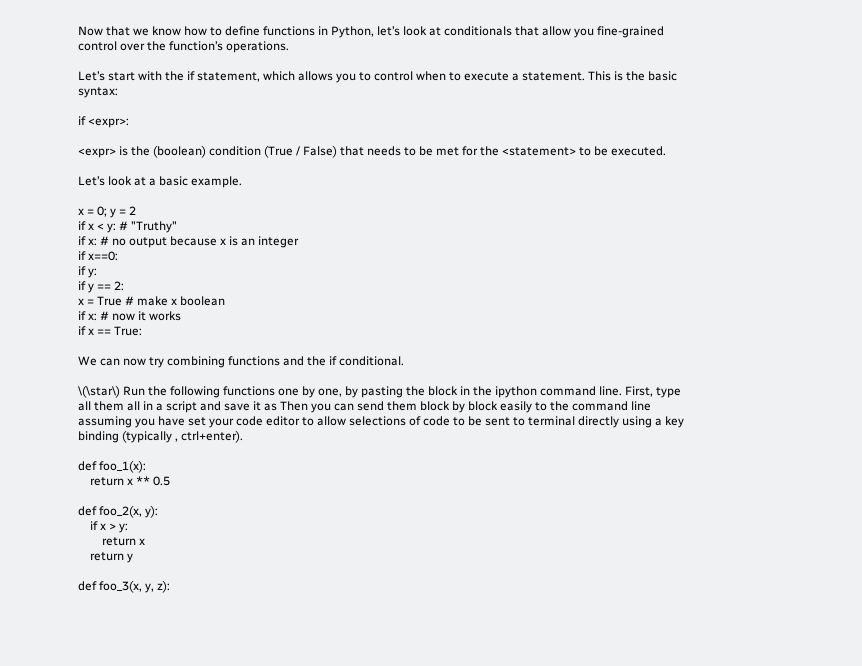Now that we know how to define functions in Python, let’s look at conditionals that allow you fine-grained control over the function’s operations.

Let’s start with the if statement, which allows you to control when to execute a statement. This is the basic syntax:

if <expr>:

<expr> is the (boolean) condition (True / False) that needs to be met for the <statement> to be executed.

Let’s look at a basic example.

x = 0; y = 2
if x < y: # "Truthy"
if x: # no output because x is an integer
if x==0:
if y:
if y == 2:
x = True # make x boolean
if x: # now it works
if x == True:

We can now try combining functions and the if conditional.

\(\star\) Run the following functions one by one, by pasting the block in the ipython command line. First, type all them all in a script and save it as Then you can send them block by block easily to the command line assuming you have set your code editor to allow selections of code to be sent to terminal directly using a key binding (typically , ctrl+enter).

def foo_1(x):
    return x ** 0.5

def foo_2(x, y):
    if x > y:
        return x
    return y

def foo_3(x, y, z):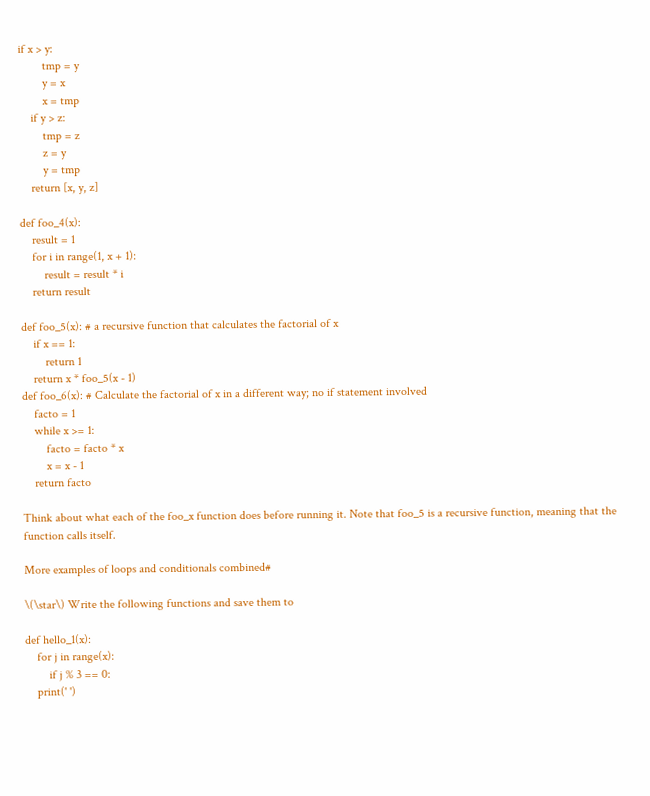if x > y:
        tmp = y
        y = x
        x = tmp
    if y > z:
        tmp = z
        z = y
        y = tmp
    return [x, y, z]

def foo_4(x):
    result = 1
    for i in range(1, x + 1):
        result = result * i
    return result

def foo_5(x): # a recursive function that calculates the factorial of x
    if x == 1:
        return 1
    return x * foo_5(x - 1)
def foo_6(x): # Calculate the factorial of x in a different way; no if statement involved
    facto = 1
    while x >= 1:
        facto = facto * x
        x = x - 1
    return facto

Think about what each of the foo_x function does before running it. Note that foo_5 is a recursive function, meaning that the function calls itself.

More examples of loops and conditionals combined#

\(\star\) Write the following functions and save them to

def hello_1(x):
    for j in range(x):
        if j % 3 == 0:
    print(' ')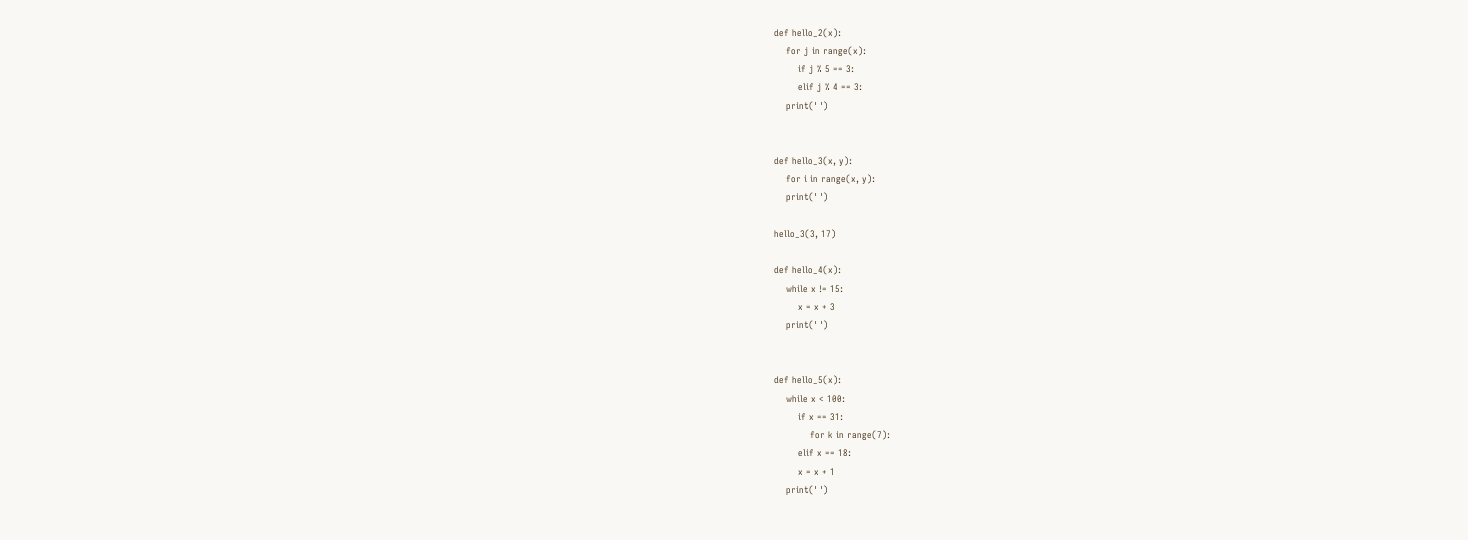def hello_2(x):
    for j in range(x):
        if j % 5 == 3:
        elif j % 4 == 3:
    print(' ')


def hello_3(x, y):
    for i in range(x, y):
    print(' ')

hello_3(3, 17)

def hello_4(x):
    while x != 15:
        x = x + 3
    print(' ')


def hello_5(x):
    while x < 100:
        if x == 31:
            for k in range(7):
        elif x == 18:
        x = x + 1
    print(' ')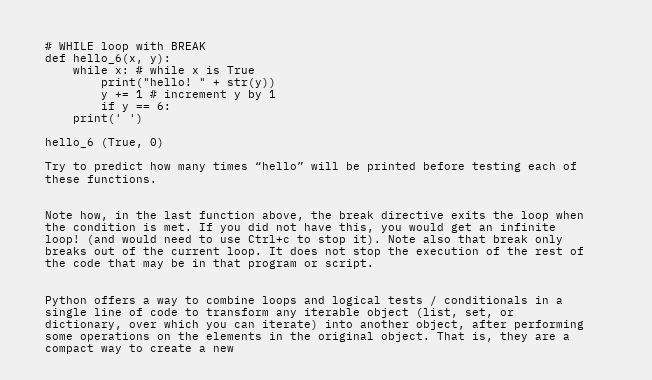# WHILE loop with BREAK
def hello_6(x, y):
    while x: # while x is True
        print("hello! " + str(y))
        y += 1 # increment y by 1
        if y == 6:
    print(' ')

hello_6 (True, 0)

Try to predict how many times “hello” will be printed before testing each of these functions.


Note how, in the last function above, the break directive exits the loop when the condition is met. If you did not have this, you would get an infinite loop! (and would need to use Ctrl+c to stop it). Note also that break only breaks out of the current loop. It does not stop the execution of the rest of the code that may be in that program or script.


Python offers a way to combine loops and logical tests / conditionals in a single line of code to transform any iterable object (list, set, or dictionary, over which you can iterate) into another object, after performing some operations on the elements in the original object. That is, they are a compact way to create a new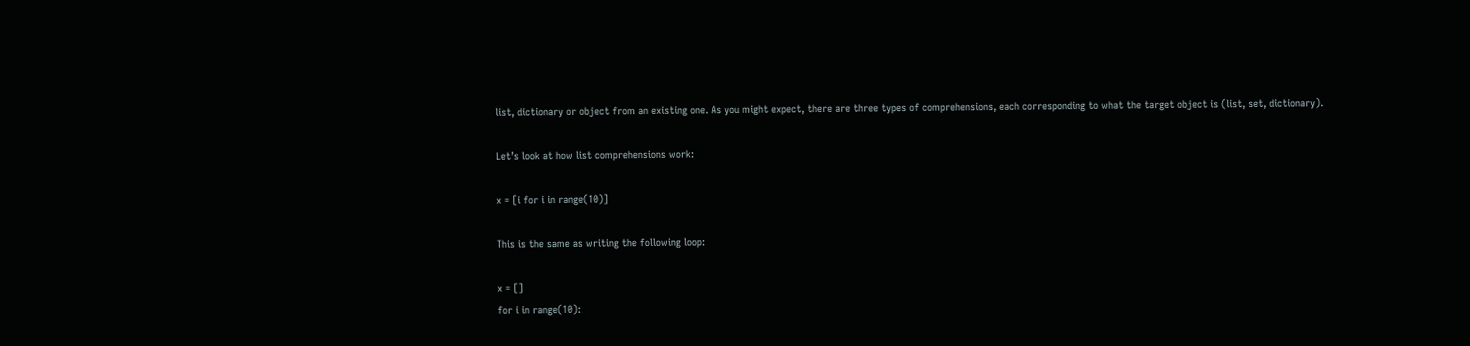list, dictionary or object from an existing one. As you might expect, there are three types of comprehensions, each corresponding to what the target object is (list, set, dictionary).

Let’s look at how list comprehensions work:

x = [i for i in range(10)]

This is the same as writing the following loop:

x = []
for i in range(10):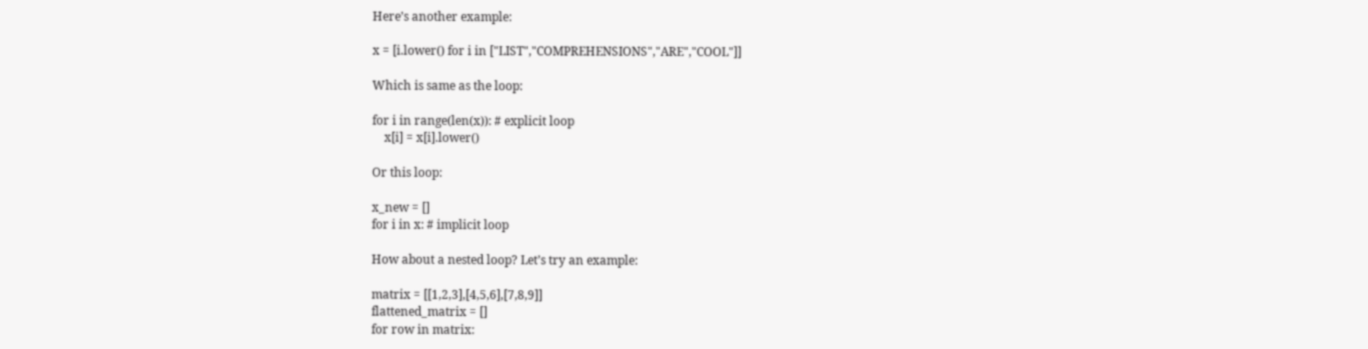Here’s another example:

x = [i.lower() for i in ["LIST","COMPREHENSIONS","ARE","COOL"]]

Which is same as the loop:

for i in range(len(x)): # explicit loop
    x[i] = x[i].lower()

Or this loop:

x_new = []
for i in x: # implicit loop

How about a nested loop? Let’s try an example:

matrix = [[1,2,3],[4,5,6],[7,8,9]]
flattened_matrix = []
for row in matrix: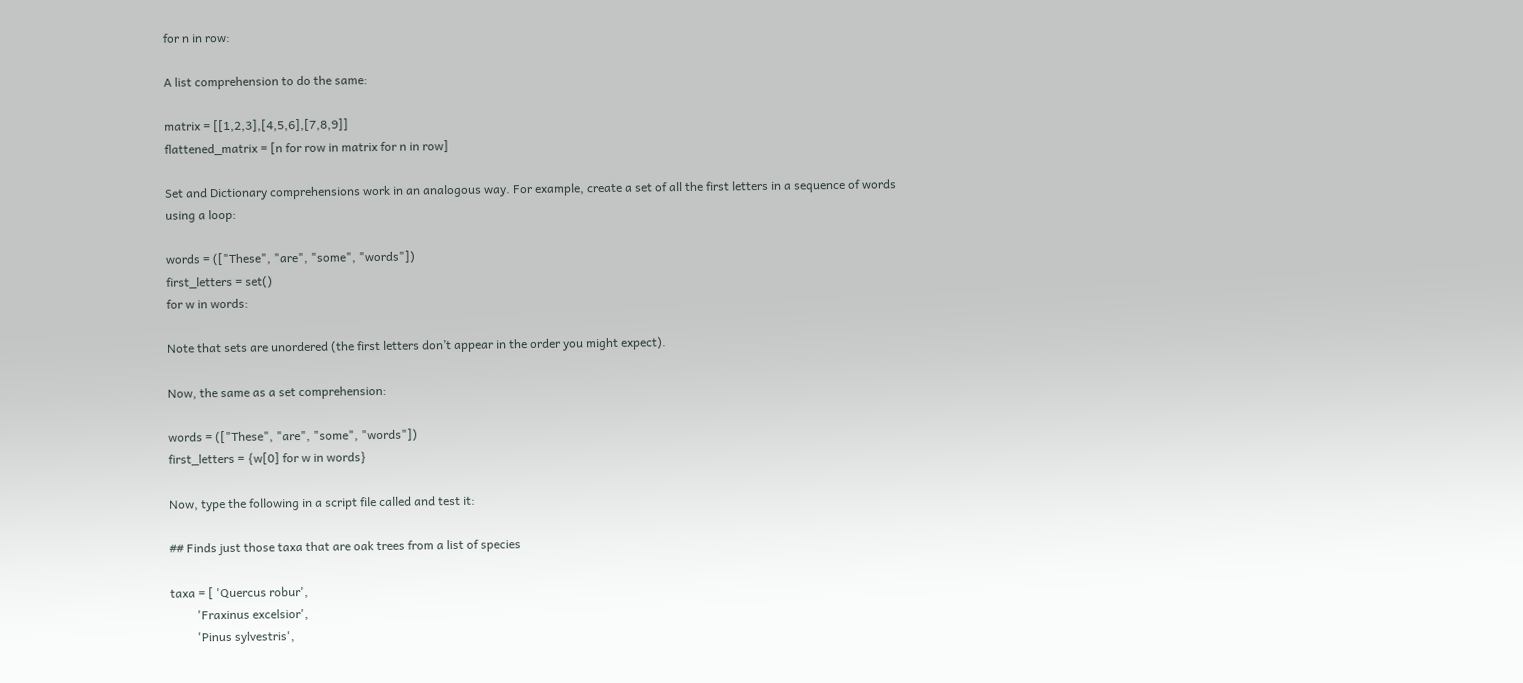for n in row:

A list comprehension to do the same:

matrix = [[1,2,3],[4,5,6],[7,8,9]]
flattened_matrix = [n for row in matrix for n in row]

Set and Dictionary comprehensions work in an analogous way. For example, create a set of all the first letters in a sequence of words using a loop:

words = (["These", "are", "some", "words"])
first_letters = set()
for w in words:

Note that sets are unordered (the first letters don’t appear in the order you might expect).

Now, the same as a set comprehension:

words = (["These", "are", "some", "words"])
first_letters = {w[0] for w in words}

Now, type the following in a script file called and test it:

## Finds just those taxa that are oak trees from a list of species

taxa = [ 'Quercus robur',
         'Fraxinus excelsior',
         'Pinus sylvestris',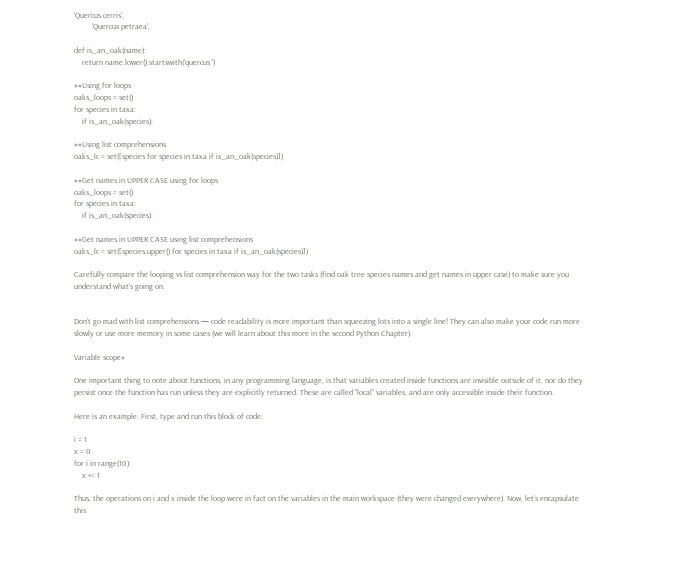'Quercus cerris',
         'Quercus petraea',

def is_an_oak(name):
    return name.lower().startswith('quercus ')

##Using for loops
oaks_loops = set()
for species in taxa:
    if is_an_oak(species):

##Using list comprehensions
oaks_lc = set([species for species in taxa if is_an_oak(species)])

##Get names in UPPER CASE using for loops
oaks_loops = set()
for species in taxa:
    if is_an_oak(species):

##Get names in UPPER CASE using list comprehensions
oaks_lc = set([species.upper() for species in taxa if is_an_oak(species)])

Carefully compare the looping vs list comprehension way for the two tasks (find oak tree species names and get names in upper case) to make sure you understand what’s going on.


Don’t go mad with list comprehensions — code readability is more important than squeezing lots into a single line! They can also make your code run more slowly or use more memory in some cases (we will learn about this more in the second Python Chapter).

Variable scope#

One important thing to note about functions, in any programming language, is that variables created inside functions are invisible outside of it, nor do they persist once the function has run unless they are explicitly returned. These are called “local” variables, and are only accessible inside their function.

Here is an example. First, type and run this block of code:

i = 1
x = 0
for i in range(10):
    x += 1

Thus, the operations on i and x inside the loop were in fact on the variables in the main workspace (they were changed everywhere). Now, let’s encapsulate this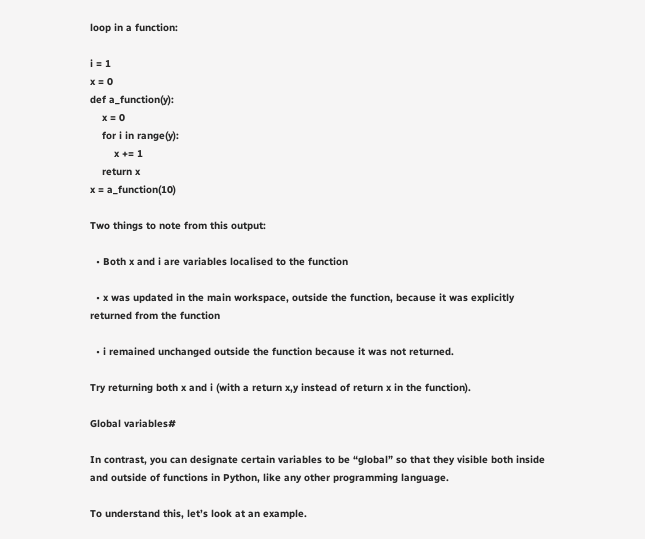loop in a function:

i = 1
x = 0
def a_function(y):
    x = 0
    for i in range(y):
        x += 1
    return x
x = a_function(10)

Two things to note from this output:

  • Both x and i are variables localised to the function

  • x was updated in the main workspace, outside the function, because it was explicitly returned from the function

  • i remained unchanged outside the function because it was not returned.

Try returning both x and i (with a return x,y instead of return x in the function).

Global variables#

In contrast, you can designate certain variables to be “global” so that they visible both inside and outside of functions in Python, like any other programming language.

To understand this, let’s look at an example.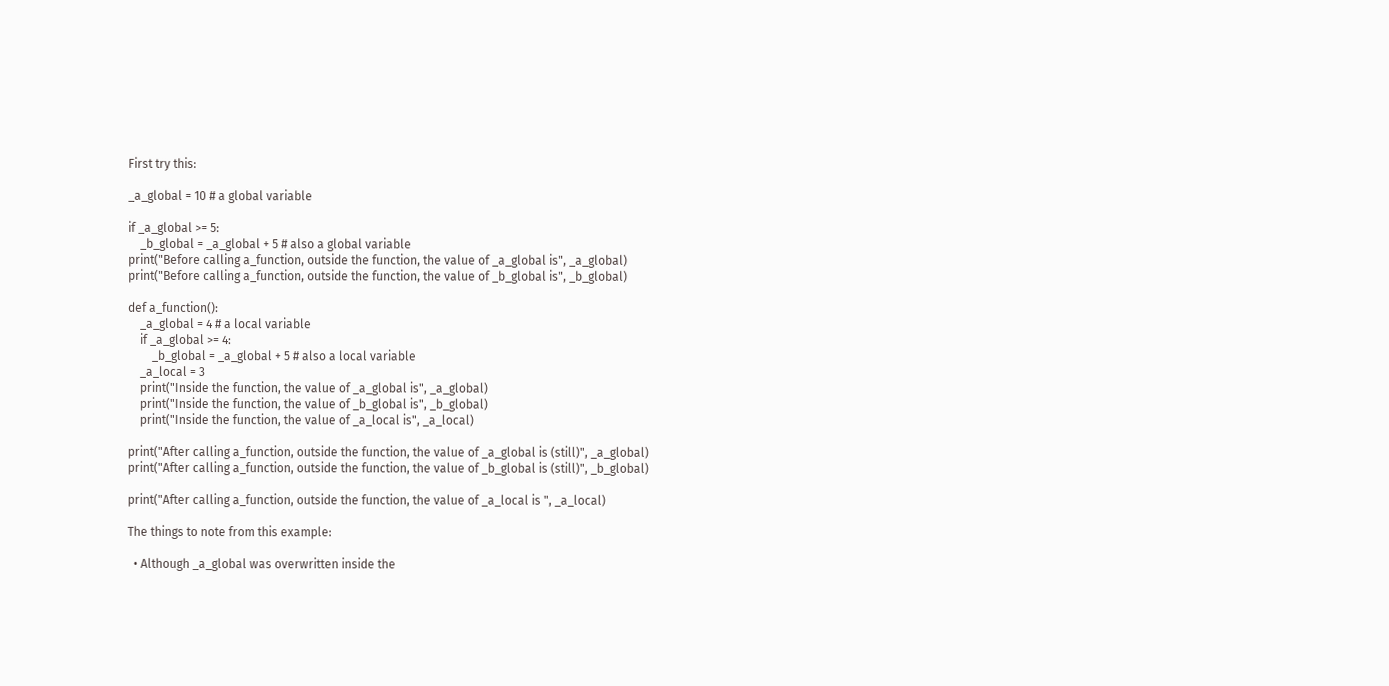First try this:

_a_global = 10 # a global variable

if _a_global >= 5:
    _b_global = _a_global + 5 # also a global variable
print("Before calling a_function, outside the function, the value of _a_global is", _a_global)
print("Before calling a_function, outside the function, the value of _b_global is", _b_global)

def a_function():
    _a_global = 4 # a local variable
    if _a_global >= 4:
        _b_global = _a_global + 5 # also a local variable
    _a_local = 3
    print("Inside the function, the value of _a_global is", _a_global)
    print("Inside the function, the value of _b_global is", _b_global)
    print("Inside the function, the value of _a_local is", _a_local)

print("After calling a_function, outside the function, the value of _a_global is (still)", _a_global)
print("After calling a_function, outside the function, the value of _b_global is (still)", _b_global)

print("After calling a_function, outside the function, the value of _a_local is ", _a_local)

The things to note from this example:

  • Although _a_global was overwritten inside the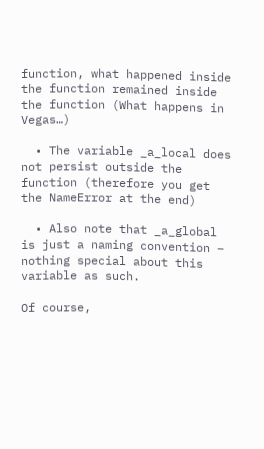function, what happened inside the function remained inside the function (What happens in Vegas…)

  • The variable _a_local does not persist outside the function (therefore you get the NameError at the end)

  • Also note that _a_global is just a naming convention – nothing special about this variable as such.

Of course,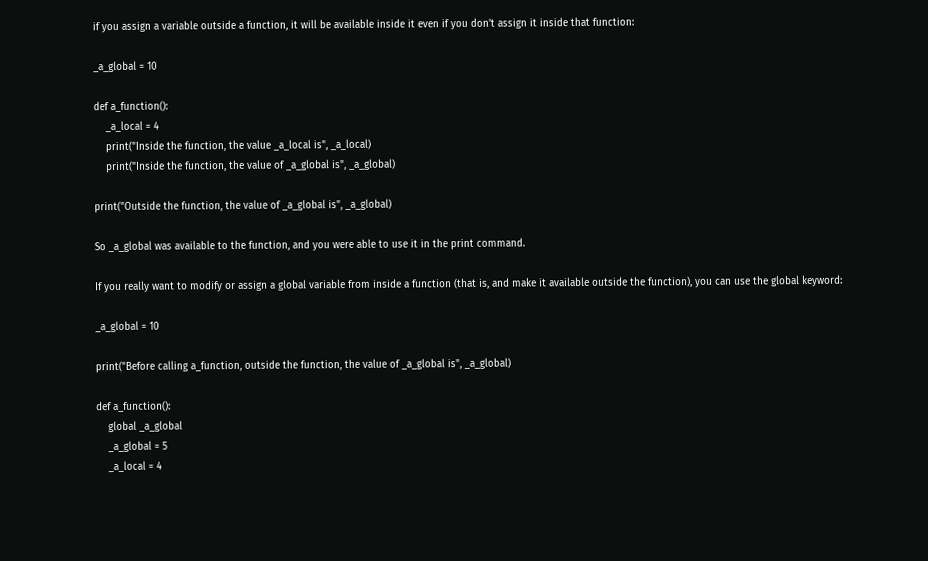if you assign a variable outside a function, it will be available inside it even if you don’t assign it inside that function:

_a_global = 10

def a_function():
    _a_local = 4
    print("Inside the function, the value _a_local is", _a_local)
    print("Inside the function, the value of _a_global is", _a_global)

print("Outside the function, the value of _a_global is", _a_global)

So _a_global was available to the function, and you were able to use it in the print command.

If you really want to modify or assign a global variable from inside a function (that is, and make it available outside the function), you can use the global keyword:

_a_global = 10

print("Before calling a_function, outside the function, the value of _a_global is", _a_global)

def a_function():
    global _a_global
    _a_global = 5
    _a_local = 4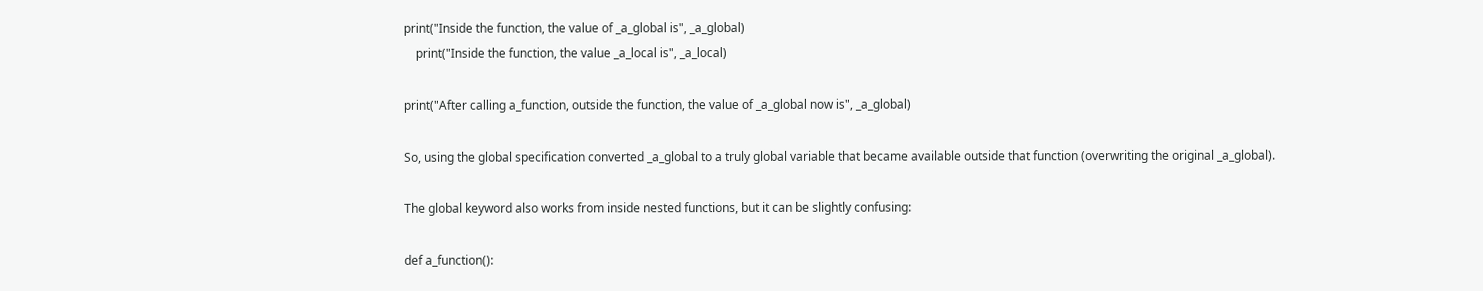print("Inside the function, the value of _a_global is", _a_global)
    print("Inside the function, the value _a_local is", _a_local)

print("After calling a_function, outside the function, the value of _a_global now is", _a_global)

So, using the global specification converted _a_global to a truly global variable that became available outside that function (overwriting the original _a_global).

The global keyword also works from inside nested functions, but it can be slightly confusing:

def a_function():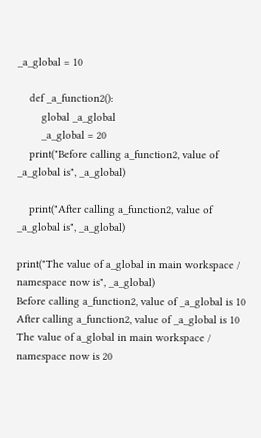_a_global = 10

    def _a_function2():
        global _a_global
        _a_global = 20
    print("Before calling a_function2, value of _a_global is", _a_global)

    print("After calling a_function2, value of _a_global is", _a_global)

print("The value of a_global in main workspace / namespace now is", _a_global)
Before calling a_function2, value of _a_global is 10
After calling a_function2, value of _a_global is 10
The value of a_global in main workspace / namespace now is 20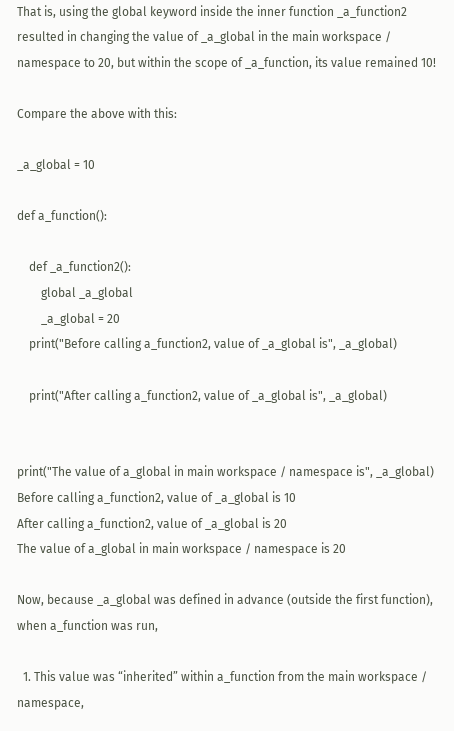That is, using the global keyword inside the inner function _a_function2 resulted in changing the value of _a_global in the main workspace / namespace to 20, but within the scope of _a_function, its value remained 10!

Compare the above with this:

_a_global = 10

def a_function():

    def _a_function2():
        global _a_global
        _a_global = 20
    print("Before calling a_function2, value of _a_global is", _a_global)

    print("After calling a_function2, value of _a_global is", _a_global)


print("The value of a_global in main workspace / namespace is", _a_global)
Before calling a_function2, value of _a_global is 10
After calling a_function2, value of _a_global is 20
The value of a_global in main workspace / namespace is 20

Now, because _a_global was defined in advance (outside the first function), when a_function was run,

  1. This value was “inherited” within a_function from the main workspace / namespace,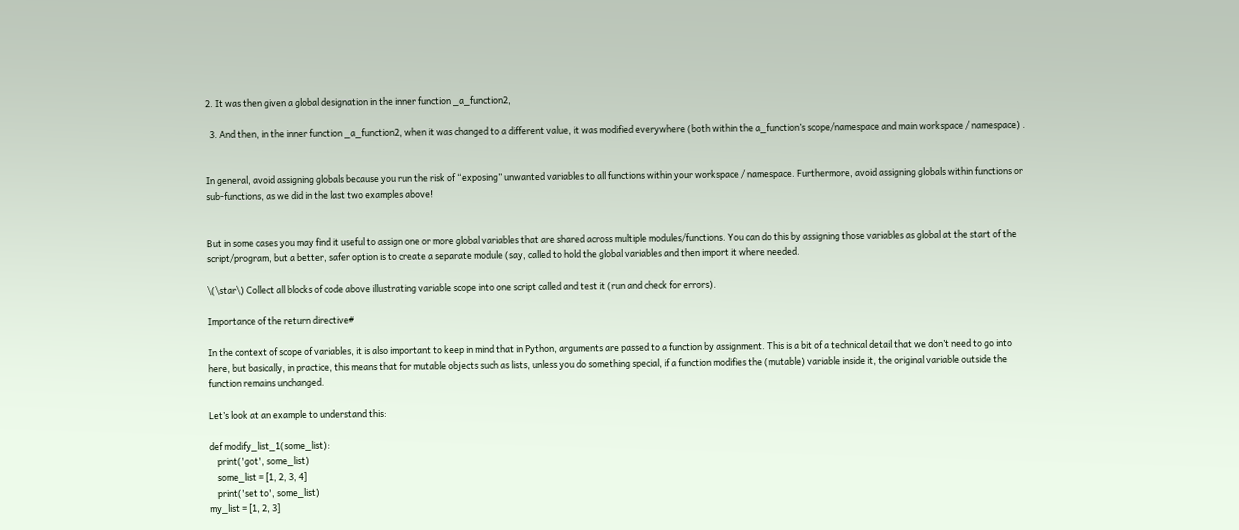2. It was then given a global designation in the inner function _a_function2,

  3. And then, in the inner function _a_function2, when it was changed to a different value, it was modified everywhere (both within the a_function’s scope/namespace and main workspace / namespace) .


In general, avoid assigning globals because you run the risk of “exposing” unwanted variables to all functions within your workspace / namespace. Furthermore, avoid assigning globals within functions or sub-functions, as we did in the last two examples above!


But in some cases you may find it useful to assign one or more global variables that are shared across multiple modules/functions. You can do this by assigning those variables as global at the start of the script/program, but a better, safer option is to create a separate module (say, called to hold the global variables and then import it where needed.

\(\star\) Collect all blocks of code above illustrating variable scope into one script called and test it (run and check for errors).

Importance of the return directive#

In the context of scope of variables, it is also important to keep in mind that in Python, arguments are passed to a function by assignment. This is a bit of a technical detail that we don’t need to go into here, but basically, in practice, this means that for mutable objects such as lists, unless you do something special, if a function modifies the (mutable) variable inside it, the original variable outside the function remains unchanged.

Let’s look at an example to understand this:

def modify_list_1(some_list):
    print('got', some_list)
    some_list = [1, 2, 3, 4]
    print('set to', some_list)
my_list = [1, 2, 3]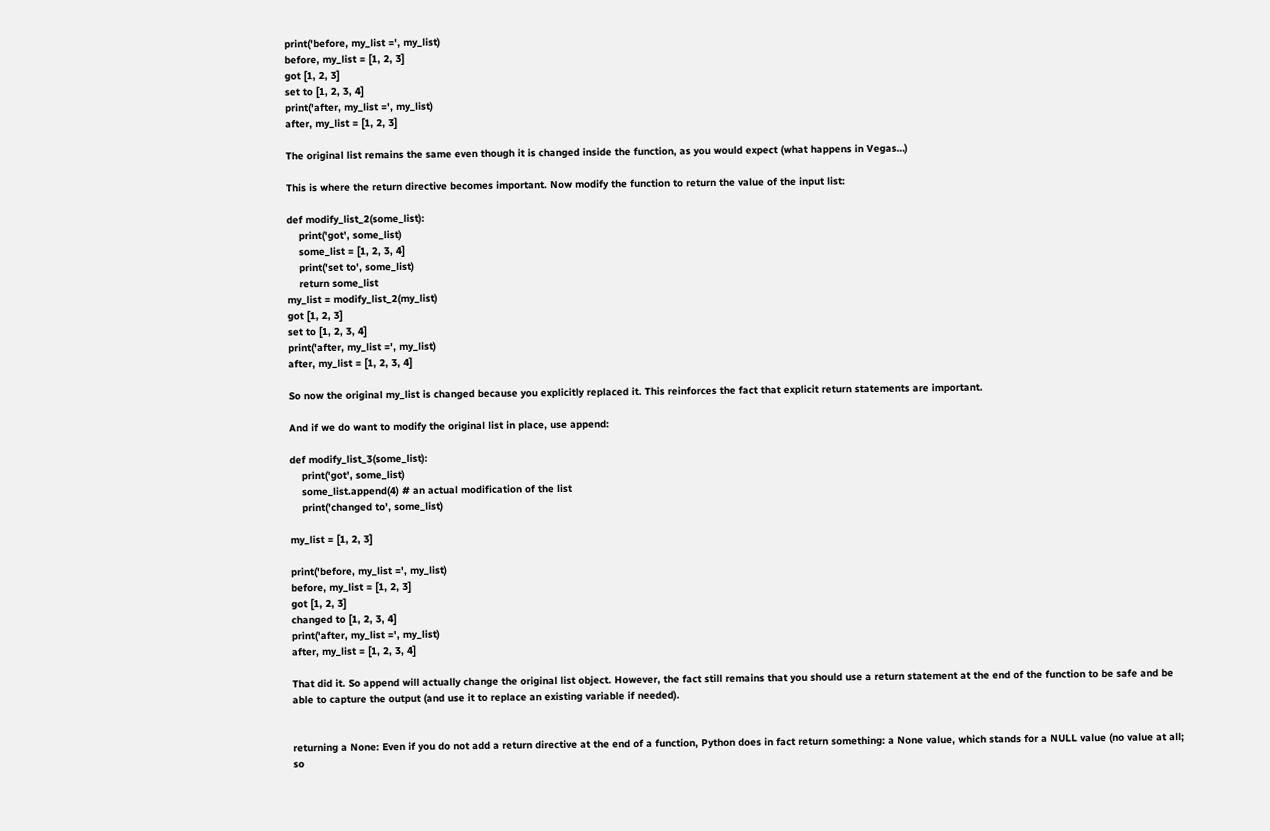print('before, my_list =', my_list)
before, my_list = [1, 2, 3]
got [1, 2, 3]
set to [1, 2, 3, 4]
print('after, my_list =', my_list)
after, my_list = [1, 2, 3]

The original list remains the same even though it is changed inside the function, as you would expect (what happens in Vegas…)

This is where the return directive becomes important. Now modify the function to return the value of the input list:

def modify_list_2(some_list):
    print('got', some_list)
    some_list = [1, 2, 3, 4]
    print('set to', some_list)
    return some_list
my_list = modify_list_2(my_list)
got [1, 2, 3]
set to [1, 2, 3, 4]
print('after, my_list =', my_list)
after, my_list = [1, 2, 3, 4]

So now the original my_list is changed because you explicitly replaced it. This reinforces the fact that explicit return statements are important.

And if we do want to modify the original list in place, use append:

def modify_list_3(some_list):
    print('got', some_list)
    some_list.append(4) # an actual modification of the list
    print('changed to', some_list)

my_list = [1, 2, 3]

print('before, my_list =', my_list)
before, my_list = [1, 2, 3]
got [1, 2, 3]
changed to [1, 2, 3, 4]
print('after, my_list =', my_list)
after, my_list = [1, 2, 3, 4]

That did it. So append will actually change the original list object. However, the fact still remains that you should use a return statement at the end of the function to be safe and be able to capture the output (and use it to replace an existing variable if needed).


returning a None: Even if you do not add a return directive at the end of a function, Python does in fact return something: a None value, which stands for a NULL value (no value at all; so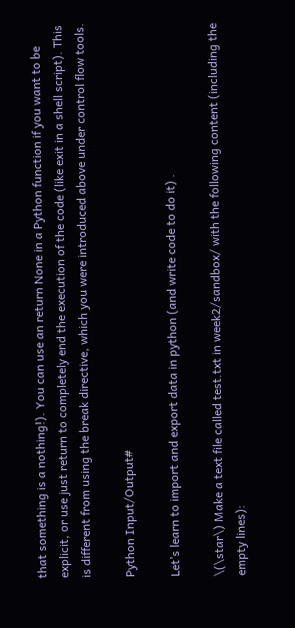that something is a nothing!). You can use an return None in a Python function if you want to be explicit, or use just return to completely end the execution of the code (like exit in a shell script). This is different from using the break directive, which you were introduced above under control flow tools.

Python Input/Output#

Let’s learn to import and export data in python (and write code to do it) .

\(\star\) Make a text file called test.txt in week2/sandbox/ with the following content (including the empty lines):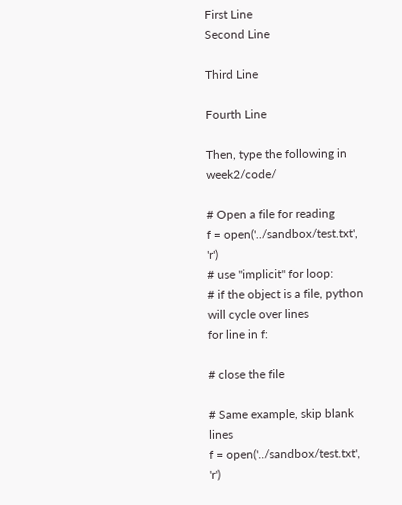First Line
Second Line

Third Line

Fourth Line

Then, type the following in week2/code/

# Open a file for reading
f = open('../sandbox/test.txt', 'r')
# use "implicit" for loop:
# if the object is a file, python will cycle over lines
for line in f:

# close the file

# Same example, skip blank lines
f = open('../sandbox/test.txt', 'r')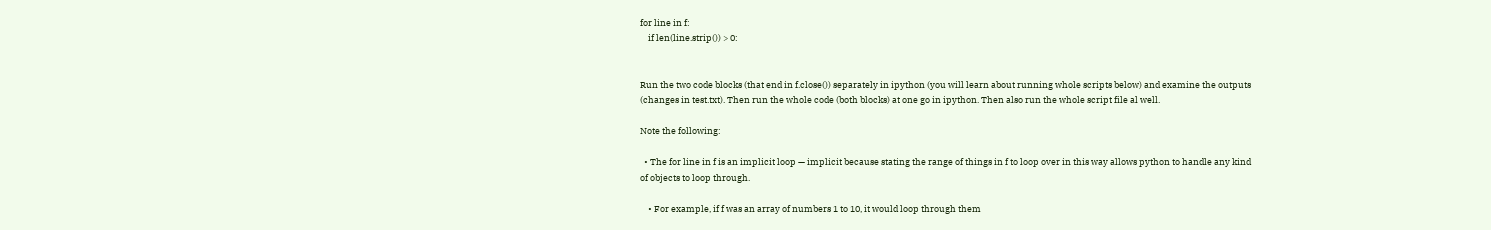for line in f:
    if len(line.strip()) > 0:


Run the two code blocks (that end in f.close()) separately in ipython (you will learn about running whole scripts below) and examine the outputs (changes in test.txt). Then run the whole code (both blocks) at one go in ipython. Then also run the whole script file al well.

Note the following:

  • The for line in f is an implicit loop — implicit because stating the range of things in f to loop over in this way allows python to handle any kind of objects to loop through.

    • For example, if f was an array of numbers 1 to 10, it would loop through them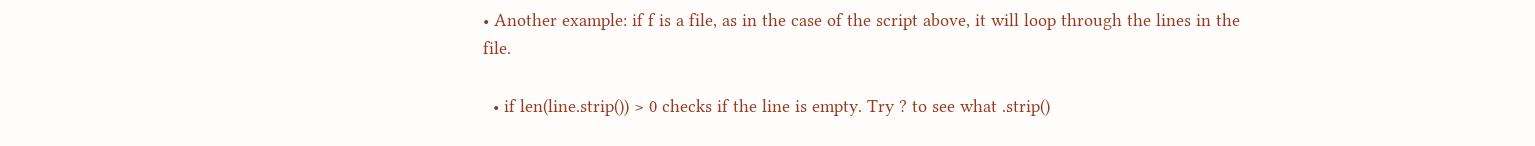• Another example: if f is a file, as in the case of the script above, it will loop through the lines in the file.

  • if len(line.strip()) > 0 checks if the line is empty. Try ? to see what .strip()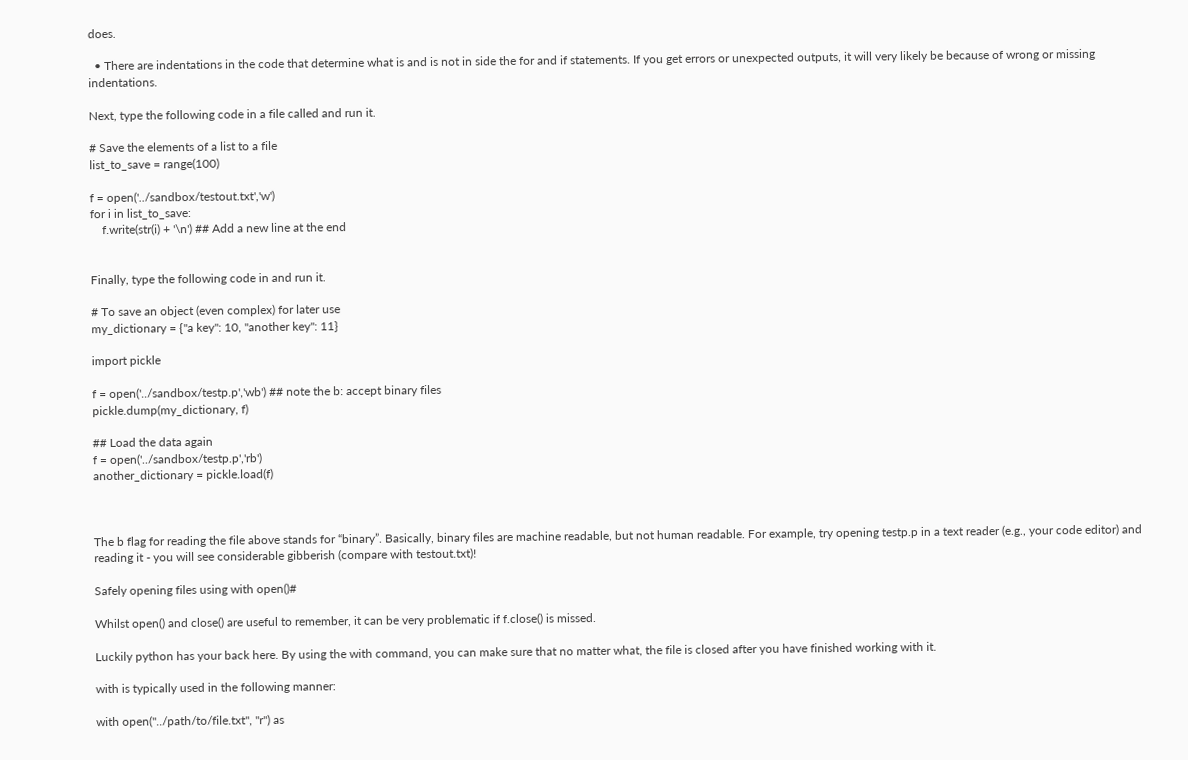does.

  • There are indentations in the code that determine what is and is not in side the for and if statements. If you get errors or unexpected outputs, it will very likely be because of wrong or missing indentations.

Next, type the following code in a file called and run it.

# Save the elements of a list to a file
list_to_save = range(100)

f = open('../sandbox/testout.txt','w')
for i in list_to_save:
    f.write(str(i) + '\n') ## Add a new line at the end


Finally, type the following code in and run it.

# To save an object (even complex) for later use
my_dictionary = {"a key": 10, "another key": 11}

import pickle

f = open('../sandbox/testp.p','wb') ## note the b: accept binary files
pickle.dump(my_dictionary, f)

## Load the data again
f = open('../sandbox/testp.p','rb')
another_dictionary = pickle.load(f)



The b flag for reading the file above stands for “binary”. Basically, binary files are machine readable, but not human readable. For example, try opening testp.p in a text reader (e.g., your code editor) and reading it - you will see considerable gibberish (compare with testout.txt)!

Safely opening files using with open()#

Whilst open() and close() are useful to remember, it can be very problematic if f.close() is missed.

Luckily python has your back here. By using the with command, you can make sure that no matter what, the file is closed after you have finished working with it.

with is typically used in the following manner:

with open("../path/to/file.txt", "r") as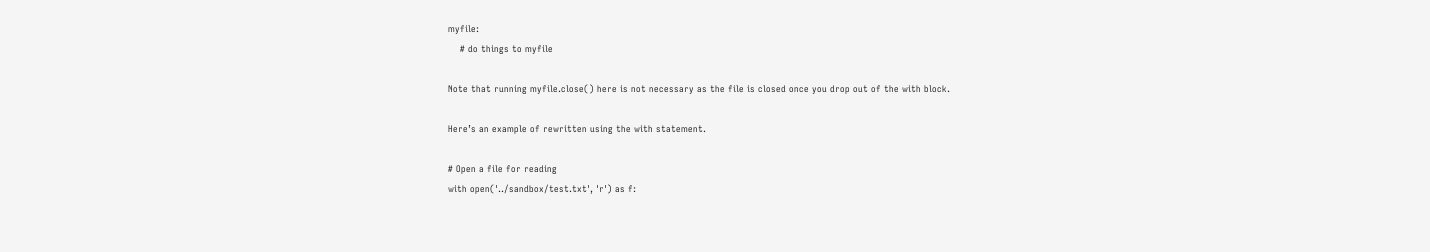myfile:
    # do things to myfile

Note that running myfile.close() here is not necessary as the file is closed once you drop out of the with block.

Here’s an example of rewritten using the with statement.

# Open a file for reading
with open('../sandbox/test.txt', 'r') as f: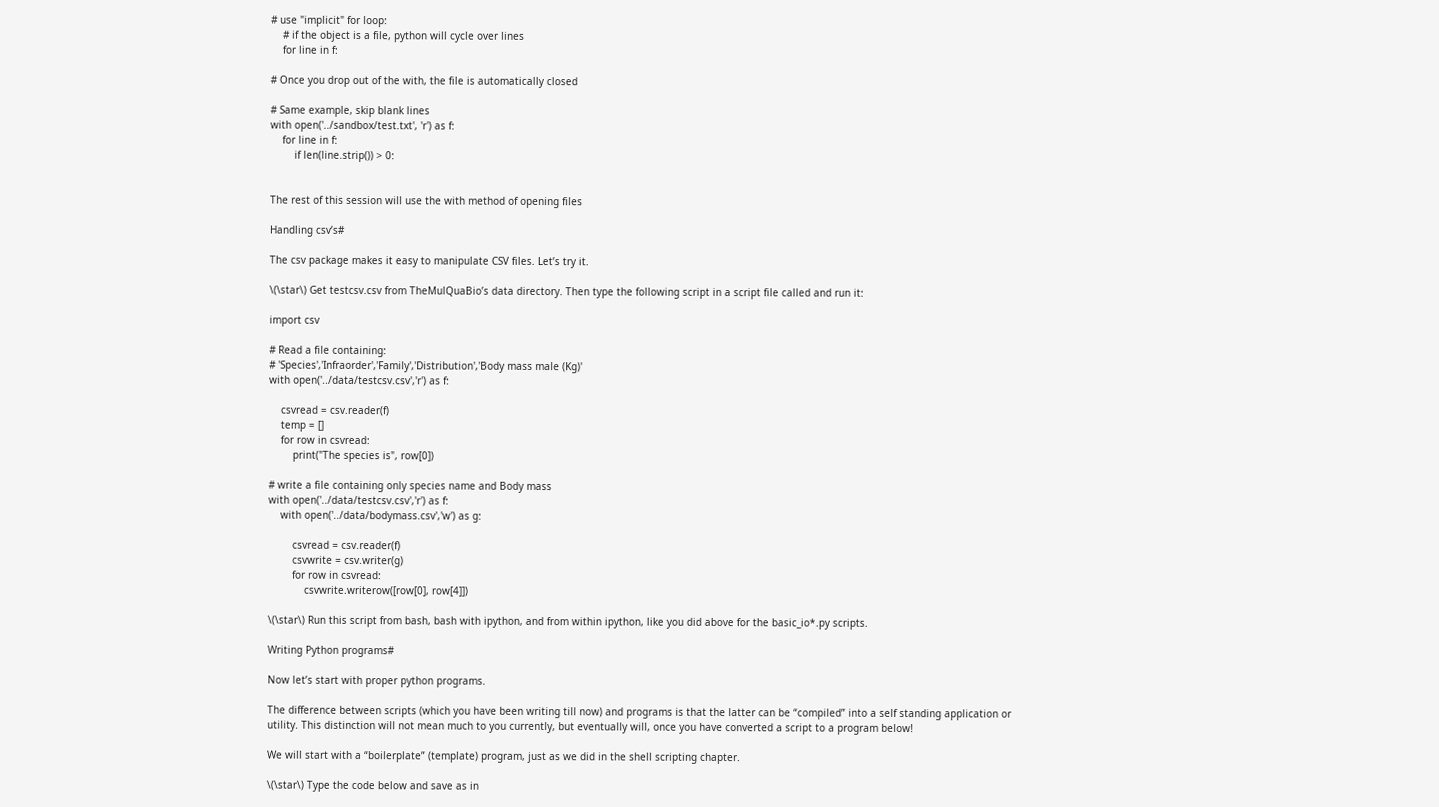# use "implicit" for loop:
    # if the object is a file, python will cycle over lines
    for line in f:

# Once you drop out of the with, the file is automatically closed

# Same example, skip blank lines
with open('../sandbox/test.txt', 'r') as f:
    for line in f:
        if len(line.strip()) > 0:


The rest of this session will use the with method of opening files

Handling csv’s#

The csv package makes it easy to manipulate CSV files. Let’s try it.

\(\star\) Get testcsv.csv from TheMulQuaBio’s data directory. Then type the following script in a script file called and run it:

import csv

# Read a file containing:
# 'Species','Infraorder','Family','Distribution','Body mass male (Kg)'
with open('../data/testcsv.csv','r') as f:

    csvread = csv.reader(f)
    temp = []
    for row in csvread:
        print("The species is", row[0])

# write a file containing only species name and Body mass
with open('../data/testcsv.csv','r') as f:
    with open('../data/bodymass.csv','w') as g:

        csvread = csv.reader(f)
        csvwrite = csv.writer(g)
        for row in csvread:
            csvwrite.writerow([row[0], row[4]])

\(\star\) Run this script from bash, bash with ipython, and from within ipython, like you did above for the basic_io*.py scripts.

Writing Python programs#

Now let’s start with proper python programs.

The difference between scripts (which you have been writing till now) and programs is that the latter can be “compiled” into a self standing application or utility. This distinction will not mean much to you currently, but eventually will, once you have converted a script to a program below!

We will start with a “boilerplate” (template) program, just as we did in the shell scripting chapter.

\(\star\) Type the code below and save as in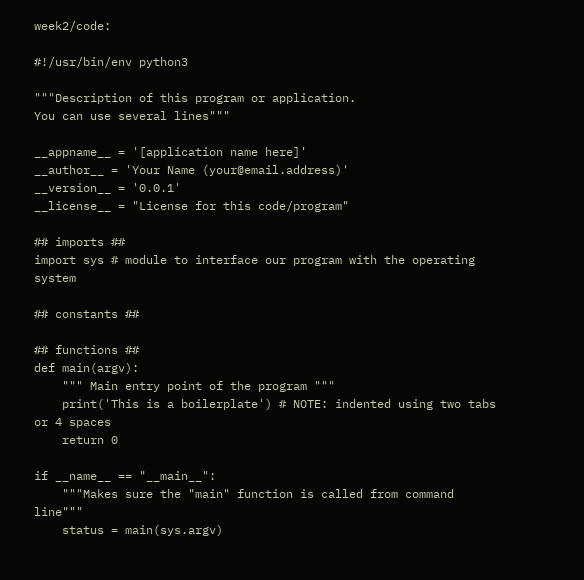week2/code:

#!/usr/bin/env python3

"""Description of this program or application.
You can use several lines"""

__appname__ = '[application name here]'
__author__ = 'Your Name (your@email.address)'
__version__ = '0.0.1'
__license__ = "License for this code/program"

## imports ##
import sys # module to interface our program with the operating system

## constants ##

## functions ##
def main(argv):
    """ Main entry point of the program """
    print('This is a boilerplate') # NOTE: indented using two tabs or 4 spaces
    return 0

if __name__ == "__main__":
    """Makes sure the "main" function is called from command line"""
    status = main(sys.argv)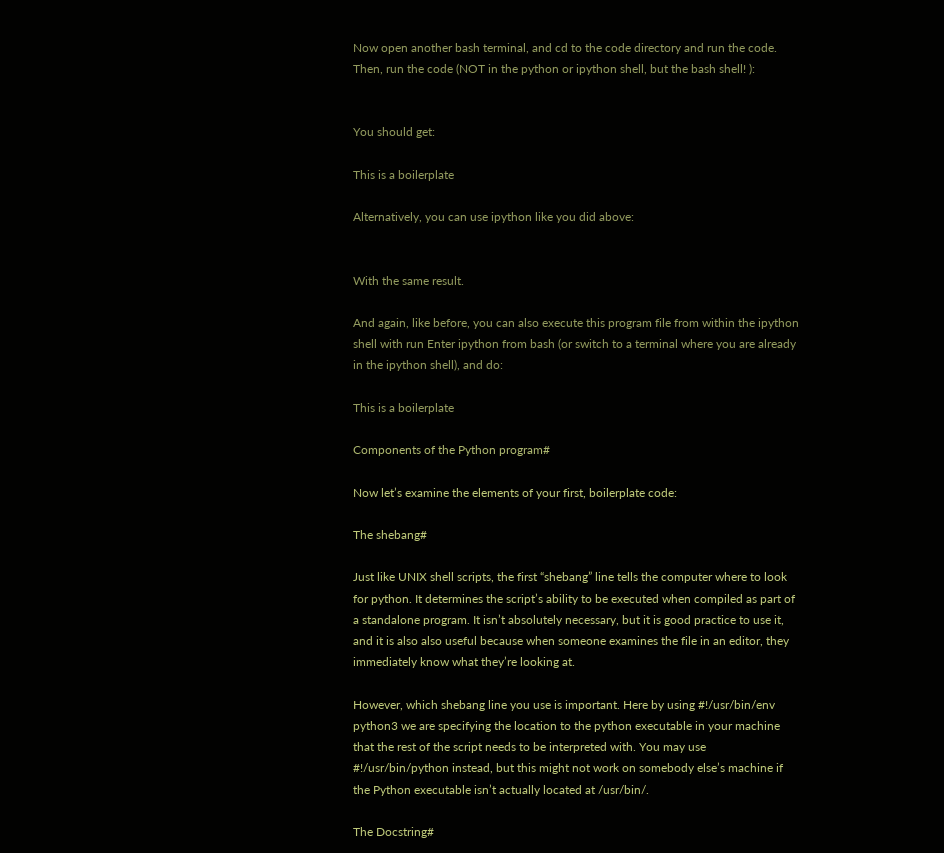Now open another bash terminal, and cd to the code directory and run the code. Then, run the code (NOT in the python or ipython shell, but the bash shell! ):


You should get:

This is a boilerplate

Alternatively, you can use ipython like you did above:


With the same result.

And again, like before, you can also execute this program file from within the ipython shell with run Enter ipython from bash (or switch to a terminal where you are already in the ipython shell), and do:

This is a boilerplate

Components of the Python program#

Now let’s examine the elements of your first, boilerplate code:

The shebang#

Just like UNIX shell scripts, the first “shebang” line tells the computer where to look for python. It determines the script’s ability to be executed when compiled as part of a standalone program. It isn’t absolutely necessary, but it is good practice to use it, and it is also also useful because when someone examines the file in an editor, they immediately know what they’re looking at.

However, which shebang line you use is important. Here by using #!/usr/bin/env python3 we are specifying the location to the python executable in your machine that the rest of the script needs to be interpreted with. You may use #!/usr/bin/python instead, but this might not work on somebody else’s machine if the Python executable isn’t actually located at /usr/bin/.

The Docstring#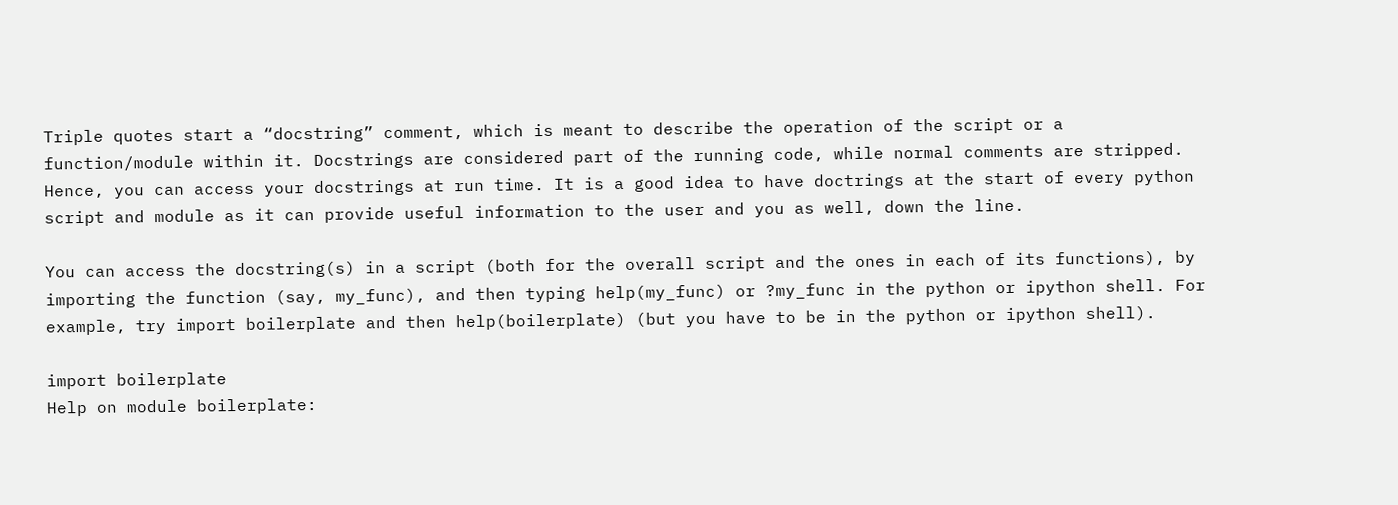Triple quotes start a “docstring” comment, which is meant to describe the operation of the script or a function/module within it. Docstrings are considered part of the running code, while normal comments are stripped. Hence, you can access your docstrings at run time. It is a good idea to have doctrings at the start of every python script and module as it can provide useful information to the user and you as well, down the line.

You can access the docstring(s) in a script (both for the overall script and the ones in each of its functions), by importing the function (say, my_func), and then typing help(my_func) or ?my_func in the python or ipython shell. For example, try import boilerplate and then help(boilerplate) (but you have to be in the python or ipython shell).

import boilerplate
Help on module boilerplate: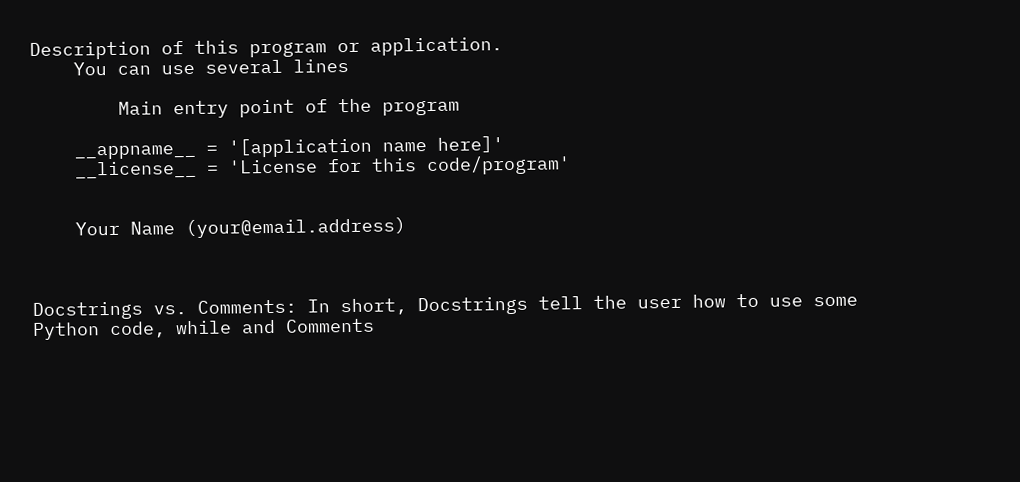Description of this program or application.
    You can use several lines

        Main entry point of the program

    __appname__ = '[application name here]'
    __license__ = 'License for this code/program'


    Your Name (your@email.address)



Docstrings vs. Comments: In short, Docstrings tell the user how to use some Python code, while and Comments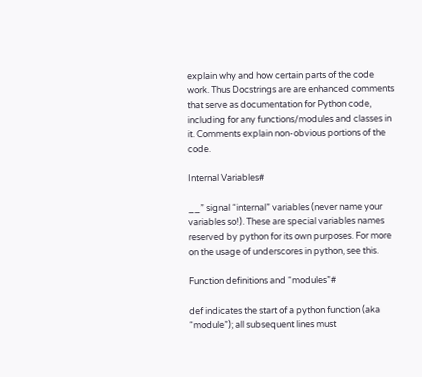explain why and how certain parts of the code work. Thus Docstrings are are enhanced comments that serve as documentation for Python code, including for any functions/modules and classes in it. Comments explain non-obvious portions of the code.

Internal Variables#

__” signal “internal” variables (never name your variables so!). These are special variables names reserved by python for its own purposes. For more on the usage of underscores in python, see this.

Function definitions and “modules”#

def indicates the start of a python function (aka “module”); all subsequent lines must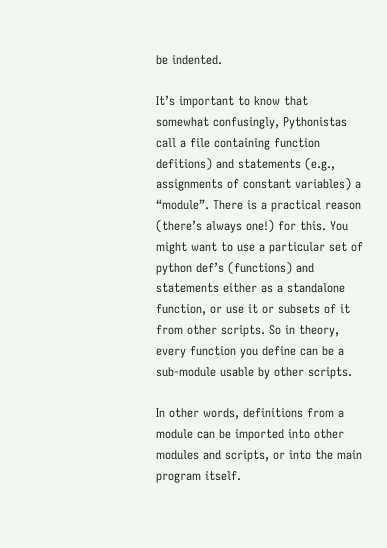be indented.

It’s important to know that somewhat confusingly, Pythonistas call a file containing function defitions) and statements (e.g., assignments of constant variables) a “module”. There is a practical reason (there’s always one!) for this. You might want to use a particular set of python def’s (functions) and statements either as a standalone function, or use it or subsets of it from other scripts. So in theory, every function you define can be a sub-module usable by other scripts.

In other words, definitions from a module can be imported into other modules and scripts, or into the main program itself.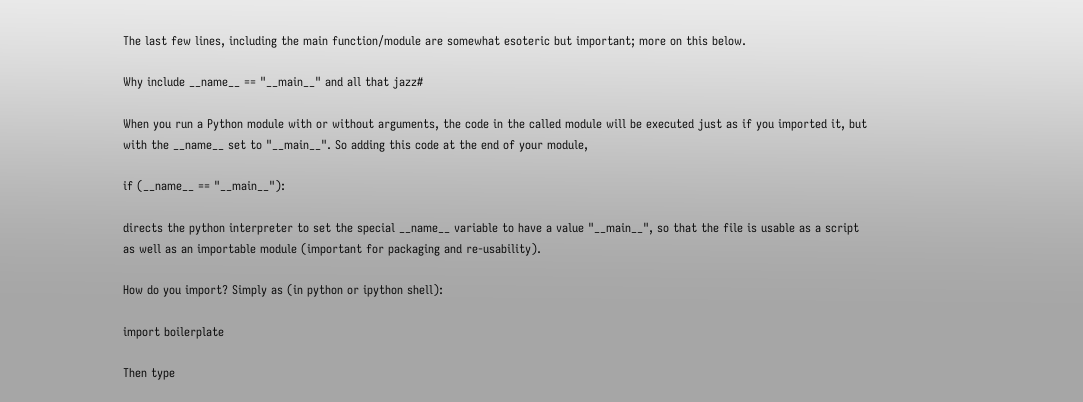The last few lines, including the main function/module are somewhat esoteric but important; more on this below.

Why include __name__ == "__main__" and all that jazz#

When you run a Python module with or without arguments, the code in the called module will be executed just as if you imported it, but with the __name__ set to "__main__". So adding this code at the end of your module,

if (__name__ == "__main__"):

directs the python interpreter to set the special __name__ variable to have a value "__main__", so that the file is usable as a script as well as an importable module (important for packaging and re-usability).

How do you import? Simply as (in python or ipython shell):

import boilerplate

Then type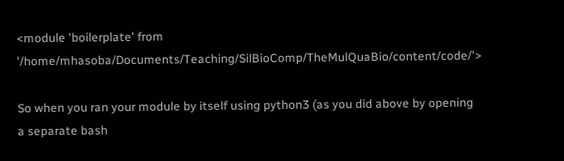<module 'boilerplate' from '/home/mhasoba/Documents/Teaching/SilBioComp/TheMulQuaBio/content/code/'>

So when you ran your module by itself using python3 (as you did above by opening a separate bash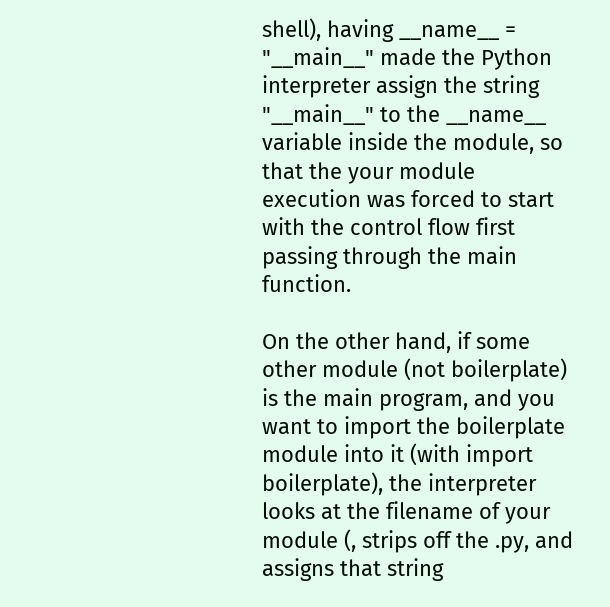shell), having __name__ = "__main__" made the Python interpreter assign the string "__main__" to the __name__ variable inside the module, so that the your module execution was forced to start with the control flow first passing through the main function.

On the other hand, if some other module (not boilerplate) is the main program, and you want to import the boilerplate module into it (with import boilerplate), the interpreter looks at the filename of your module (, strips off the .py, and assigns that string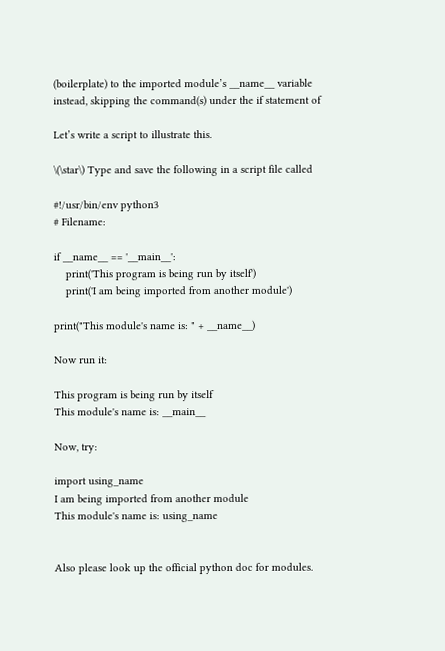(boilerplate) to the imported module’s __name__ variable instead, skipping the command(s) under the if statement of

Let’s write a script to illustrate this.

\(\star\) Type and save the following in a script file called

#!/usr/bin/env python3
# Filename:

if __name__ == '__main__':
    print('This program is being run by itself')
    print('I am being imported from another module')

print("This module's name is: " + __name__)

Now run it:

This program is being run by itself
This module's name is: __main__

Now, try:

import using_name
I am being imported from another module
This module's name is: using_name


Also please look up the official python doc for modules.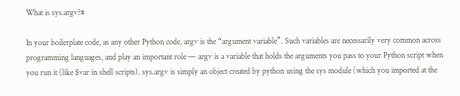What is sys.argv?#

In your boilerplate code, as any other Python code, argv is the “argument variable”. Such variables are necessarily very common across programming languages, and play an important role — argv is a variable that holds the arguments you pass to your Python script when you run it (like $var in shell scripts). sys.argv is simply an object created by python using the sys module (which you imported at the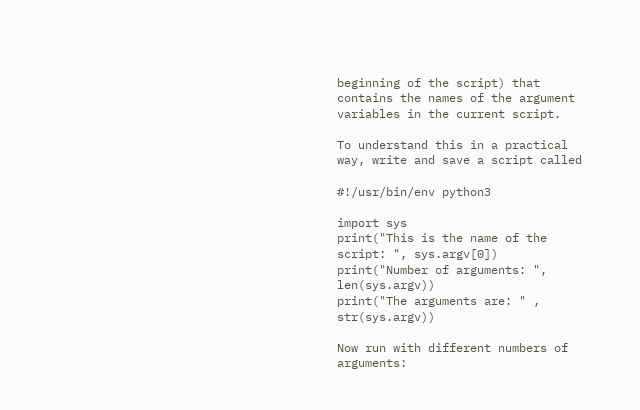beginning of the script) that contains the names of the argument variables in the current script.

To understand this in a practical way, write and save a script called

#!/usr/bin/env python3

import sys
print("This is the name of the script: ", sys.argv[0])
print("Number of arguments: ", len(sys.argv))
print("The arguments are: " , str(sys.argv))

Now run with different numbers of arguments: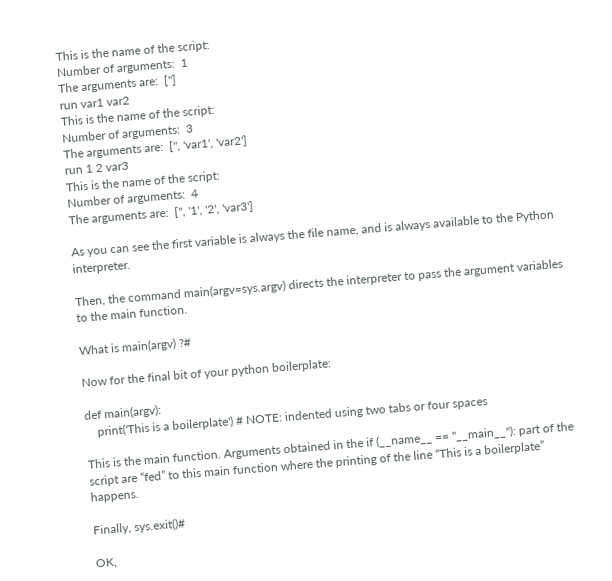This is the name of the script:
Number of arguments:  1
The arguments are:  ['']
run var1 var2
This is the name of the script:
Number of arguments:  3
The arguments are:  ['', 'var1', 'var2']
run 1 2 var3
This is the name of the script:
Number of arguments:  4
The arguments are:  ['', '1', '2', 'var3']

As you can see the first variable is always the file name, and is always available to the Python interpreter.

Then, the command main(argv=sys.argv) directs the interpreter to pass the argument variables to the main function.

What is main(argv) ?#

Now for the final bit of your python boilerplate:

def main(argv):
    print('This is a boilerplate') # NOTE: indented using two tabs or four spaces

This is the main function. Arguments obtained in the if (__name__ == "__main__"): part of the script are “fed” to this main function where the printing of the line “This is a boilerplate” happens.

Finally, sys.exit()#

OK,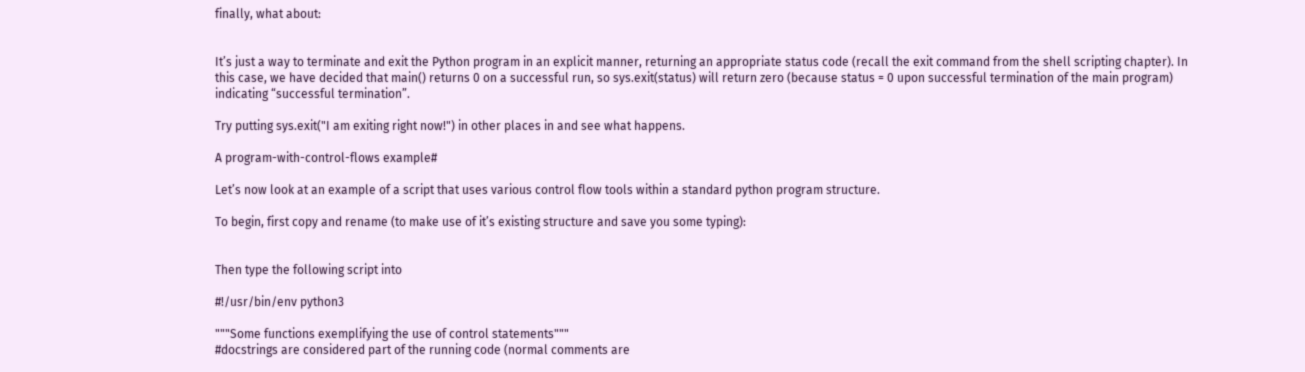finally, what about:


It’s just a way to terminate and exit the Python program in an explicit manner, returning an appropriate status code (recall the exit command from the shell scripting chapter). In this case, we have decided that main() returns 0 on a successful run, so sys.exit(status) will return zero (because status = 0 upon successful termination of the main program) indicating “successful termination”.

Try putting sys.exit("I am exiting right now!") in other places in and see what happens.

A program-with-control-flows example#

Let’s now look at an example of a script that uses various control flow tools within a standard python program structure.

To begin, first copy and rename (to make use of it’s existing structure and save you some typing):


Then type the following script into

#!/usr/bin/env python3

"""Some functions exemplifying the use of control statements"""
#docstrings are considered part of the running code (normal comments are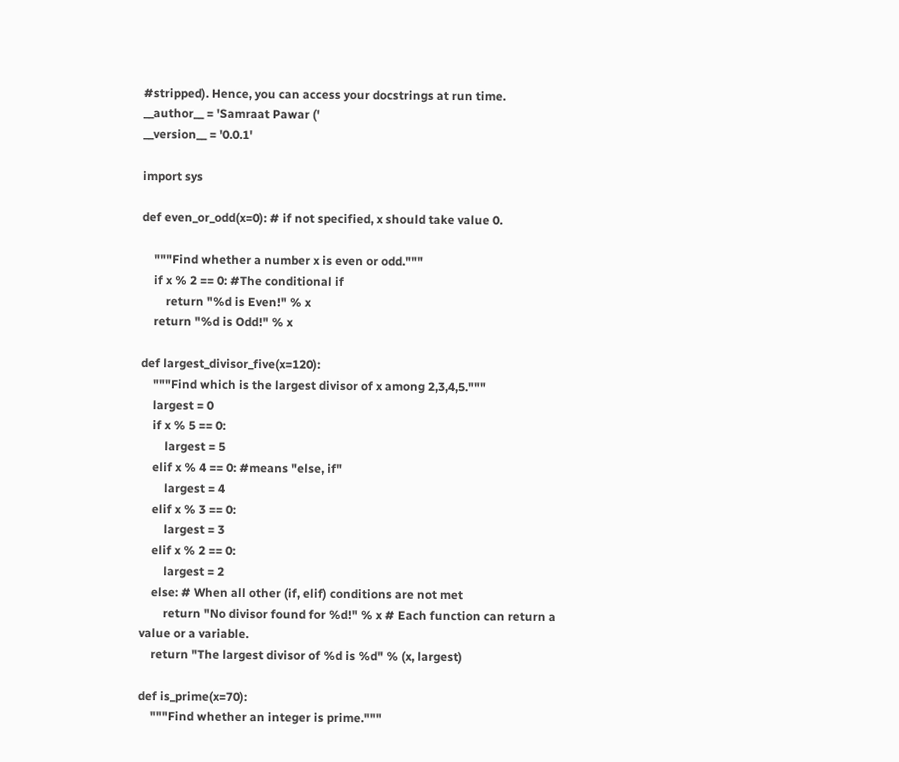#stripped). Hence, you can access your docstrings at run time.
__author__ = 'Samraat Pawar ('
__version__ = '0.0.1'

import sys

def even_or_odd(x=0): # if not specified, x should take value 0.

    """Find whether a number x is even or odd."""
    if x % 2 == 0: #The conditional if
        return "%d is Even!" % x
    return "%d is Odd!" % x

def largest_divisor_five(x=120):
    """Find which is the largest divisor of x among 2,3,4,5."""
    largest = 0
    if x % 5 == 0:
        largest = 5
    elif x % 4 == 0: #means "else, if"
        largest = 4
    elif x % 3 == 0:
        largest = 3
    elif x % 2 == 0:
        largest = 2
    else: # When all other (if, elif) conditions are not met
        return "No divisor found for %d!" % x # Each function can return a value or a variable.
    return "The largest divisor of %d is %d" % (x, largest)

def is_prime(x=70):
    """Find whether an integer is prime."""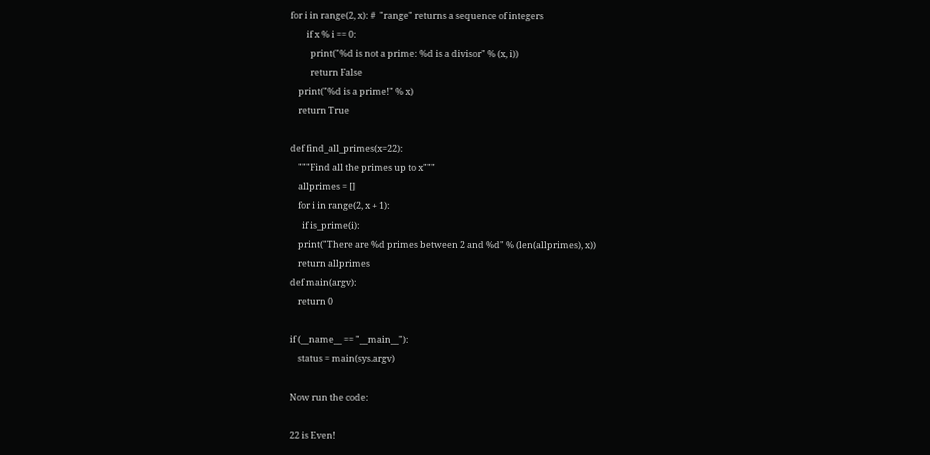for i in range(2, x): #  "range" returns a sequence of integers
        if x % i == 0:
          print("%d is not a prime: %d is a divisor" % (x, i))
          return False
    print("%d is a prime!" % x)
    return True

def find_all_primes(x=22):
    """Find all the primes up to x"""
    allprimes = []
    for i in range(2, x + 1):
      if is_prime(i):
    print("There are %d primes between 2 and %d" % (len(allprimes), x))
    return allprimes
def main(argv):
    return 0

if (__name__ == "__main__"):
    status = main(sys.argv)

Now run the code:

22 is Even!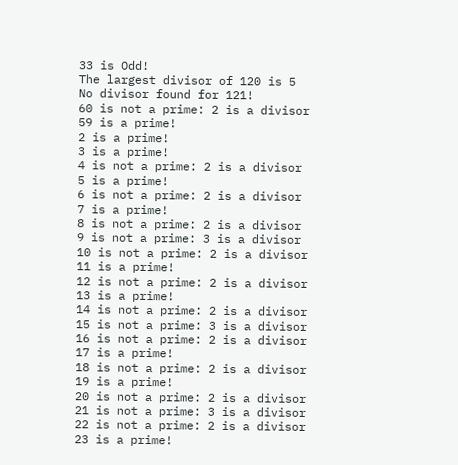33 is Odd!
The largest divisor of 120 is 5
No divisor found for 121!
60 is not a prime: 2 is a divisor
59 is a prime!
2 is a prime!
3 is a prime!
4 is not a prime: 2 is a divisor
5 is a prime!
6 is not a prime: 2 is a divisor
7 is a prime!
8 is not a prime: 2 is a divisor
9 is not a prime: 3 is a divisor
10 is not a prime: 2 is a divisor
11 is a prime!
12 is not a prime: 2 is a divisor
13 is a prime!
14 is not a prime: 2 is a divisor
15 is not a prime: 3 is a divisor
16 is not a prime: 2 is a divisor
17 is a prime!
18 is not a prime: 2 is a divisor
19 is a prime!
20 is not a prime: 2 is a divisor
21 is not a prime: 3 is a divisor
22 is not a prime: 2 is a divisor
23 is a prime!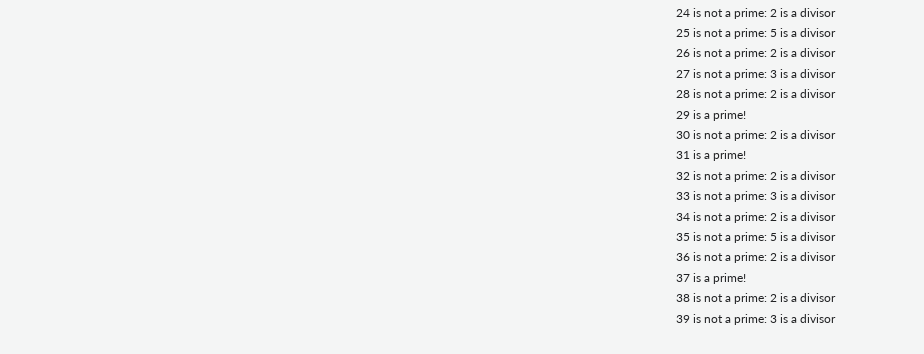24 is not a prime: 2 is a divisor
25 is not a prime: 5 is a divisor
26 is not a prime: 2 is a divisor
27 is not a prime: 3 is a divisor
28 is not a prime: 2 is a divisor
29 is a prime!
30 is not a prime: 2 is a divisor
31 is a prime!
32 is not a prime: 2 is a divisor
33 is not a prime: 3 is a divisor
34 is not a prime: 2 is a divisor
35 is not a prime: 5 is a divisor
36 is not a prime: 2 is a divisor
37 is a prime!
38 is not a prime: 2 is a divisor
39 is not a prime: 3 is a divisor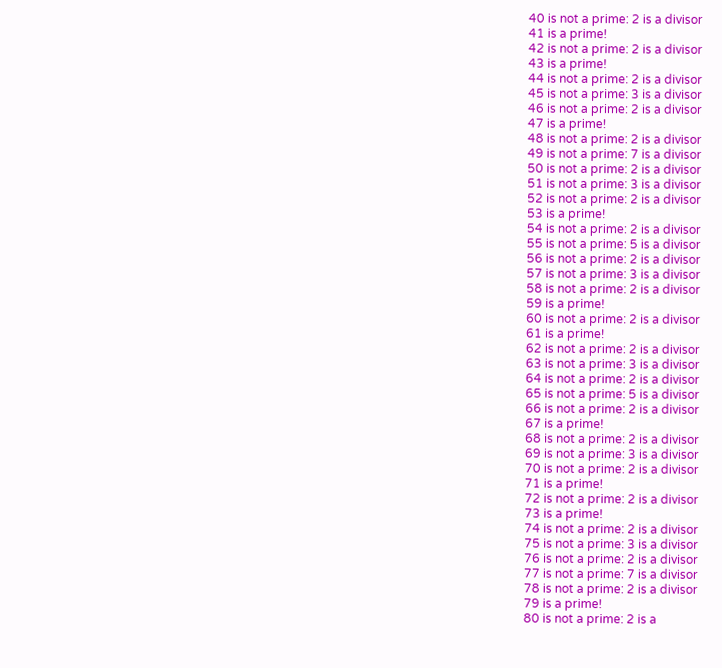40 is not a prime: 2 is a divisor
41 is a prime!
42 is not a prime: 2 is a divisor
43 is a prime!
44 is not a prime: 2 is a divisor
45 is not a prime: 3 is a divisor
46 is not a prime: 2 is a divisor
47 is a prime!
48 is not a prime: 2 is a divisor
49 is not a prime: 7 is a divisor
50 is not a prime: 2 is a divisor
51 is not a prime: 3 is a divisor
52 is not a prime: 2 is a divisor
53 is a prime!
54 is not a prime: 2 is a divisor
55 is not a prime: 5 is a divisor
56 is not a prime: 2 is a divisor
57 is not a prime: 3 is a divisor
58 is not a prime: 2 is a divisor
59 is a prime!
60 is not a prime: 2 is a divisor
61 is a prime!
62 is not a prime: 2 is a divisor
63 is not a prime: 3 is a divisor
64 is not a prime: 2 is a divisor
65 is not a prime: 5 is a divisor
66 is not a prime: 2 is a divisor
67 is a prime!
68 is not a prime: 2 is a divisor
69 is not a prime: 3 is a divisor
70 is not a prime: 2 is a divisor
71 is a prime!
72 is not a prime: 2 is a divisor
73 is a prime!
74 is not a prime: 2 is a divisor
75 is not a prime: 3 is a divisor
76 is not a prime: 2 is a divisor
77 is not a prime: 7 is a divisor
78 is not a prime: 2 is a divisor
79 is a prime!
80 is not a prime: 2 is a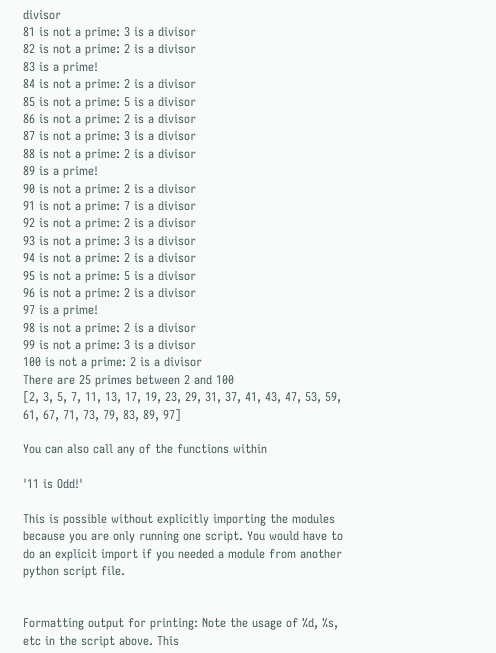divisor
81 is not a prime: 3 is a divisor
82 is not a prime: 2 is a divisor
83 is a prime!
84 is not a prime: 2 is a divisor
85 is not a prime: 5 is a divisor
86 is not a prime: 2 is a divisor
87 is not a prime: 3 is a divisor
88 is not a prime: 2 is a divisor
89 is a prime!
90 is not a prime: 2 is a divisor
91 is not a prime: 7 is a divisor
92 is not a prime: 2 is a divisor
93 is not a prime: 3 is a divisor
94 is not a prime: 2 is a divisor
95 is not a prime: 5 is a divisor
96 is not a prime: 2 is a divisor
97 is a prime!
98 is not a prime: 2 is a divisor
99 is not a prime: 3 is a divisor
100 is not a prime: 2 is a divisor
There are 25 primes between 2 and 100
[2, 3, 5, 7, 11, 13, 17, 19, 23, 29, 31, 37, 41, 43, 47, 53, 59, 61, 67, 71, 73, 79, 83, 89, 97]

You can also call any of the functions within

'11 is Odd!'

This is possible without explicitly importing the modules because you are only running one script. You would have to do an explicit import if you needed a module from another python script file.


Formatting output for printing: Note the usage of %d, %s, etc in the script above. This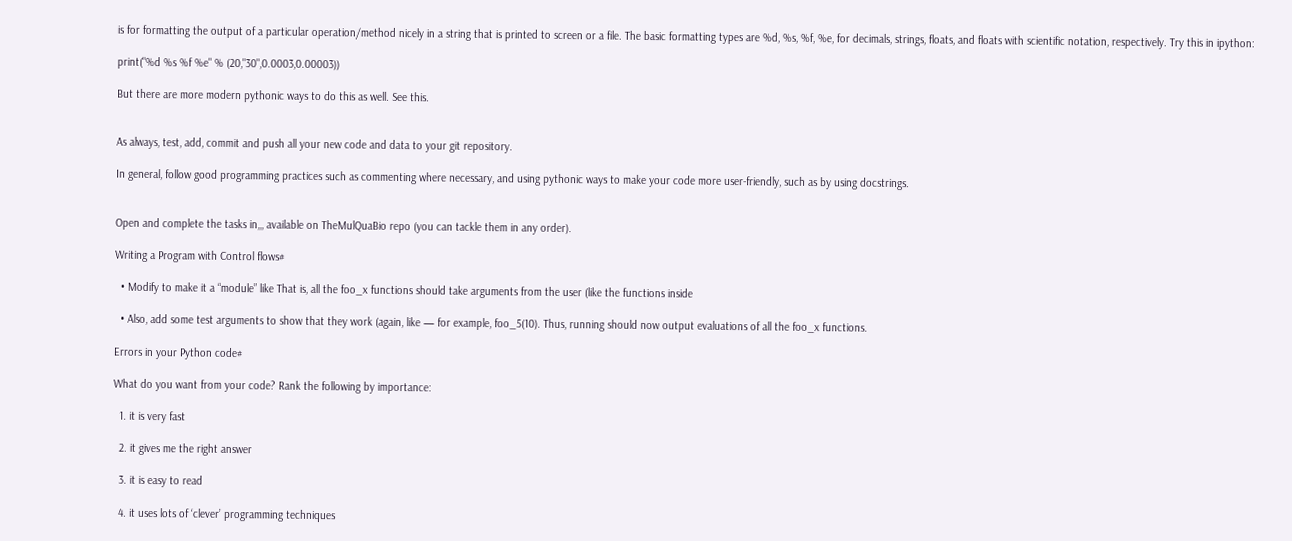is for formatting the output of a particular operation/method nicely in a string that is printed to screen or a file. The basic formatting types are %d, %s, %f, %e, for decimals, strings, floats, and floats with scientific notation, respectively. Try this in ipython:

print("%d %s %f %e" % (20,"30",0.0003,0.00003))

But there are more modern pythonic ways to do this as well. See this.


As always, test, add, commit and push all your new code and data to your git repository.

In general, follow good programming practices such as commenting where necessary, and using pythonic ways to make your code more user-friendly, such as by using docstrings.


Open and complete the tasks in,,, available on TheMulQuaBio repo (you can tackle them in any order).

Writing a Program with Control flows#

  • Modify to make it a “module” like That is, all the foo_x functions should take arguments from the user (like the functions inside

  • Also, add some test arguments to show that they work (again, like — for example, foo_5(10). Thus, running should now output evaluations of all the foo_x functions.

Errors in your Python code#

What do you want from your code? Rank the following by importance:

  1. it is very fast

  2. it gives me the right answer

  3. it is easy to read

  4. it uses lots of ‘clever’ programming techniques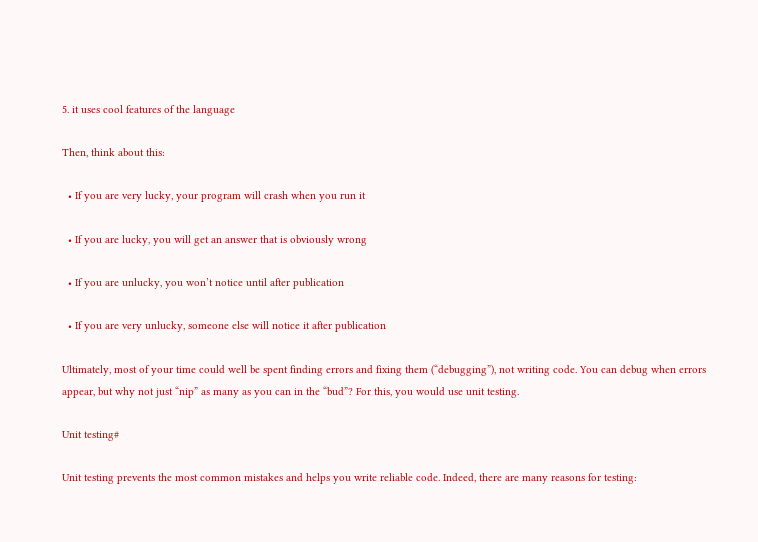5. it uses cool features of the language

Then, think about this:

  • If you are very lucky, your program will crash when you run it

  • If you are lucky, you will get an answer that is obviously wrong

  • If you are unlucky, you won’t notice until after publication

  • If you are very unlucky, someone else will notice it after publication

Ultimately, most of your time could well be spent finding errors and fixing them (“debugging”), not writing code. You can debug when errors appear, but why not just “nip” as many as you can in the “bud”? For this, you would use unit testing.

Unit testing#

Unit testing prevents the most common mistakes and helps you write reliable code. Indeed, there are many reasons for testing: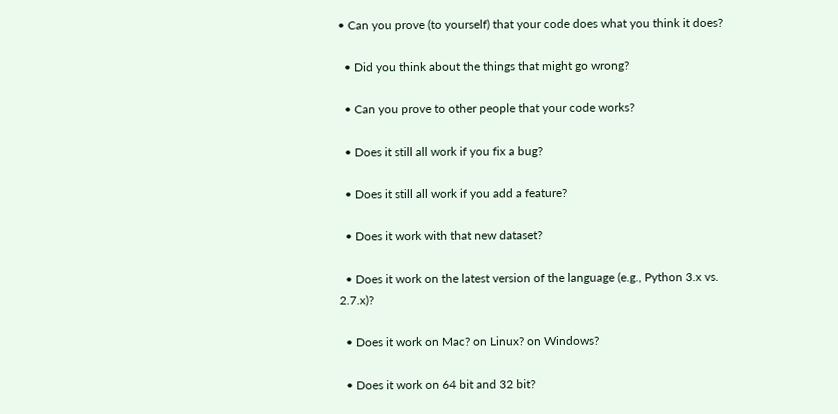• Can you prove (to yourself) that your code does what you think it does?

  • Did you think about the things that might go wrong?

  • Can you prove to other people that your code works?

  • Does it still all work if you fix a bug?

  • Does it still all work if you add a feature?

  • Does it work with that new dataset?

  • Does it work on the latest version of the language (e.g., Python 3.x vs. 2.7.x)?

  • Does it work on Mac? on Linux? on Windows?

  • Does it work on 64 bit and 32 bit?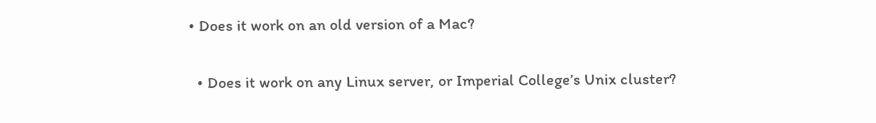• Does it work on an old version of a Mac?

  • Does it work on any Linux server, or Imperial College’s Unix cluster?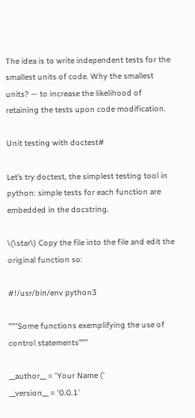The idea is to write independent tests for the smallest units of code. Why the smallest units? — to increase the likelihood of retaining the tests upon code modification.

Unit testing with doctest#

Let’s try doctest, the simplest testing tool in python: simple tests for each function are embedded in the docstring.

\(\star\) Copy the file into the file and edit the original function so:

#!/usr/bin/env python3

"""Some functions exemplifying the use of control statements"""

__author__ = 'Your Name ('
__version__ = '0.0.1'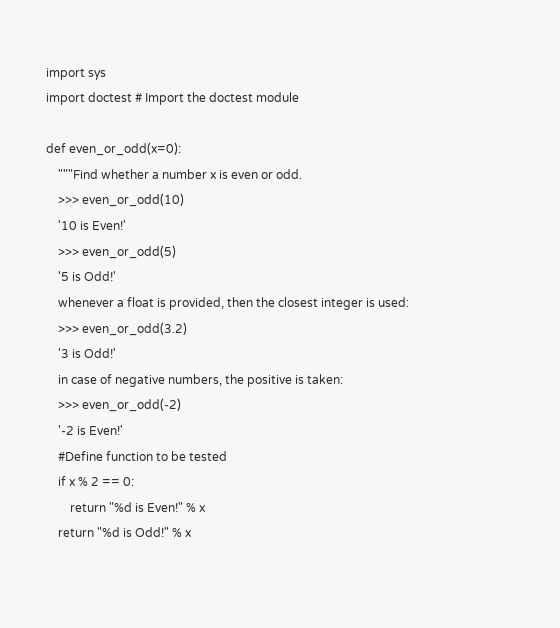import sys
import doctest # Import the doctest module

def even_or_odd(x=0):
    """Find whether a number x is even or odd.
    >>> even_or_odd(10)
    '10 is Even!'
    >>> even_or_odd(5)
    '5 is Odd!'
    whenever a float is provided, then the closest integer is used:
    >>> even_or_odd(3.2)
    '3 is Odd!'
    in case of negative numbers, the positive is taken:
    >>> even_or_odd(-2)
    '-2 is Even!'
    #Define function to be tested
    if x % 2 == 0:
        return "%d is Even!" % x
    return "%d is Odd!" % x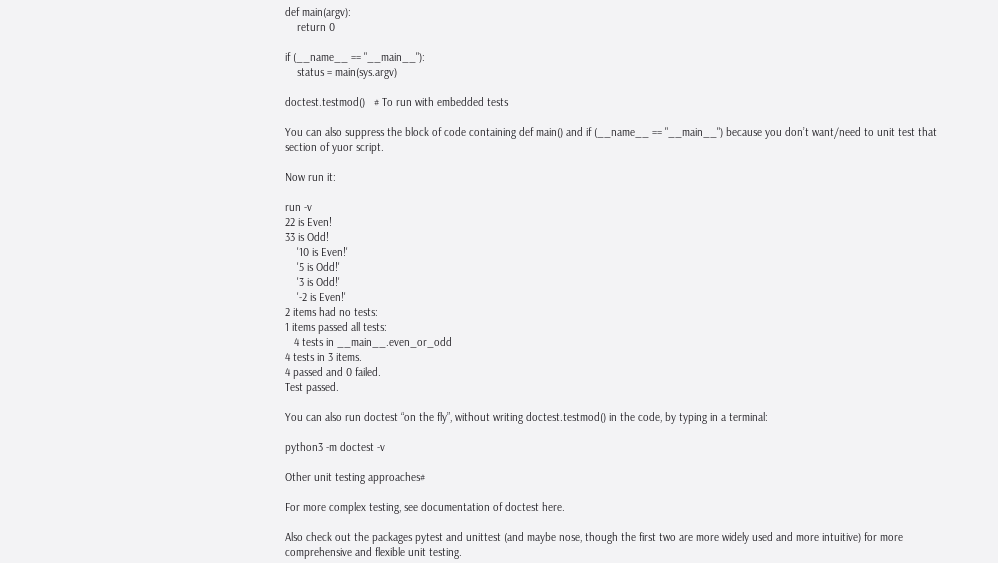def main(argv):
    return 0

if (__name__ == "__main__"):
    status = main(sys.argv)

doctest.testmod()   # To run with embedded tests

You can also suppress the block of code containing def main() and if (__name__ == "__main__") because you don’t want/need to unit test that section of yuor script.

Now run it:

run -v
22 is Even!
33 is Odd!
    '10 is Even!'
    '5 is Odd!'
    '3 is Odd!'
    '-2 is Even!'
2 items had no tests:
1 items passed all tests:
   4 tests in __main__.even_or_odd
4 tests in 3 items.
4 passed and 0 failed.
Test passed.

You can also run doctest “on the fly”, without writing doctest.testmod() in the code, by typing in a terminal:

python3 -m doctest -v

Other unit testing approaches#

For more complex testing, see documentation of doctest here.

Also check out the packages pytest and unittest (and maybe nose, though the first two are more widely used and more intuitive) for more comprehensive and flexible unit testing.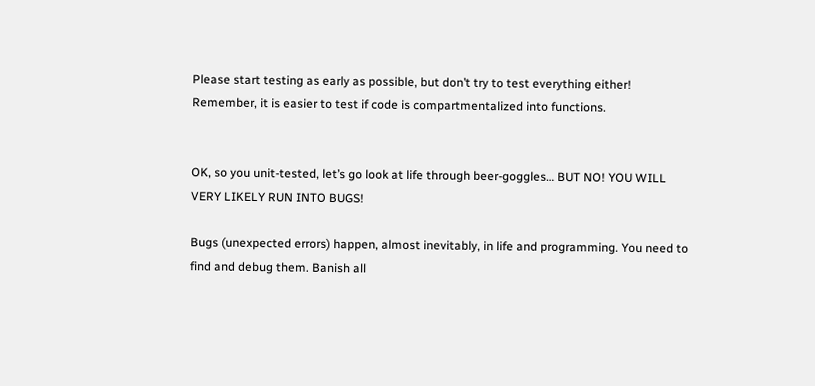Please start testing as early as possible, but don’t try to test everything either! Remember, it is easier to test if code is compartmentalized into functions.


OK, so you unit-tested, let’s go look at life through beer-goggles… BUT NO! YOU WILL VERY LIKELY RUN INTO BUGS!

Bugs (unexpected errors) happen, almost inevitably, in life and programming. You need to find and debug them. Banish all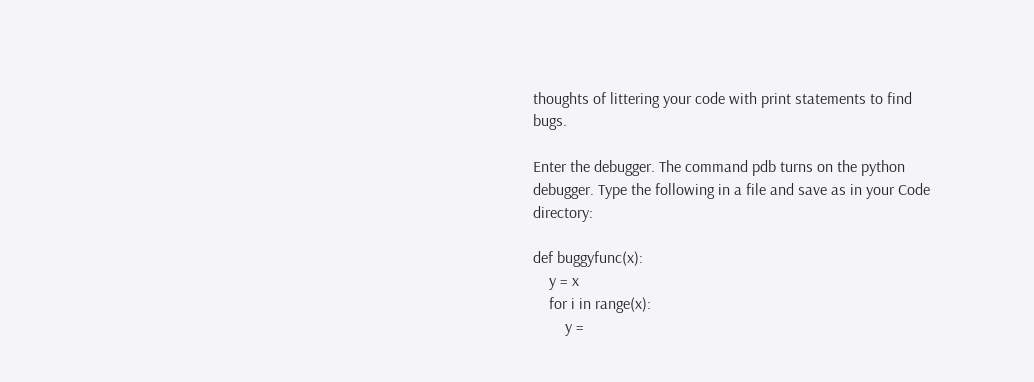thoughts of littering your code with print statements to find bugs.

Enter the debugger. The command pdb turns on the python debugger. Type the following in a file and save as in your Code directory:

def buggyfunc(x):
    y = x
    for i in range(x):
        y =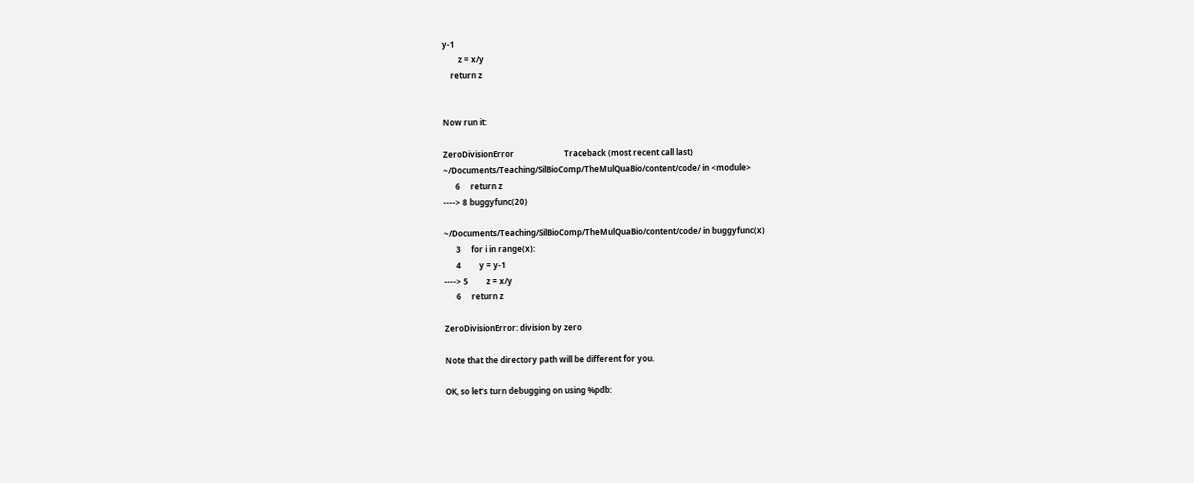y-1
        z = x/y
    return z


Now run it:

ZeroDivisionError                         Traceback (most recent call last)
~/Documents/Teaching/SilBioComp/TheMulQuaBio/content/code/ in <module>
      6     return z
----> 8 buggyfunc(20)

~/Documents/Teaching/SilBioComp/TheMulQuaBio/content/code/ in buggyfunc(x)
      3     for i in range(x):
      4         y = y-1
----> 5         z = x/y
      6     return z

ZeroDivisionError: division by zero

Note that the directory path will be different for you.

OK, so let’s turn debugging on using %pdb: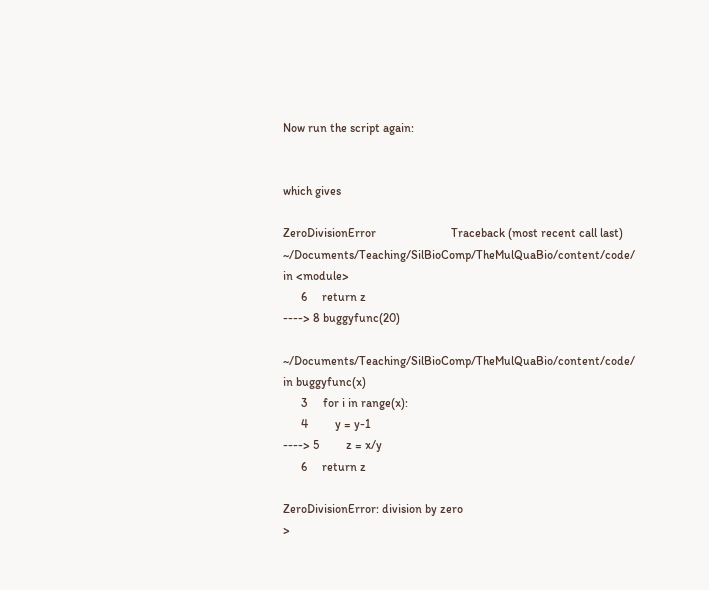Now run the script again:


which gives

ZeroDivisionError                         Traceback (most recent call last)
~/Documents/Teaching/SilBioComp/TheMulQuaBio/content/code/ in <module>
      6     return z
----> 8 buggyfunc(20)

~/Documents/Teaching/SilBioComp/TheMulQuaBio/content/code/ in buggyfunc(x)
      3     for i in range(x):
      4         y = y-1
----> 5         z = x/y
      6     return z

ZeroDivisionError: division by zero
>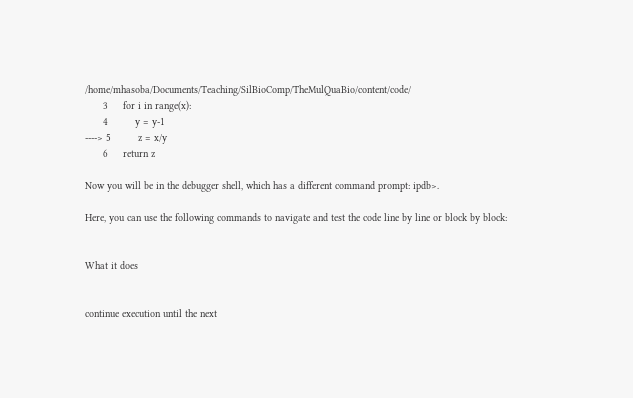/home/mhasoba/Documents/Teaching/SilBioComp/TheMulQuaBio/content/code/
      3     for i in range(x):
      4         y = y-1
----> 5         z = x/y
      6     return z

Now you will be in the debugger shell, which has a different command prompt: ipdb>.

Here, you can use the following commands to navigate and test the code line by line or block by block:


What it does


continue execution until the next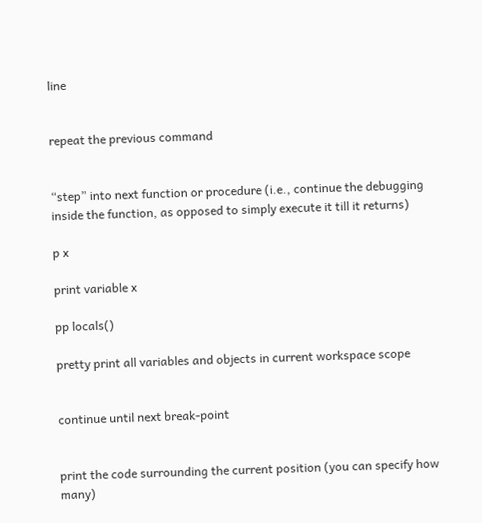line


repeat the previous command


“step” into next function or procedure (i.e., continue the debugging inside the function, as opposed to simply execute it till it returns)

p x

print variable x

pp locals()

pretty print all variables and objects in current workspace scope


continue until next break-point


print the code surrounding the current position (you can specify how many)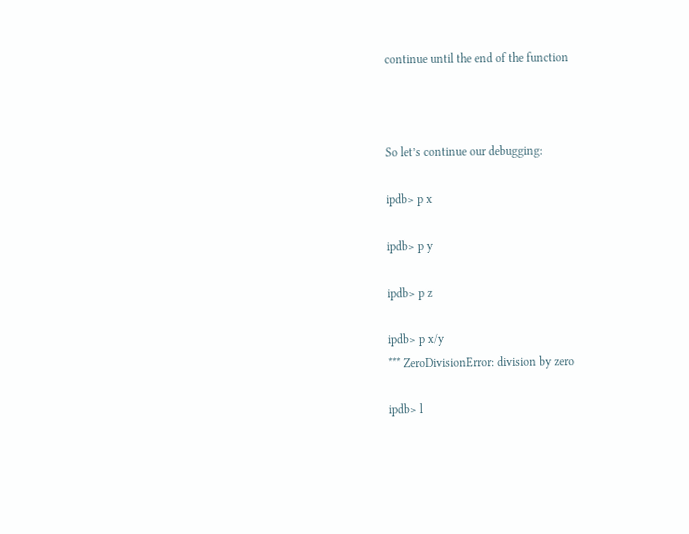continue until the end of the function



So let’s continue our debugging:

ipdb> p x

ipdb> p y

ipdb> p z

ipdb> p x/y
*** ZeroDivisionError: division by zero

ipdb> l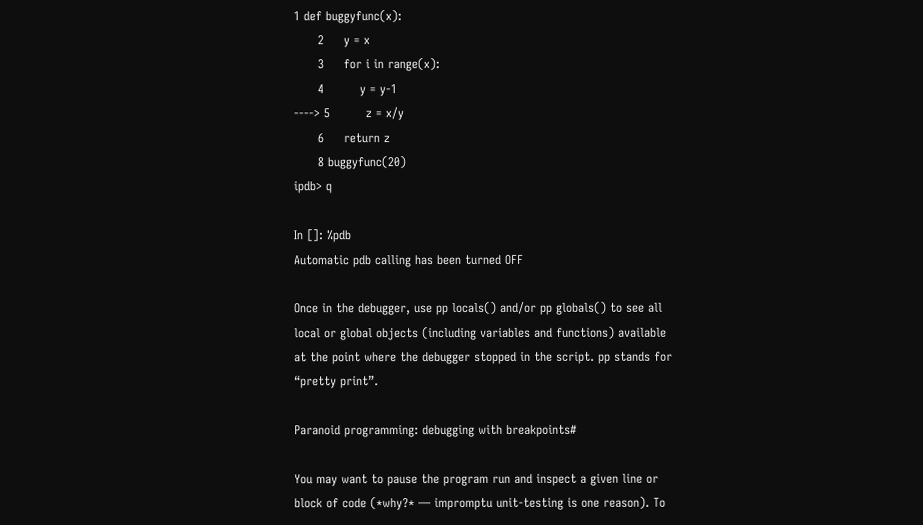1 def buggyfunc(x):
      2     y = x
      3     for i in range(x):
      4         y = y-1
----> 5         z = x/y
      6     return z
      8 buggyfunc(20)
ipdb> q

In []: %pdb
Automatic pdb calling has been turned OFF

Once in the debugger, use pp locals() and/or pp globals() to see all local or global objects (including variables and functions) available at the point where the debugger stopped in the script. pp stands for “pretty print”.

Paranoid programming: debugging with breakpoints#

You may want to pause the program run and inspect a given line or block of code (*why?* — impromptu unit-testing is one reason). To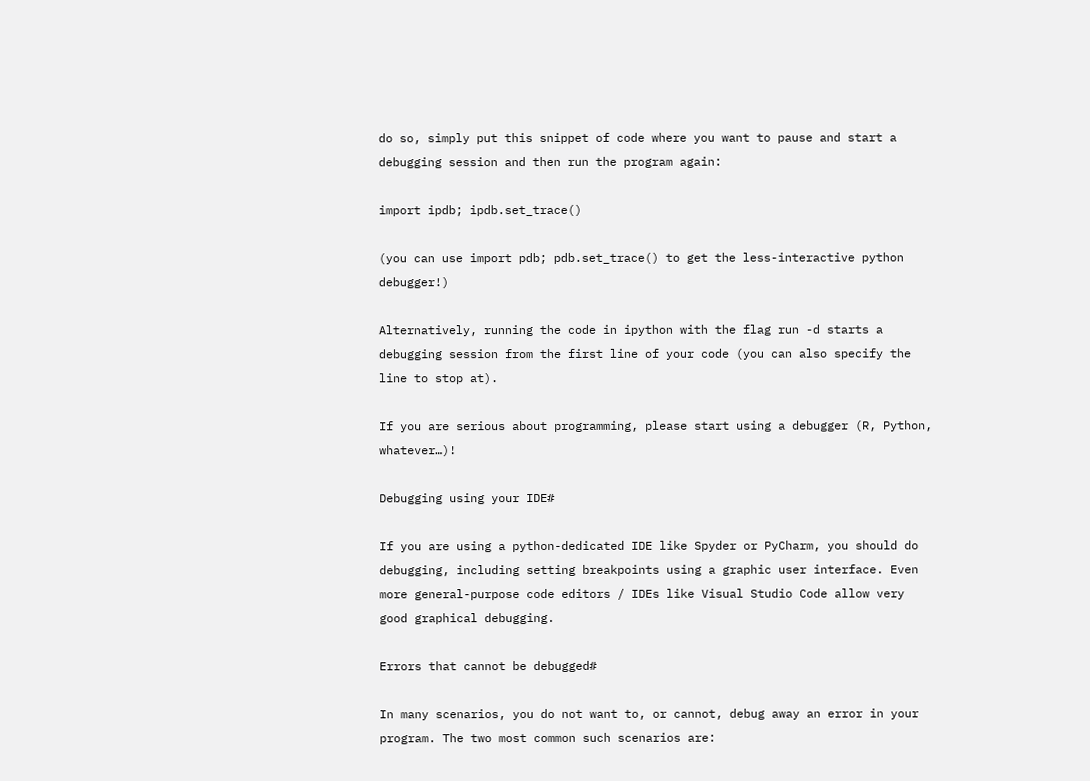do so, simply put this snippet of code where you want to pause and start a debugging session and then run the program again:

import ipdb; ipdb.set_trace()

(you can use import pdb; pdb.set_trace() to get the less-interactive python debugger!)

Alternatively, running the code in ipython with the flag run -d starts a debugging session from the first line of your code (you can also specify the line to stop at).

If you are serious about programming, please start using a debugger (R, Python, whatever…)!

Debugging using your IDE#

If you are using a python-dedicated IDE like Spyder or PyCharm, you should do debugging, including setting breakpoints using a graphic user interface. Even more general-purpose code editors / IDEs like Visual Studio Code allow very good graphical debugging.

Errors that cannot be debugged#

In many scenarios, you do not want to, or cannot, debug away an error in your program. The two most common such scenarios are: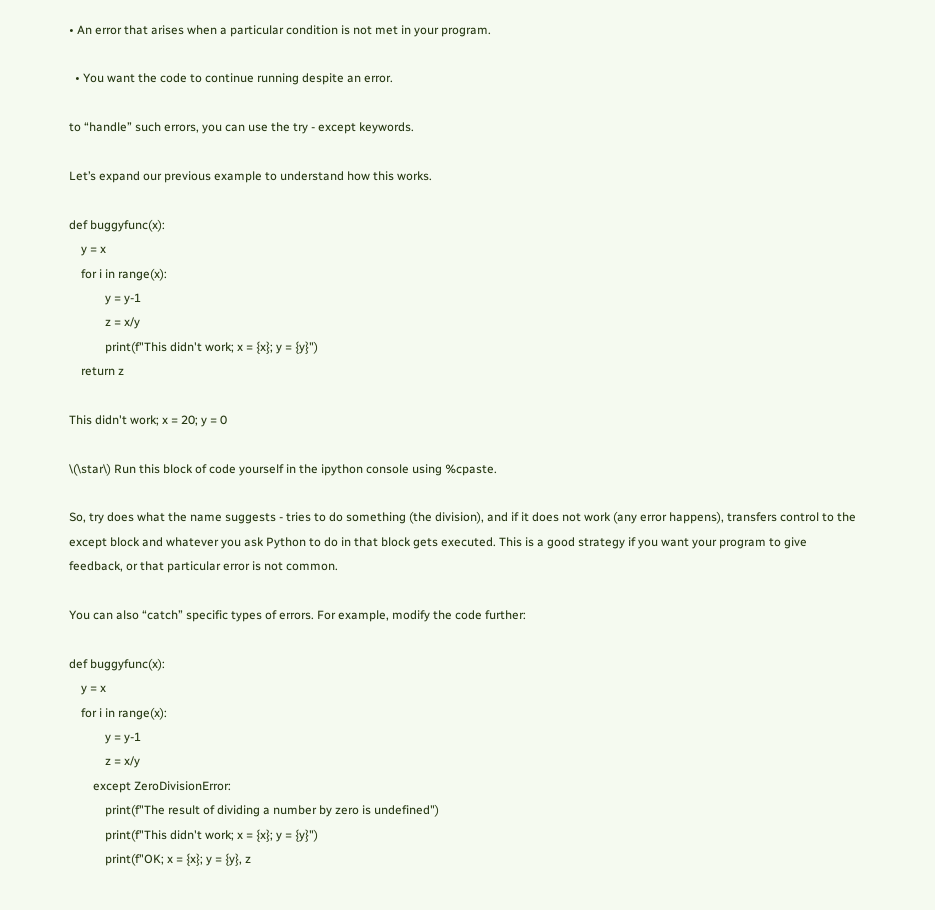• An error that arises when a particular condition is not met in your program.

  • You want the code to continue running despite an error.

to “handle” such errors, you can use the try - except keywords.

Let’s expand our previous example to understand how this works.

def buggyfunc(x):
    y = x
    for i in range(x):
            y = y-1
            z = x/y
            print(f"This didn't work; x = {x}; y = {y}")
    return z

This didn't work; x = 20; y = 0

\(\star\) Run this block of code yourself in the ipython console using %cpaste.

So, try does what the name suggests - tries to do something (the division), and if it does not work (any error happens), transfers control to the except block and whatever you ask Python to do in that block gets executed. This is a good strategy if you want your program to give feedback, or that particular error is not common.

You can also “catch” specific types of errors. For example, modify the code further:

def buggyfunc(x):
    y = x
    for i in range(x):
            y = y-1
            z = x/y
        except ZeroDivisionError:
            print(f"The result of dividing a number by zero is undefined")
            print(f"This didn't work; x = {x}; y = {y}")
            print(f"OK; x = {x}; y = {y}, z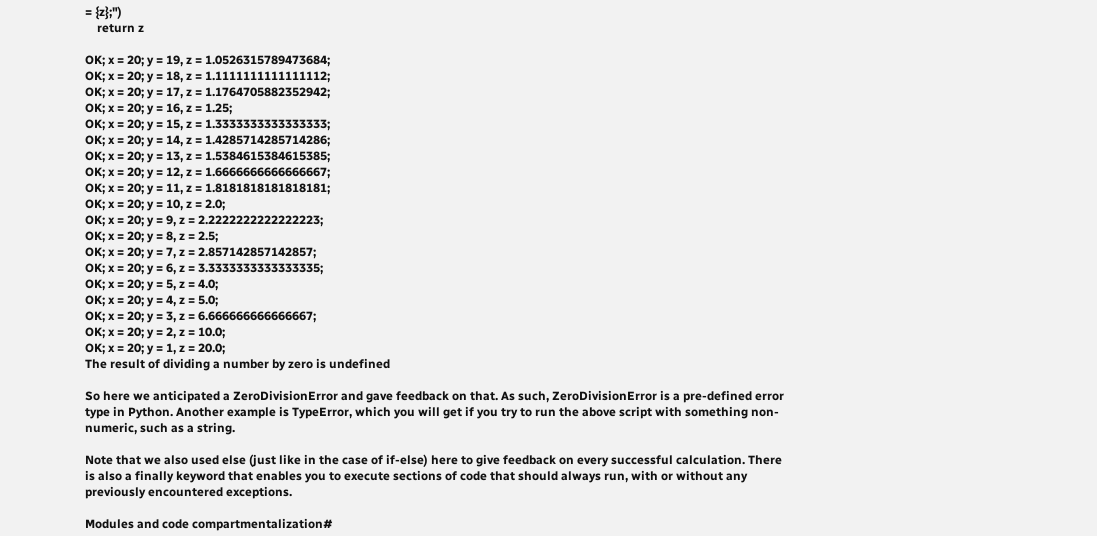= {z};")
    return z

OK; x = 20; y = 19, z = 1.0526315789473684;
OK; x = 20; y = 18, z = 1.1111111111111112;
OK; x = 20; y = 17, z = 1.1764705882352942;
OK; x = 20; y = 16, z = 1.25;
OK; x = 20; y = 15, z = 1.3333333333333333;
OK; x = 20; y = 14, z = 1.4285714285714286;
OK; x = 20; y = 13, z = 1.5384615384615385;
OK; x = 20; y = 12, z = 1.6666666666666667;
OK; x = 20; y = 11, z = 1.8181818181818181;
OK; x = 20; y = 10, z = 2.0;
OK; x = 20; y = 9, z = 2.2222222222222223;
OK; x = 20; y = 8, z = 2.5;
OK; x = 20; y = 7, z = 2.857142857142857;
OK; x = 20; y = 6, z = 3.3333333333333335;
OK; x = 20; y = 5, z = 4.0;
OK; x = 20; y = 4, z = 5.0;
OK; x = 20; y = 3, z = 6.666666666666667;
OK; x = 20; y = 2, z = 10.0;
OK; x = 20; y = 1, z = 20.0;
The result of dividing a number by zero is undefined

So here we anticipated a ZeroDivisionError and gave feedback on that. As such, ZeroDivisionError is a pre-defined error type in Python. Another example is TypeError, which you will get if you try to run the above script with something non-numeric, such as a string.

Note that we also used else (just like in the case of if-else) here to give feedback on every successful calculation. There is also a finally keyword that enables you to execute sections of code that should always run, with or without any previously encountered exceptions.

Modules and code compartmentalization#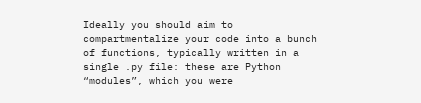Ideally you should aim to compartmentalize your code into a bunch of functions, typically written in a single .py file: these are Python “modules”, which you were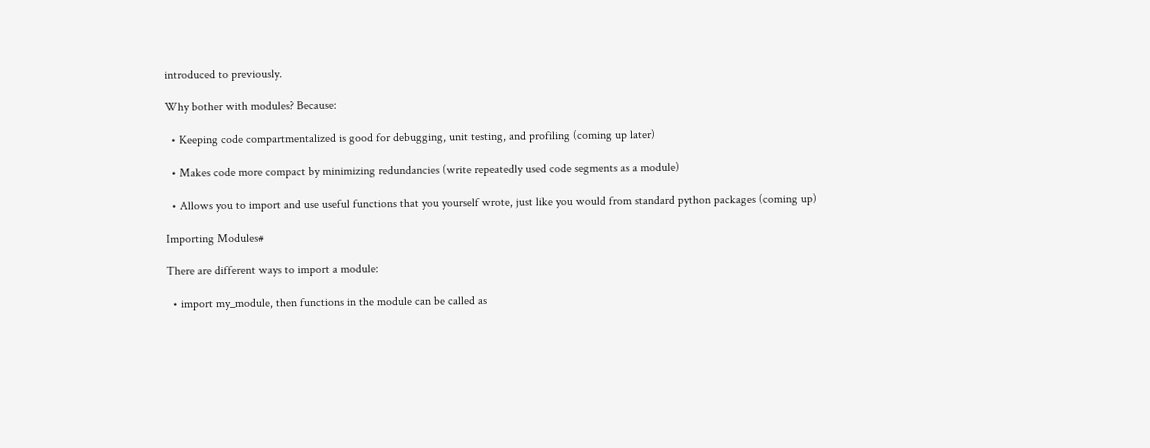introduced to previously.

Why bother with modules? Because:

  • Keeping code compartmentalized is good for debugging, unit testing, and profiling (coming up later)

  • Makes code more compact by minimizing redundancies (write repeatedly used code segments as a module)

  • Allows you to import and use useful functions that you yourself wrote, just like you would from standard python packages (coming up)

Importing Modules#

There are different ways to import a module:

  • import my_module, then functions in the module can be called as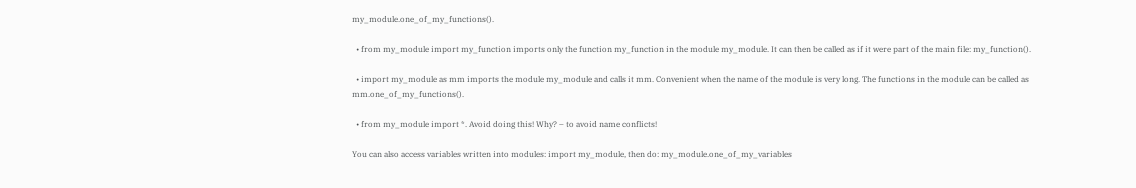my_module.one_of_my_functions().

  • from my_module import my_function imports only the function my_function in the module my_module. It can then be called as if it were part of the main file: my_function().

  • import my_module as mm imports the module my_module and calls it mm. Convenient when the name of the module is very long. The functions in the module can be called as mm.one_of_my_functions().

  • from my_module import *. Avoid doing this! Why? – to avoid name conflicts!

You can also access variables written into modules: import my_module, then do: my_module.one_of_my_variables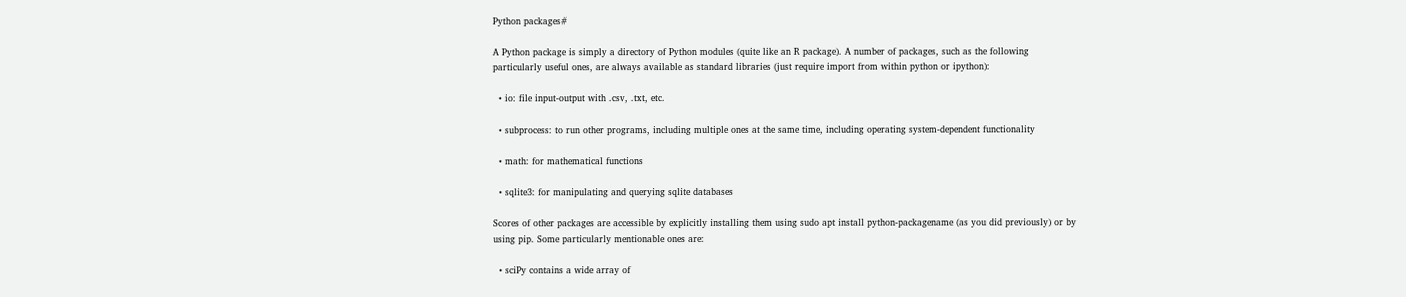Python packages#

A Python package is simply a directory of Python modules (quite like an R package). A number of packages, such as the following particularly useful ones, are always available as standard libraries (just require import from within python or ipython):

  • io: file input-output with .csv, .txt, etc.

  • subprocess: to run other programs, including multiple ones at the same time, including operating system-dependent functionality

  • math: for mathematical functions

  • sqlite3: for manipulating and querying sqlite databases

Scores of other packages are accessible by explicitly installing them using sudo apt install python-packagename (as you did previously) or by using pip. Some particularly mentionable ones are:

  • sciPy contains a wide array of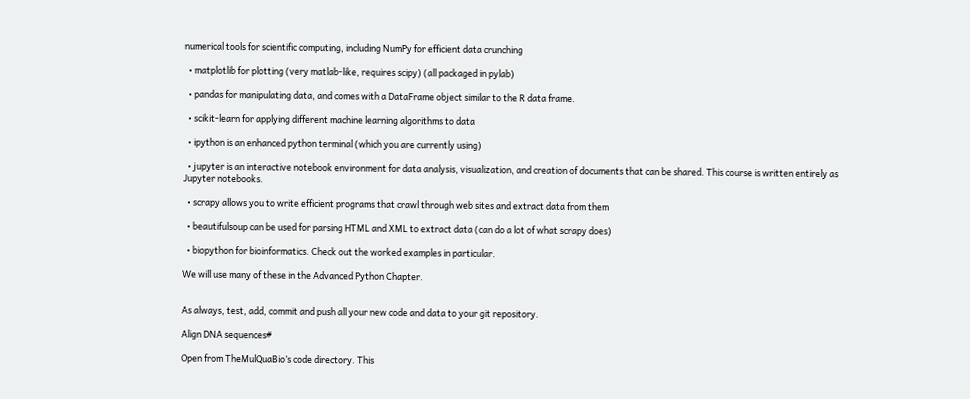numerical tools for scientific computing, including NumPy for efficient data crunching

  • matplotlib for plotting (very matlab-like, requires scipy) (all packaged in pylab)

  • pandas for manipulating data, and comes with a DataFrame object similar to the R data frame.

  • scikit-learn for applying different machine learning algorithms to data

  • ipython is an enhanced python terminal (which you are currently using)

  • jupyter is an interactive notebook environment for data analysis, visualization, and creation of documents that can be shared. This course is written entirely as Jupyter notebooks.

  • scrapy allows you to write efficient programs that crawl through web sites and extract data from them

  • beautifulsoup can be used for parsing HTML and XML to extract data (can do a lot of what scrapy does)

  • biopython for bioinformatics. Check out the worked examples in particular.

We will use many of these in the Advanced Python Chapter.


As always, test, add, commit and push all your new code and data to your git repository.

Align DNA sequences#

Open from TheMulQuaBio’s code directory. This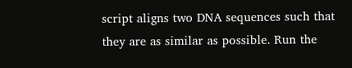script aligns two DNA sequences such that they are as similar as possible. Run the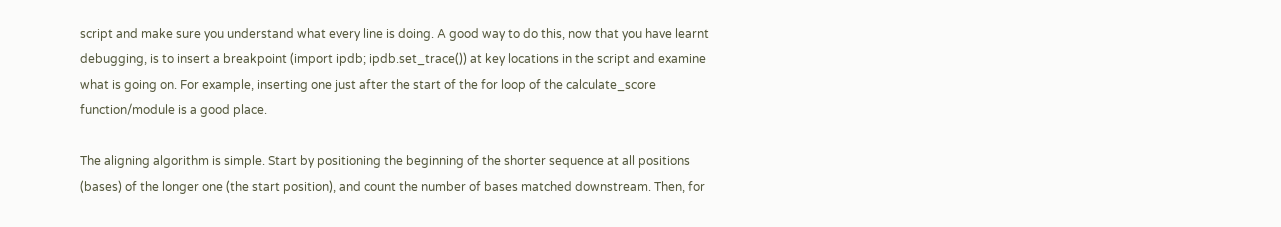script and make sure you understand what every line is doing. A good way to do this, now that you have learnt debugging, is to insert a breakpoint (import ipdb; ipdb.set_trace()) at key locations in the script and examine what is going on. For example, inserting one just after the start of the for loop of the calculate_score function/module is a good place.

The aligning algorithm is simple. Start by positioning the beginning of the shorter sequence at all positions (bases) of the longer one (the start position), and count the number of bases matched downstream. Then, for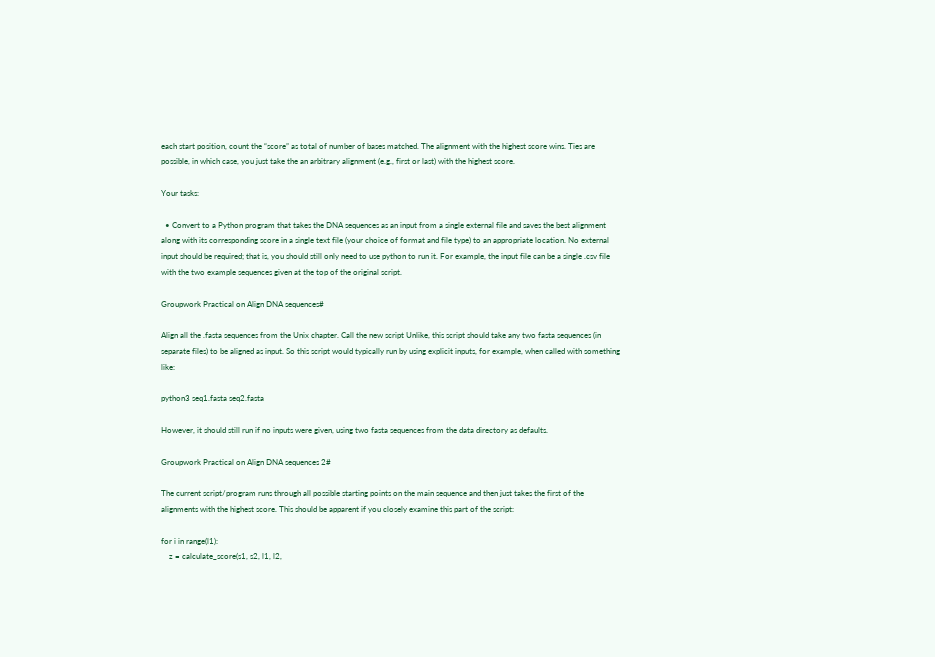each start position, count the “score” as total of number of bases matched. The alignment with the highest score wins. Ties are possible, in which case, you just take the an arbitrary alignment (e.g., first or last) with the highest score.

Your tasks:

  • Convert to a Python program that takes the DNA sequences as an input from a single external file and saves the best alignment along with its corresponding score in a single text file (your choice of format and file type) to an appropriate location. No external input should be required; that is, you should still only need to use python to run it. For example, the input file can be a single .csv file with the two example sequences given at the top of the original script.

Groupwork Practical on Align DNA sequences#

Align all the .fasta sequences from the Unix chapter. Call the new script Unlike, this script should take any two fasta sequences (in separate files) to be aligned as input. So this script would typically run by using explicit inputs, for example, when called with something like:

python3 seq1.fasta seq2.fasta

However, it should still run if no inputs were given, using two fasta sequences from the data directory as defaults.

Groupwork Practical on Align DNA sequences 2#

The current script/program runs through all possible starting points on the main sequence and then just takes the first of the alignments with the highest score. This should be apparent if you closely examine this part of the script:

for i in range(l1):
    z = calculate_score(s1, s2, l1, l2,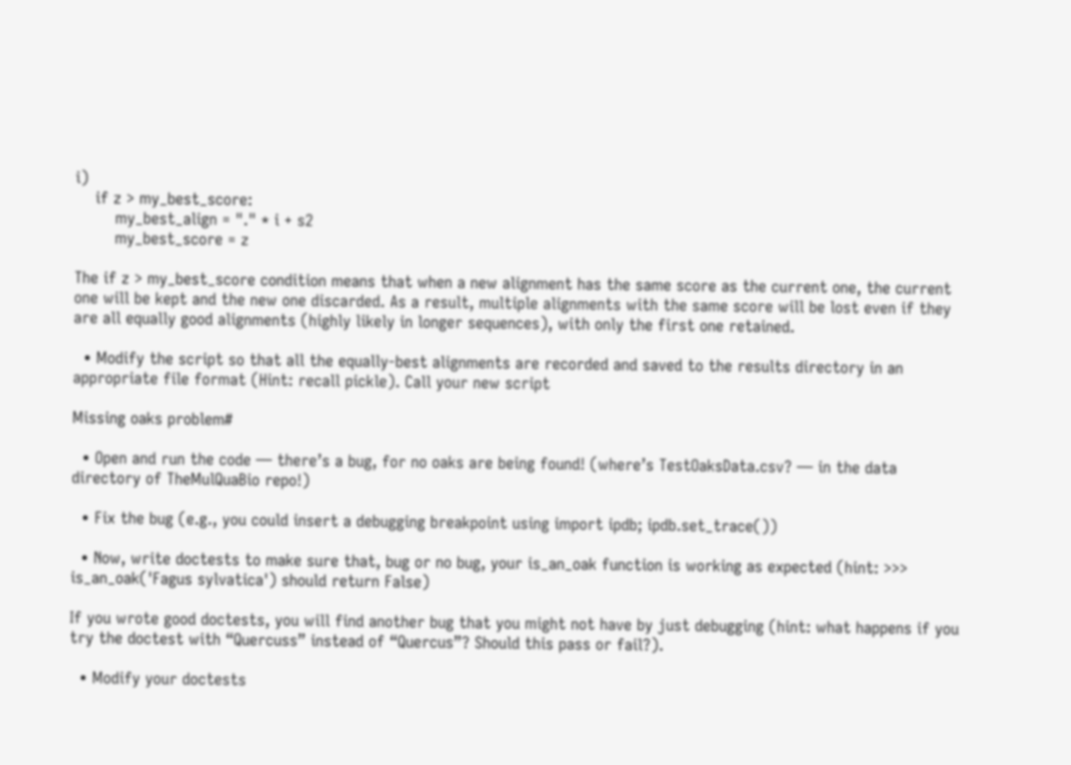i)
    if z > my_best_score:
        my_best_align = "." * i + s2
        my_best_score = z

The if z > my_best_score condition means that when a new alignment has the same score as the current one, the current one will be kept and the new one discarded. As a result, multiple alignments with the same score will be lost even if they are all equally good alignments (highly likely in longer sequences), with only the first one retained.

  • Modify the script so that all the equally-best alignments are recorded and saved to the results directory in an appropriate file format (Hint: recall pickle). Call your new script

Missing oaks problem#

  • Open and run the code — there’s a bug, for no oaks are being found! (where’s TestOaksData.csv? — in the data directory of TheMulQuaBio repo!)

  • Fix the bug (e.g., you could insert a debugging breakpoint using import ipdb; ipdb.set_trace())

  • Now, write doctests to make sure that, bug or no bug, your is_an_oak function is working as expected (hint: >>> is_an_oak('Fagus sylvatica') should return False)

If you wrote good doctests, you will find another bug that you might not have by just debugging (hint: what happens if you try the doctest with “Quercuss” instead of “Quercus”? Should this pass or fail?).

  • Modify your doctests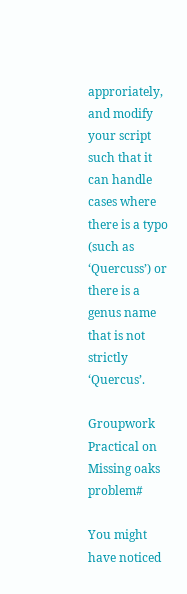approriately, and modify your script such that it can handle cases where there is a typo (such as ‘Quercuss’) or there is a genus name that is not strictly ‘Quercus’.

Groupwork Practical on Missing oaks problem#

You might have noticed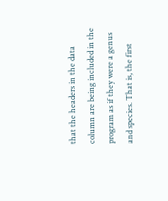that the headers in the data column are being included in the program as if they were a genus and species. That is, the first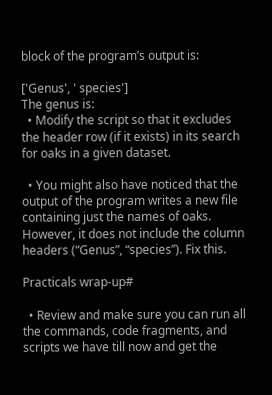block of the program’s output is:

['Genus', ' species']
The genus is:
  • Modify the script so that it excludes the header row (if it exists) in its search for oaks in a given dataset.

  • You might also have noticed that the output of the program writes a new file containing just the names of oaks. However, it does not include the column headers (“Genus”, “species”). Fix this.

Practicals wrap-up#

  • Review and make sure you can run all the commands, code fragments, and scripts we have till now and get the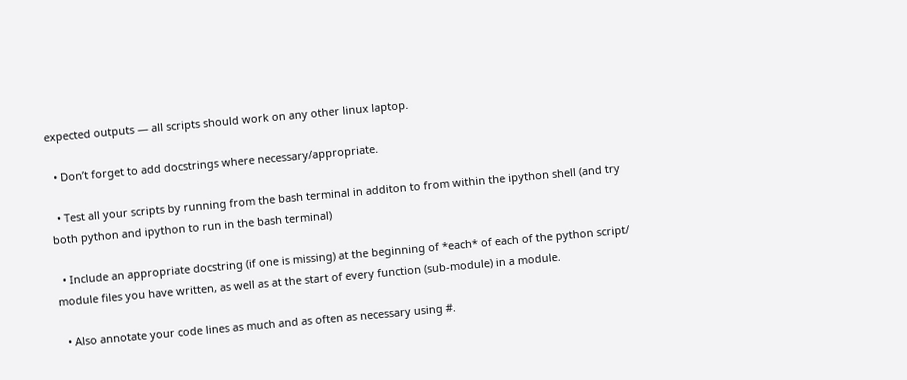expected outputs — all scripts should work on any other linux laptop.

  • Don’t forget to add docstrings where necessary/appropriate.

  • Test all your scripts by running from the bash terminal in additon to from within the ipython shell (and try both python and ipython to run in the bash terminal)

  • Include an appropriate docstring (if one is missing) at the beginning of *each* of each of the python script/ module files you have written, as well as at the start of every function (sub-module) in a module.

  • Also annotate your code lines as much and as often as necessary using #.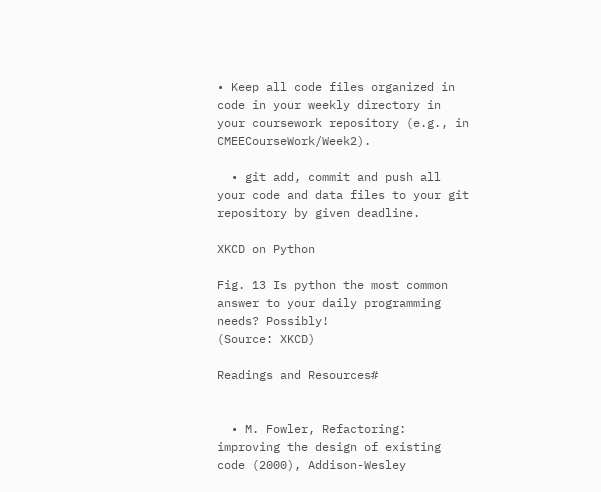• Keep all code files organized in code in your weekly directory in your coursework repository (e.g., in CMEECourseWork/Week2).

  • git add, commit and push all your code and data files to your git repository by given deadline.

XKCD on Python

Fig. 13 Is python the most common answer to your daily programming needs? Possibly!
(Source: XKCD)

Readings and Resources#


  • M. Fowler, Refactoring: improving the design of existing code (2000), Addison-Wesley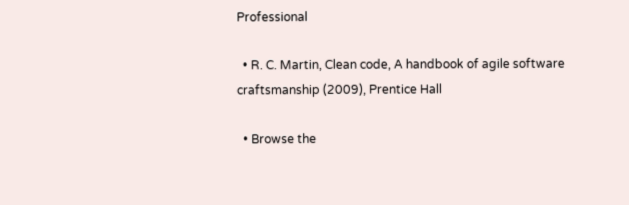Professional

  • R. C. Martin, Clean code, A handbook of agile software craftsmanship (2009), Prentice Hall

  • Browse the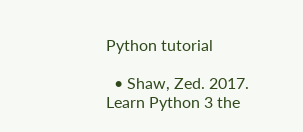Python tutorial

  • Shaw, Zed. 2017. Learn Python 3 the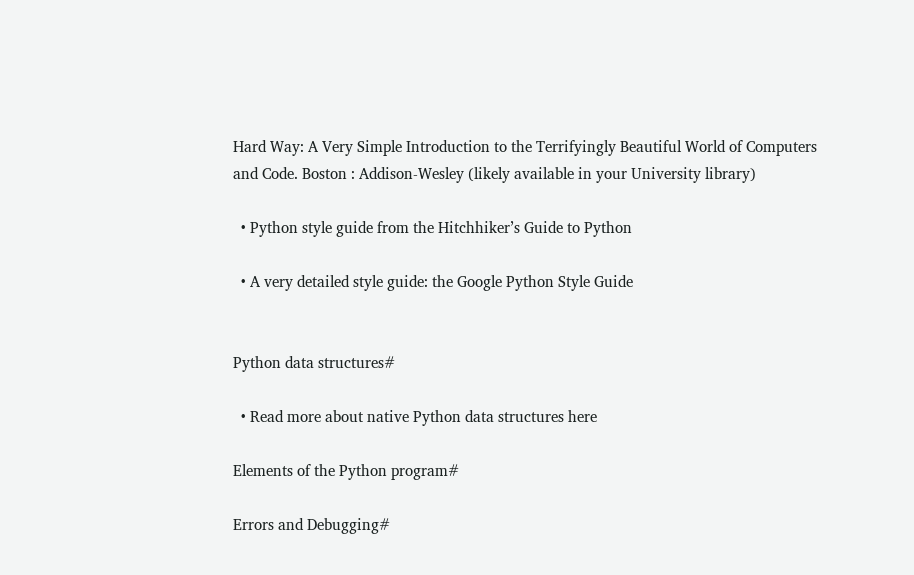Hard Way: A Very Simple Introduction to the Terrifyingly Beautiful World of Computers and Code. Boston : Addison-Wesley (likely available in your University library)

  • Python style guide from the Hitchhiker’s Guide to Python

  • A very detailed style guide: the Google Python Style Guide


Python data structures#

  • Read more about native Python data structures here

Elements of the Python program#

Errors and Debugging#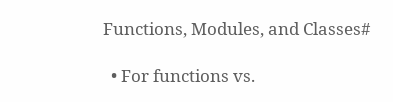Functions, Modules, and Classes#

  • For functions vs.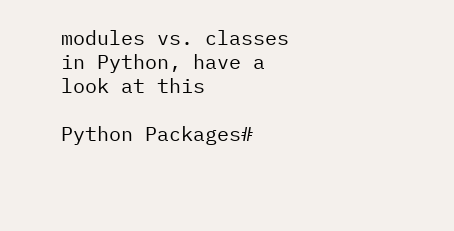modules vs. classes in Python, have a look at this

Python Packages#